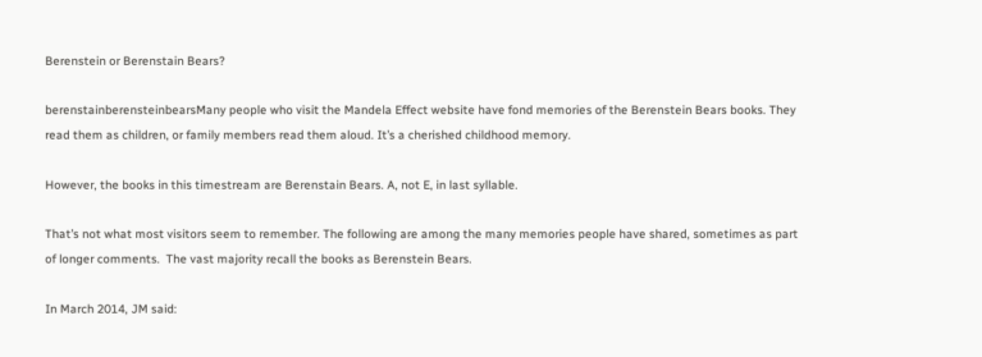Berenstein or Berenstain Bears?

berenstainberensteinbearsMany people who visit the Mandela Effect website have fond memories of the Berenstein Bears books. They read them as children, or family members read them aloud. It’s a cherished childhood memory.

However, the books in this timestream are Berenstain Bears. A, not E, in last syllable.

That’s not what most visitors seem to remember. The following are among the many memories people have shared, sometimes as part of longer comments.  The vast majority recall the books as Berenstein Bears.

In March 2014, JM said: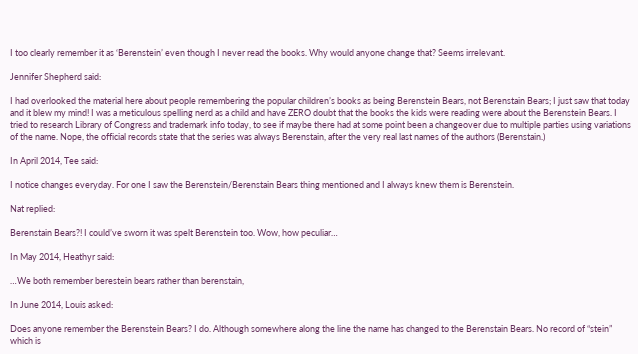I too clearly remember it as ‘Berenstein’ even though I never read the books. Why would anyone change that? Seems irrelevant.

Jennifer Shepherd said:

I had overlooked the material here about people remembering the popular children’s books as being Berenstein Bears, not Berenstain Bears; I just saw that today and it blew my mind! I was a meticulous spelling nerd as a child and have ZERO doubt that the books the kids were reading were about the Berenstein Bears. I tried to research Library of Congress and trademark info today, to see if maybe there had at some point been a changeover due to multiple parties using variations of the name. Nope, the official records state that the series was always Berenstain, after the very real last names of the authors (Berenstain.)

In April 2014, Tee said:

I notice changes everyday. For one I saw the Berenstein/Berenstain Bears thing mentioned and I always knew them is Berenstein.

Nat replied:

Berenstain Bears?! I could’ve sworn it was spelt Berenstein too. Wow, how peculiar…

In May 2014, Heathyr said:

…We both remember berestein bears rather than berenstain,

In June 2014, Louis asked:

Does anyone remember the Berenstein Bears? I do. Although somewhere along the line the name has changed to the Berenstain Bears. No record of “stein” which is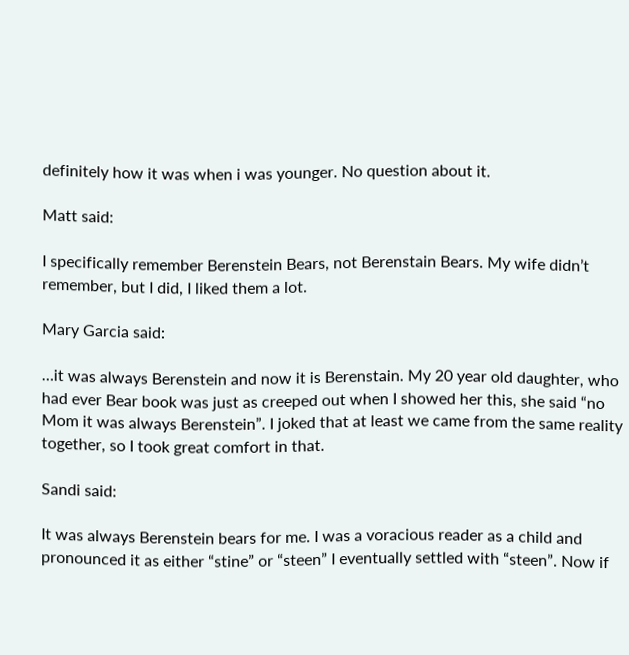definitely how it was when i was younger. No question about it.

Matt said:

I specifically remember Berenstein Bears, not Berenstain Bears. My wife didn’t remember, but I did, I liked them a lot.

Mary Garcia said:

…it was always Berenstein and now it is Berenstain. My 20 year old daughter, who had ever Bear book was just as creeped out when I showed her this, she said “no Mom it was always Berenstein”. I joked that at least we came from the same reality together, so I took great comfort in that.

Sandi said:

It was always Berenstein bears for me. I was a voracious reader as a child and pronounced it as either “stine” or “steen” I eventually settled with “steen”. Now if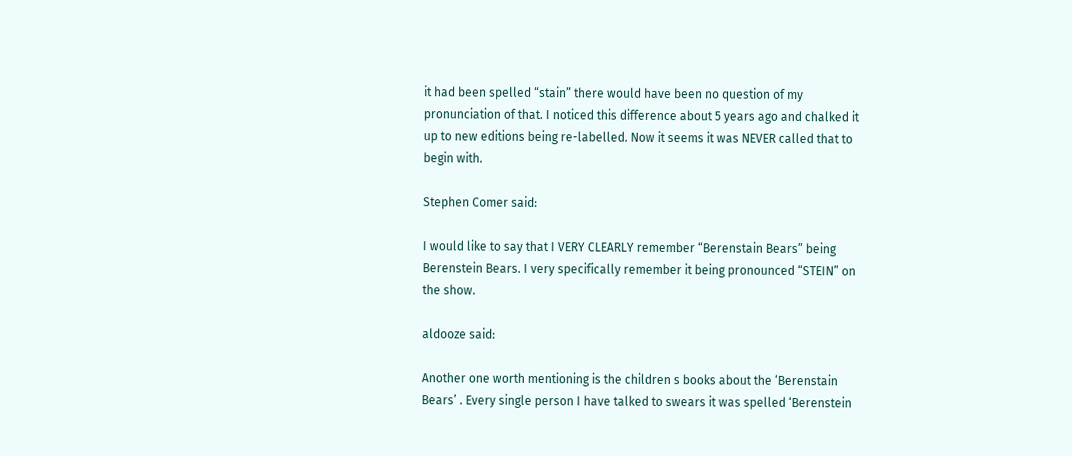it had been spelled “stain” there would have been no question of my pronunciation of that. I noticed this difference about 5 years ago and chalked it up to new editions being re-labelled. Now it seems it was NEVER called that to begin with.

Stephen Comer said:

I would like to say that I VERY CLEARLY remember “Berenstain Bears” being Berenstein Bears. I very specifically remember it being pronounced “STEIN” on the show.

aldooze said:

Another one worth mentioning is the children s books about the ‘Berenstain Bears’ . Every single person I have talked to swears it was spelled ‘Berenstein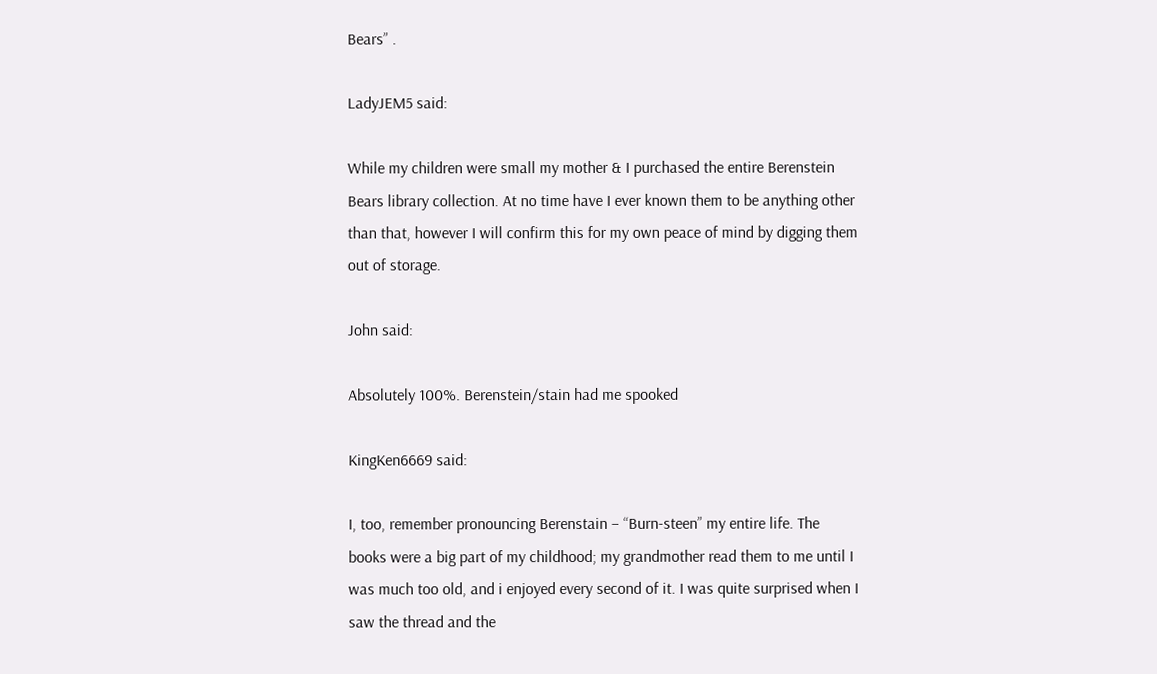Bears” .

LadyJEM5 said:

While my children were small my mother & I purchased the entire Berenstein Bears library collection. At no time have I ever known them to be anything other than that, however I will confirm this for my own peace of mind by digging them out of storage.

John said:

Absolutely 100%. Berenstein/stain had me spooked

KingKen6669 said:

I, too, remember pronouncing Berenstain – “Burn-steen” my entire life. The books were a big part of my childhood; my grandmother read them to me until I was much too old, and i enjoyed every second of it. I was quite surprised when I saw the thread and the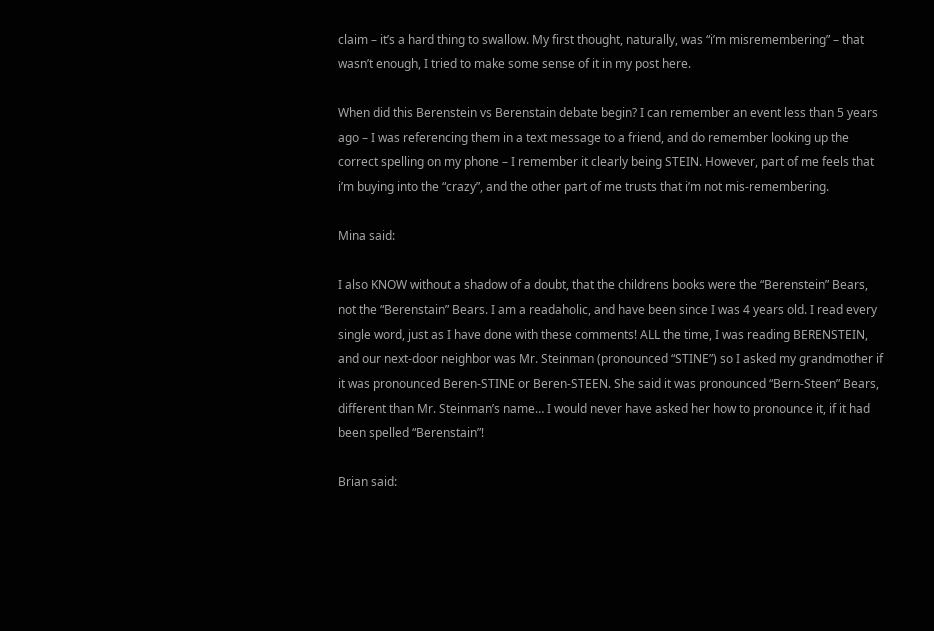claim – it’s a hard thing to swallow. My first thought, naturally, was “i’m misremembering” – that wasn’t enough, I tried to make some sense of it in my post here.

When did this Berenstein vs Berenstain debate begin? I can remember an event less than 5 years ago – I was referencing them in a text message to a friend, and do remember looking up the correct spelling on my phone – I remember it clearly being STEIN. However, part of me feels that i’m buying into the “crazy”, and the other part of me trusts that i’m not mis-remembering.

Mina said:

I also KNOW without a shadow of a doubt, that the childrens books were the “Berenstein” Bears, not the “Berenstain” Bears. I am a readaholic, and have been since I was 4 years old. I read every single word, just as I have done with these comments! ALL the time, I was reading BERENSTEIN, and our next-door neighbor was Mr. Steinman (pronounced “STINE”) so I asked my grandmother if it was pronounced Beren-STINE or Beren-STEEN. She said it was pronounced “Bern-Steen” Bears, different than Mr. Steinman’s name… I would never have asked her how to pronounce it, if it had been spelled “Berenstain”!

Brian said: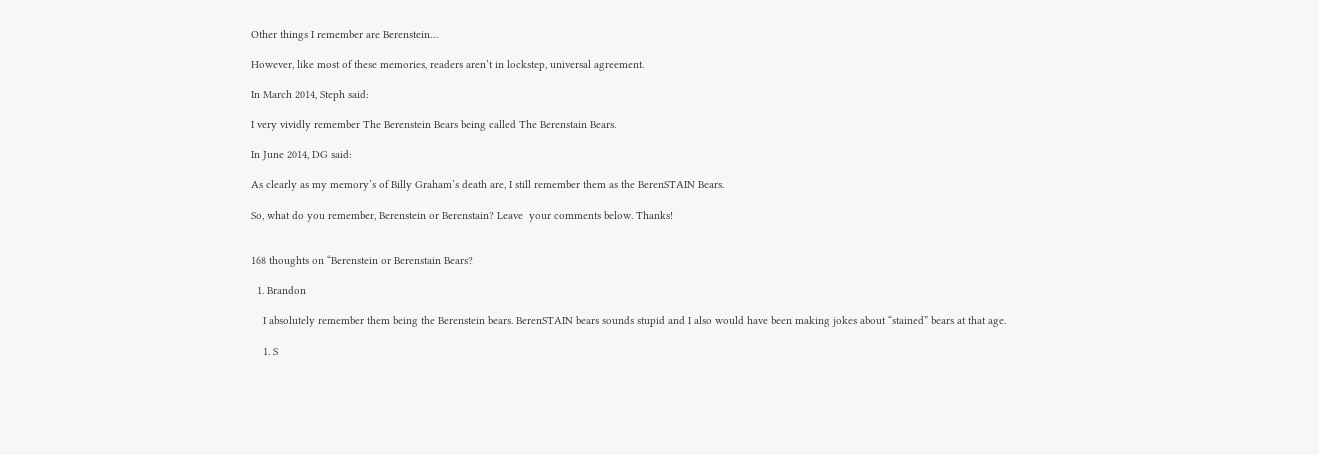Other things I remember are Berenstein…

However, like most of these memories, readers aren’t in lockstep, universal agreement.

In March 2014, Steph said:

I very vividly remember The Berenstein Bears being called The Berenstain Bears.

In June 2014, DG said:

As clearly as my memory’s of Billy Graham’s death are, I still remember them as the BerenSTAIN Bears.

So, what do you remember, Berenstein or Berenstain? Leave  your comments below. Thanks!


168 thoughts on “Berenstein or Berenstain Bears?

  1. Brandon

    I absolutely remember them being the Berenstein bears. BerenSTAIN bears sounds stupid and I also would have been making jokes about “stained” bears at that age.

    1. S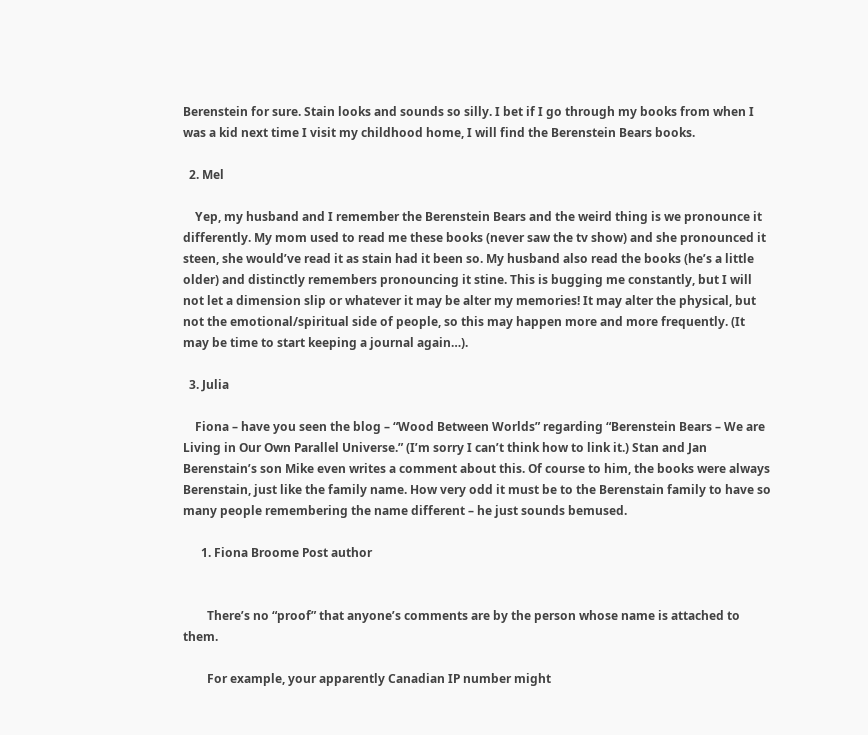Berenstein for sure. Stain looks and sounds so silly. I bet if I go through my books from when I was a kid next time I visit my childhood home, I will find the Berenstein Bears books.

  2. Mel

    Yep, my husband and I remember the Berenstein Bears and the weird thing is we pronounce it differently. My mom used to read me these books (never saw the tv show) and she pronounced it steen, she would’ve read it as stain had it been so. My husband also read the books (he’s a little older) and distinctly remembers pronouncing it stine. This is bugging me constantly, but I will not let a dimension slip or whatever it may be alter my memories! It may alter the physical, but not the emotional/spiritual side of people, so this may happen more and more frequently. (It may be time to start keeping a journal again…).

  3. Julia

    Fiona – have you seen the blog – “Wood Between Worlds” regarding “Berenstein Bears – We are Living in Our Own Parallel Universe.” (I’m sorry I can’t think how to link it.) Stan and Jan Berenstain’s son Mike even writes a comment about this. Of course to him, the books were always Berenstain, just like the family name. How very odd it must be to the Berenstain family to have so many people remembering the name different – he just sounds bemused.

      1. Fiona Broome Post author


        There’s no “proof” that anyone’s comments are by the person whose name is attached to them.

        For example, your apparently Canadian IP number might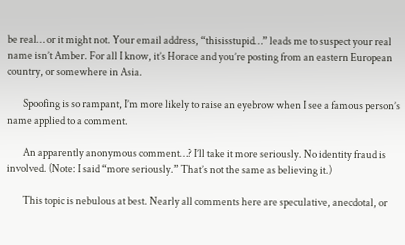be real… or it might not. Your email address, “thisisstupid…” leads me to suspect your real name isn’t Amber. For all I know, it’s Horace and you’re posting from an eastern European country, or somewhere in Asia.

        Spoofing is so rampant, I’m more likely to raise an eyebrow when I see a famous person’s name applied to a comment.

        An apparently anonymous comment…? I’ll take it more seriously. No identity fraud is involved. (Note: I said “more seriously.” That’s not the same as believing it.)

        This topic is nebulous at best. Nearly all comments here are speculative, anecdotal, or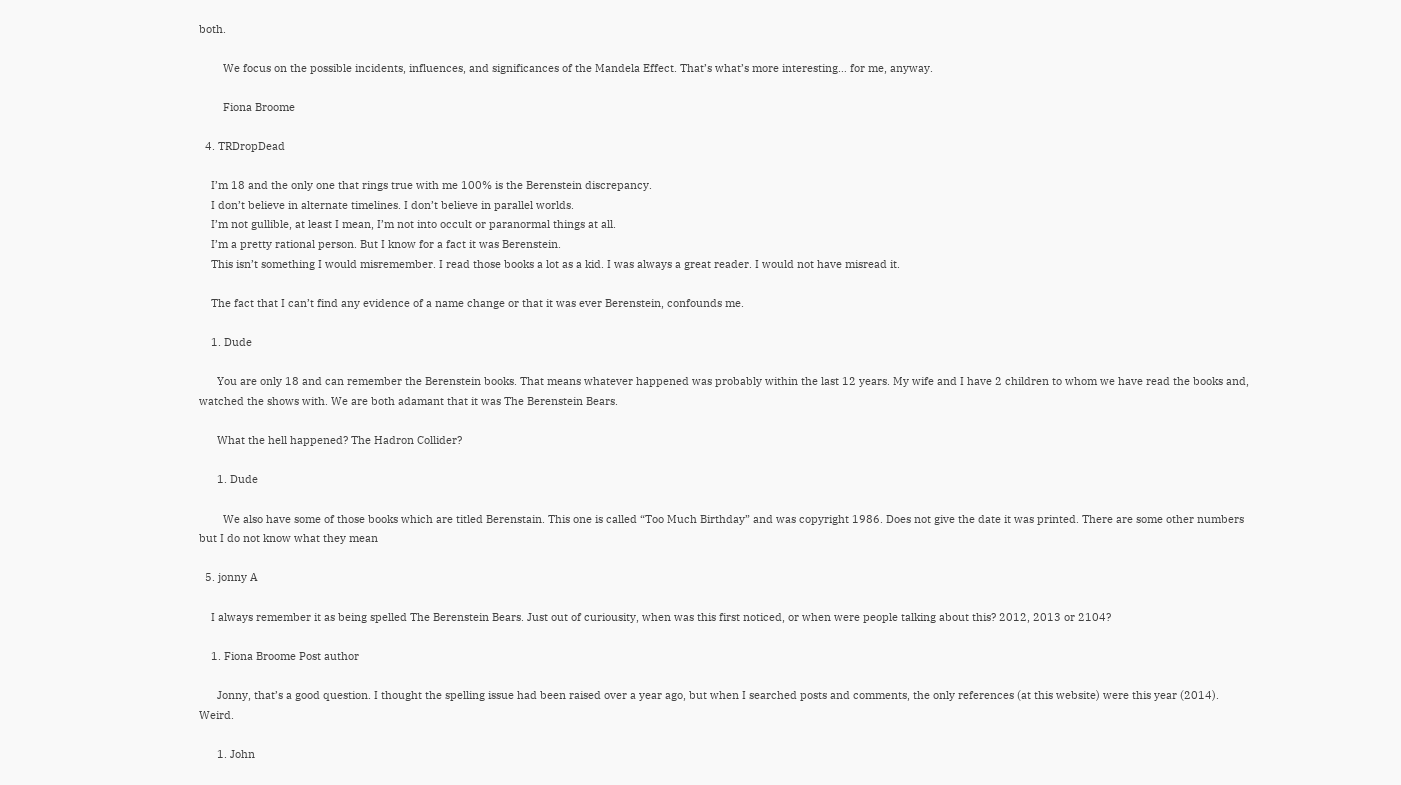both.

        We focus on the possible incidents, influences, and significances of the Mandela Effect. That’s what’s more interesting… for me, anyway.

        Fiona Broome

  4. TRDropDead

    I’m 18 and the only one that rings true with me 100% is the Berenstein discrepancy.
    I don’t believe in alternate timelines. I don’t believe in parallel worlds.
    I’m not gullible, at least I mean, I’m not into occult or paranormal things at all.
    I’m a pretty rational person. But I know for a fact it was Berenstein.
    This isn’t something I would misremember. I read those books a lot as a kid. I was always a great reader. I would not have misread it.

    The fact that I can’t find any evidence of a name change or that it was ever Berenstein, confounds me.

    1. Dude

      You are only 18 and can remember the Berenstein books. That means whatever happened was probably within the last 12 years. My wife and I have 2 children to whom we have read the books and, watched the shows with. We are both adamant that it was The Berenstein Bears.

      What the hell happened? The Hadron Collider?

      1. Dude

        We also have some of those books which are titled Berenstain. This one is called “Too Much Birthday” and was copyright 1986. Does not give the date it was printed. There are some other numbers but I do not know what they mean

  5. jonny A

    I always remember it as being spelled The Berenstein Bears. Just out of curiousity, when was this first noticed, or when were people talking about this? 2012, 2013 or 2104?

    1. Fiona Broome Post author

      Jonny, that’s a good question. I thought the spelling issue had been raised over a year ago, but when I searched posts and comments, the only references (at this website) were this year (2014). Weird.

      1. John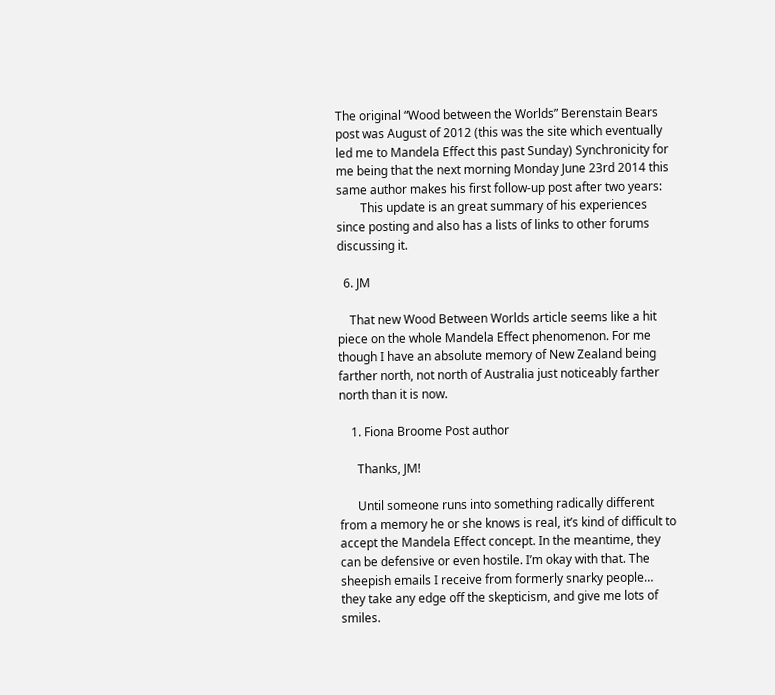The original “Wood between the Worlds” Berenstain Bears post was August of 2012 (this was the site which eventually led me to Mandela Effect this past Sunday) Synchronicity for me being that the next morning Monday June 23rd 2014 this same author makes his first follow-up post after two years:
        This update is an great summary of his experiences since posting and also has a lists of links to other forums discussing it.

  6. JM

    That new Wood Between Worlds article seems like a hit piece on the whole Mandela Effect phenomenon. For me though I have an absolute memory of New Zealand being farther north, not north of Australia just noticeably farther north than it is now.

    1. Fiona Broome Post author

      Thanks, JM!

      Until someone runs into something radically different from a memory he or she knows is real, it’s kind of difficult to accept the Mandela Effect concept. In the meantime, they can be defensive or even hostile. I’m okay with that. The sheepish emails I receive from formerly snarky people… they take any edge off the skepticism, and give me lots of smiles.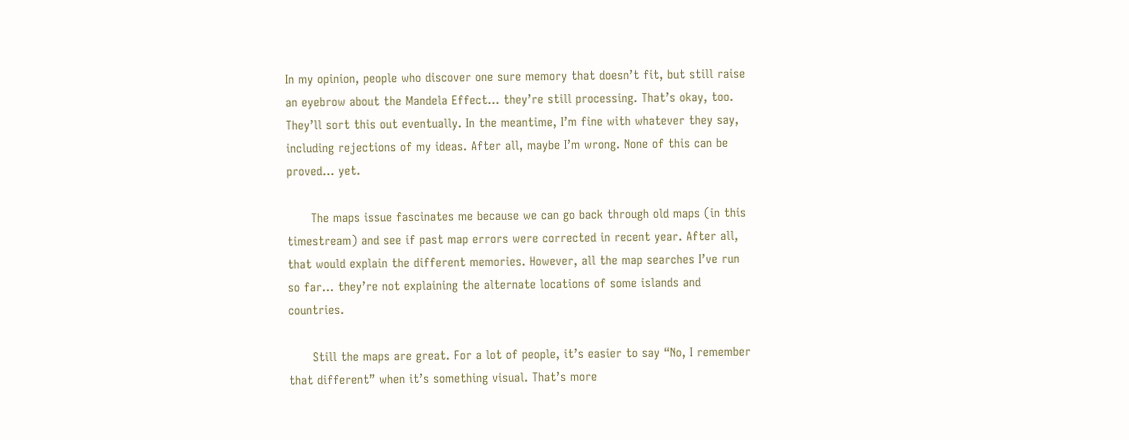In my opinion, people who discover one sure memory that doesn’t fit, but still raise an eyebrow about the Mandela Effect… they’re still processing. That’s okay, too. They’ll sort this out eventually. In the meantime, I’m fine with whatever they say, including rejections of my ideas. After all, maybe I’m wrong. None of this can be proved… yet.

      The maps issue fascinates me because we can go back through old maps (in this timestream) and see if past map errors were corrected in recent year. After all, that would explain the different memories. However, all the map searches I’ve run so far… they’re not explaining the alternate locations of some islands and countries.

      Still the maps are great. For a lot of people, it’s easier to say “No, I remember that different” when it’s something visual. That’s more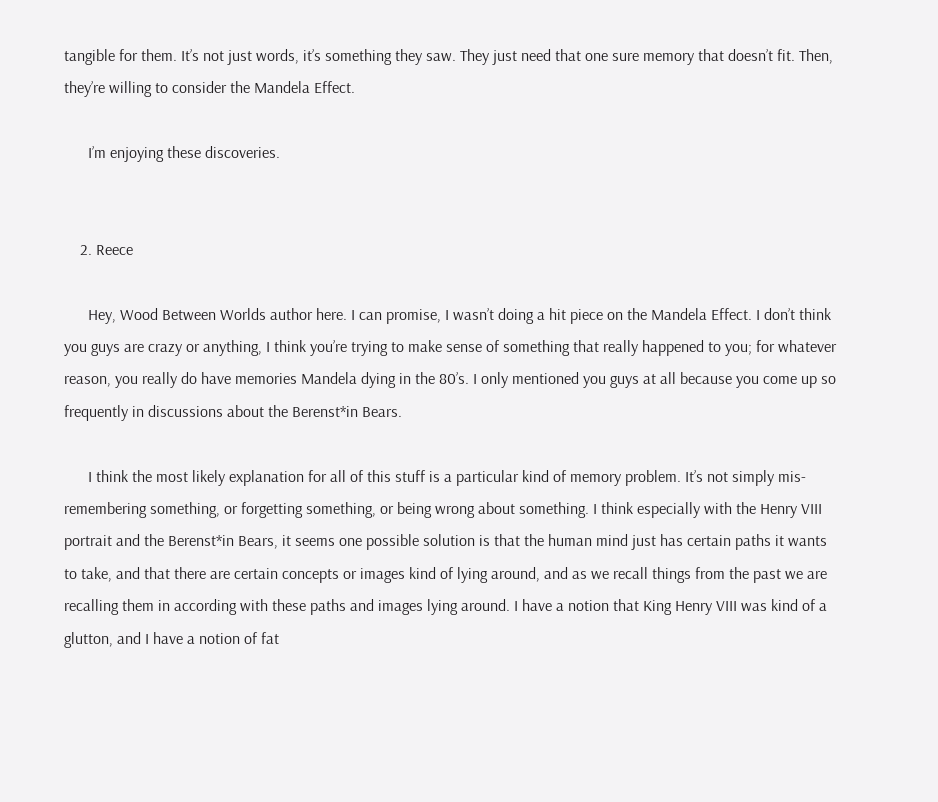tangible for them. It’s not just words, it’s something they saw. They just need that one sure memory that doesn’t fit. Then, they’re willing to consider the Mandela Effect.

      I’m enjoying these discoveries.


    2. Reece

      Hey, Wood Between Worlds author here. I can promise, I wasn’t doing a hit piece on the Mandela Effect. I don’t think you guys are crazy or anything, I think you’re trying to make sense of something that really happened to you; for whatever reason, you really do have memories Mandela dying in the 80’s. I only mentioned you guys at all because you come up so frequently in discussions about the Berenst*in Bears.

      I think the most likely explanation for all of this stuff is a particular kind of memory problem. It’s not simply mis-remembering something, or forgetting something, or being wrong about something. I think especially with the Henry VIII portrait and the Berenst*in Bears, it seems one possible solution is that the human mind just has certain paths it wants to take, and that there are certain concepts or images kind of lying around, and as we recall things from the past we are recalling them in according with these paths and images lying around. I have a notion that King Henry VIII was kind of a glutton, and I have a notion of fat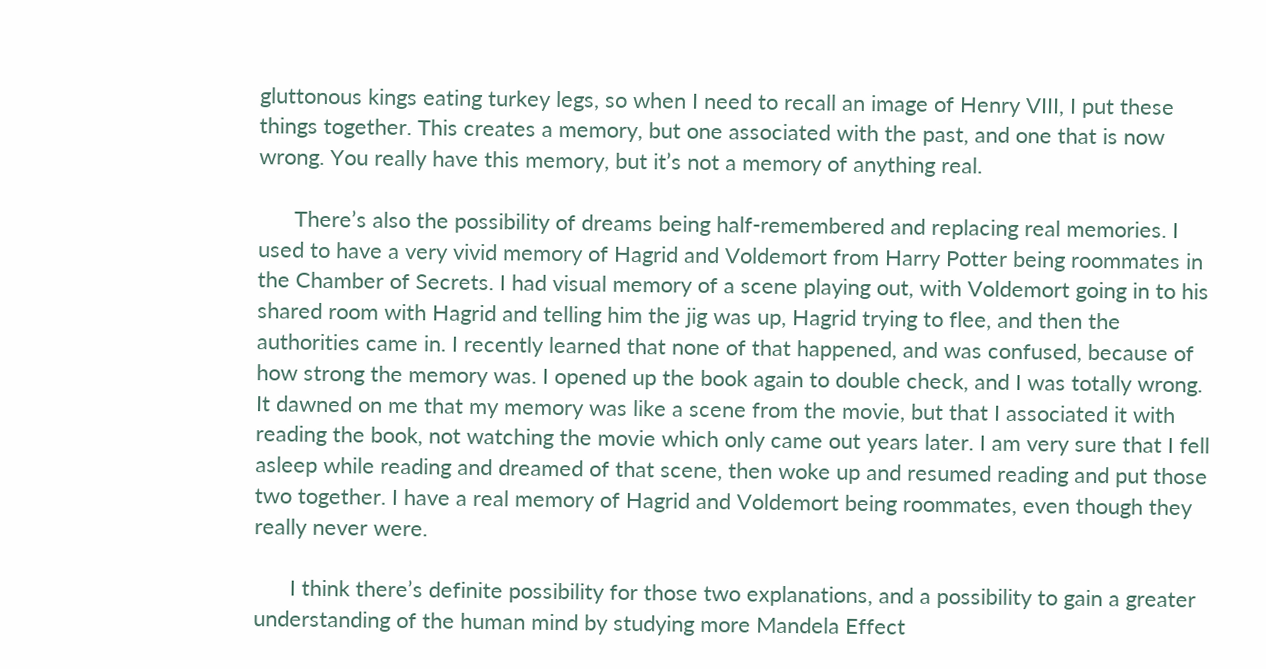gluttonous kings eating turkey legs, so when I need to recall an image of Henry VIII, I put these things together. This creates a memory, but one associated with the past, and one that is now wrong. You really have this memory, but it’s not a memory of anything real.

      There’s also the possibility of dreams being half-remembered and replacing real memories. I used to have a very vivid memory of Hagrid and Voldemort from Harry Potter being roommates in the Chamber of Secrets. I had visual memory of a scene playing out, with Voldemort going in to his shared room with Hagrid and telling him the jig was up, Hagrid trying to flee, and then the authorities came in. I recently learned that none of that happened, and was confused, because of how strong the memory was. I opened up the book again to double check, and I was totally wrong. It dawned on me that my memory was like a scene from the movie, but that I associated it with reading the book, not watching the movie which only came out years later. I am very sure that I fell asleep while reading and dreamed of that scene, then woke up and resumed reading and put those two together. I have a real memory of Hagrid and Voldemort being roommates, even though they really never were.

      I think there’s definite possibility for those two explanations, and a possibility to gain a greater understanding of the human mind by studying more Mandela Effect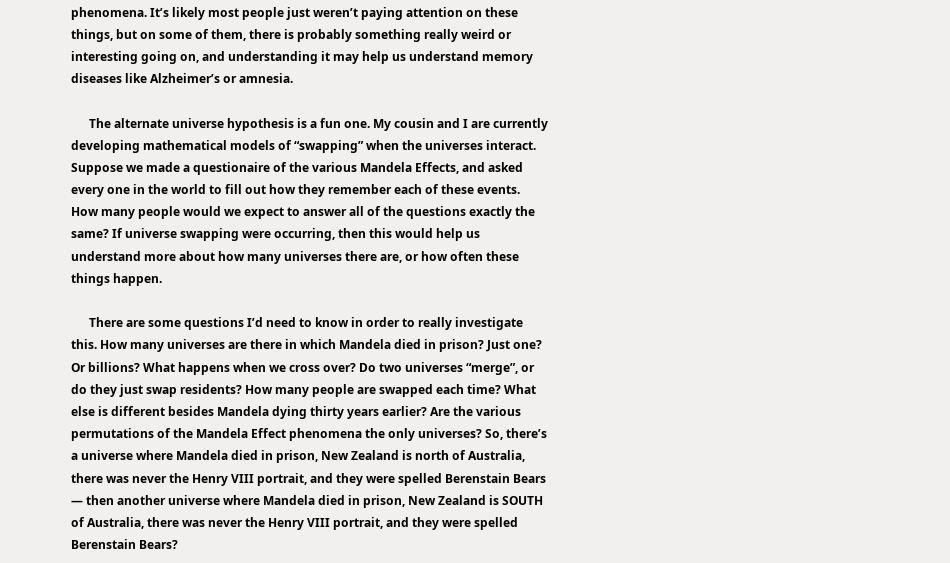phenomena. It’s likely most people just weren’t paying attention on these things, but on some of them, there is probably something really weird or interesting going on, and understanding it may help us understand memory diseases like Alzheimer’s or amnesia.

      The alternate universe hypothesis is a fun one. My cousin and I are currently developing mathematical models of “swapping” when the universes interact. Suppose we made a questionaire of the various Mandela Effects, and asked every one in the world to fill out how they remember each of these events. How many people would we expect to answer all of the questions exactly the same? If universe swapping were occurring, then this would help us understand more about how many universes there are, or how often these things happen.

      There are some questions I’d need to know in order to really investigate this. How many universes are there in which Mandela died in prison? Just one? Or billions? What happens when we cross over? Do two universes “merge”, or do they just swap residents? How many people are swapped each time? What else is different besides Mandela dying thirty years earlier? Are the various permutations of the Mandela Effect phenomena the only universes? So, there’s a universe where Mandela died in prison, New Zealand is north of Australia, there was never the Henry VIII portrait, and they were spelled Berenstain Bears — then another universe where Mandela died in prison, New Zealand is SOUTH of Australia, there was never the Henry VIII portrait, and they were spelled Berenstain Bears?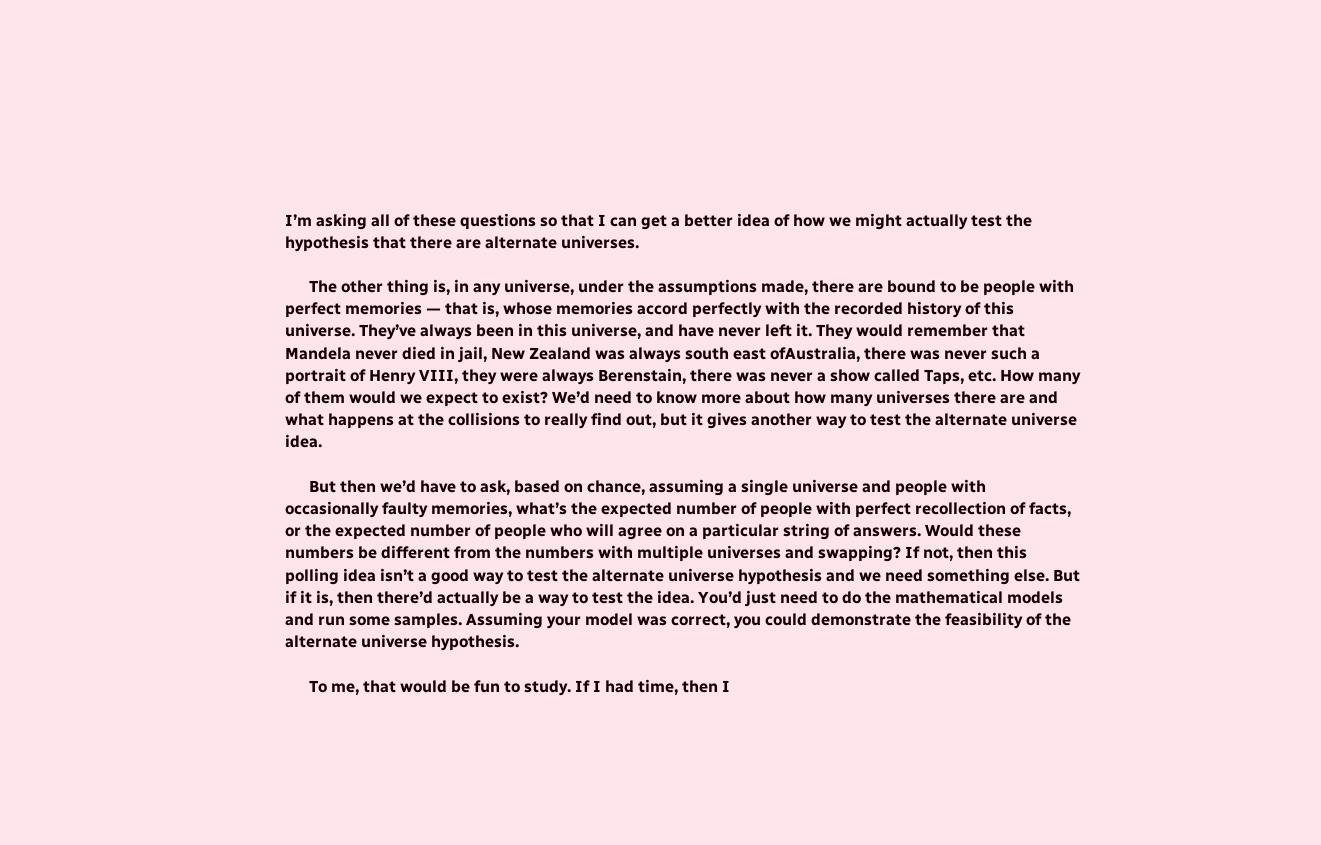I’m asking all of these questions so that I can get a better idea of how we might actually test the hypothesis that there are alternate universes.

      The other thing is, in any universe, under the assumptions made, there are bound to be people with perfect memories — that is, whose memories accord perfectly with the recorded history of this universe. They’ve always been in this universe, and have never left it. They would remember that Mandela never died in jail, New Zealand was always south east ofAustralia, there was never such a portrait of Henry VIII, they were always Berenstain, there was never a show called Taps, etc. How many of them would we expect to exist? We’d need to know more about how many universes there are and what happens at the collisions to really find out, but it gives another way to test the alternate universe idea.

      But then we’d have to ask, based on chance, assuming a single universe and people with occasionally faulty memories, what’s the expected number of people with perfect recollection of facts, or the expected number of people who will agree on a particular string of answers. Would these numbers be different from the numbers with multiple universes and swapping? If not, then this polling idea isn’t a good way to test the alternate universe hypothesis and we need something else. But if it is, then there’d actually be a way to test the idea. You’d just need to do the mathematical models and run some samples. Assuming your model was correct, you could demonstrate the feasibility of the alternate universe hypothesis.

      To me, that would be fun to study. If I had time, then I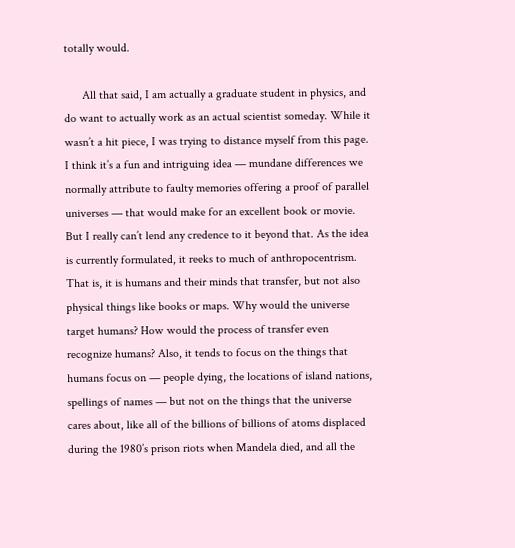totally would.

      All that said, I am actually a graduate student in physics, and do want to actually work as an actual scientist someday. While it wasn’t a hit piece, I was trying to distance myself from this page. I think it’s a fun and intriguing idea — mundane differences we normally attribute to faulty memories offering a proof of parallel universes — that would make for an excellent book or movie. But I really can’t lend any credence to it beyond that. As the idea is currently formulated, it reeks to much of anthropocentrism. That is, it is humans and their minds that transfer, but not also physical things like books or maps. Why would the universe target humans? How would the process of transfer even recognize humans? Also, it tends to focus on the things that humans focus on — people dying, the locations of island nations, spellings of names — but not on the things that the universe cares about, like all of the billions of billions of atoms displaced during the 1980’s prison riots when Mandela died, and all the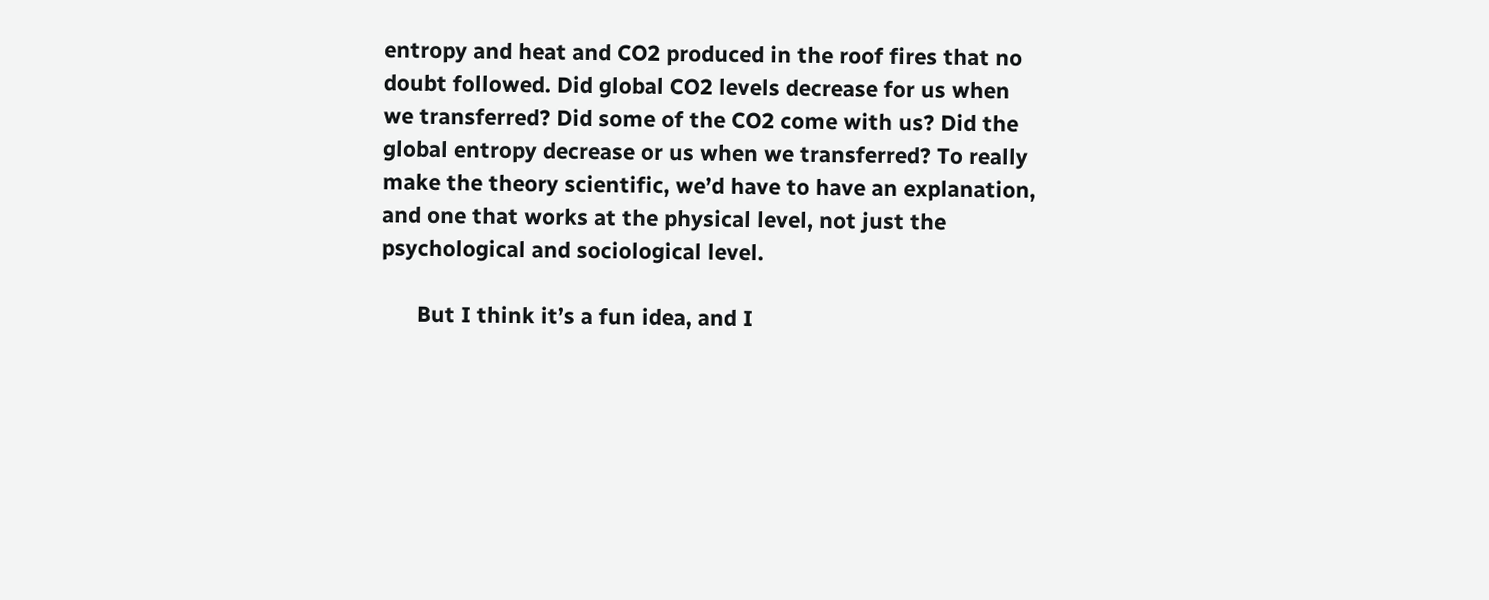entropy and heat and CO2 produced in the roof fires that no doubt followed. Did global CO2 levels decrease for us when we transferred? Did some of the CO2 come with us? Did the global entropy decrease or us when we transferred? To really make the theory scientific, we’d have to have an explanation, and one that works at the physical level, not just the psychological and sociological level.

      But I think it’s a fun idea, and I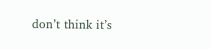don’t think it’s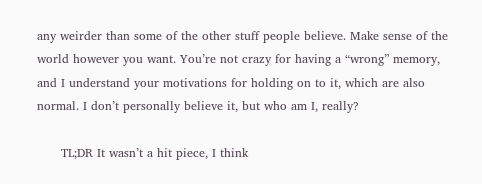any weirder than some of the other stuff people believe. Make sense of the world however you want. You’re not crazy for having a “wrong” memory, and I understand your motivations for holding on to it, which are also normal. I don’t personally believe it, but who am I, really?

      TL;DR It wasn’t a hit piece, I think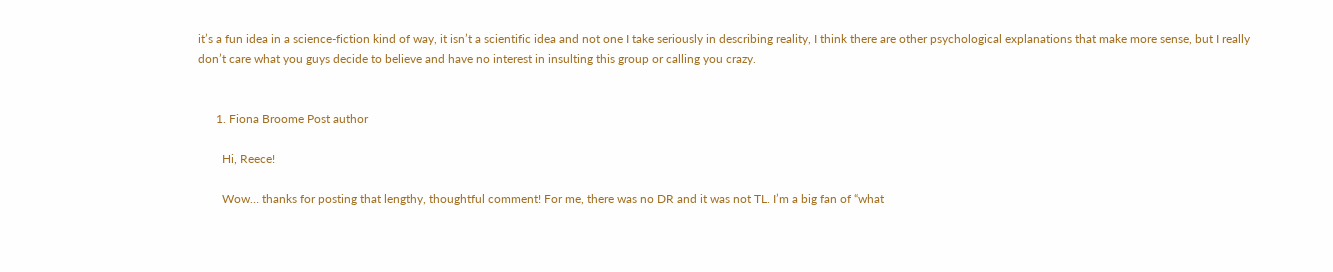it’s a fun idea in a science-fiction kind of way, it isn’t a scientific idea and not one I take seriously in describing reality, I think there are other psychological explanations that make more sense, but I really don’t care what you guys decide to believe and have no interest in insulting this group or calling you crazy.


      1. Fiona Broome Post author

        Hi, Reece!

        Wow… thanks for posting that lengthy, thoughtful comment! For me, there was no DR and it was not TL. I’m a big fan of “what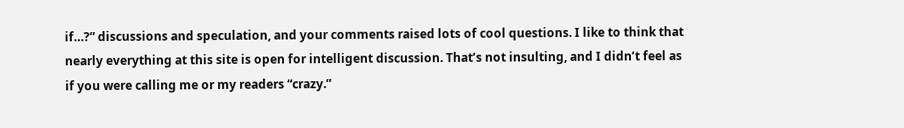if…?” discussions and speculation, and your comments raised lots of cool questions. I like to think that nearly everything at this site is open for intelligent discussion. That’s not insulting, and I didn’t feel as if you were calling me or my readers “crazy.”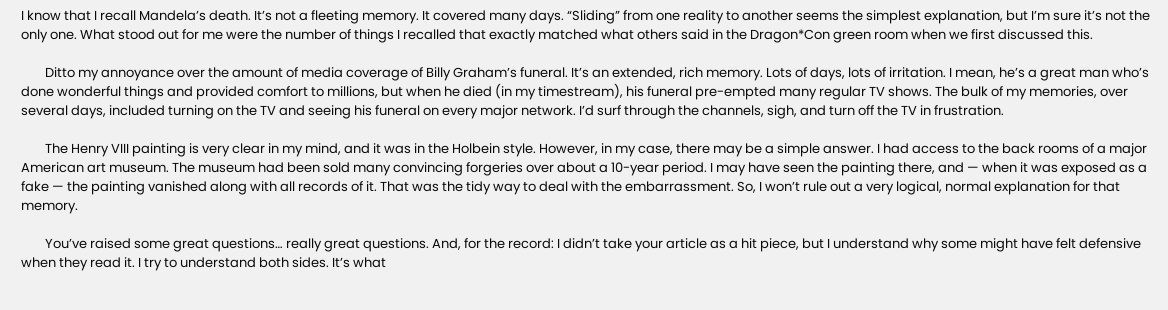I know that I recall Mandela’s death. It’s not a fleeting memory. It covered many days. “Sliding” from one reality to another seems the simplest explanation, but I’m sure it’s not the only one. What stood out for me were the number of things I recalled that exactly matched what others said in the Dragon*Con green room when we first discussed this.

        Ditto my annoyance over the amount of media coverage of Billy Graham’s funeral. It’s an extended, rich memory. Lots of days, lots of irritation. I mean, he’s a great man who’s done wonderful things and provided comfort to millions, but when he died (in my timestream), his funeral pre-empted many regular TV shows. The bulk of my memories, over several days, included turning on the TV and seeing his funeral on every major network. I’d surf through the channels, sigh, and turn off the TV in frustration.

        The Henry VIII painting is very clear in my mind, and it was in the Holbein style. However, in my case, there may be a simple answer. I had access to the back rooms of a major American art museum. The museum had been sold many convincing forgeries over about a 10-year period. I may have seen the painting there, and — when it was exposed as a fake — the painting vanished along with all records of it. That was the tidy way to deal with the embarrassment. So, I won’t rule out a very logical, normal explanation for that memory.

        You’ve raised some great questions… really great questions. And, for the record: I didn’t take your article as a hit piece, but I understand why some might have felt defensive when they read it. I try to understand both sides. It’s what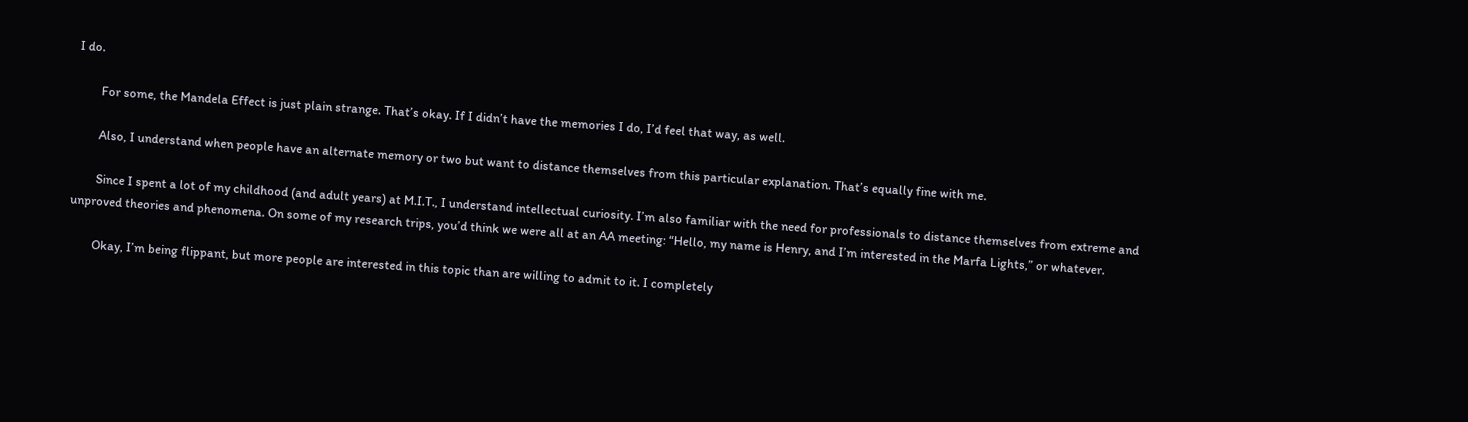I do.

        For some, the Mandela Effect is just plain strange. That’s okay. If I didn’t have the memories I do, I’d feel that way, as well.

        Also, I understand when people have an alternate memory or two but want to distance themselves from this particular explanation. That’s equally fine with me.

        Since I spent a lot of my childhood (and adult years) at M.I.T., I understand intellectual curiosity. I’m also familiar with the need for professionals to distance themselves from extreme and unproved theories and phenomena. On some of my research trips, you’d think we were all at an AA meeting: “Hello, my name is Henry, and I’m interested in the Marfa Lights,” or whatever.

        Okay, I’m being flippant, but more people are interested in this topic than are willing to admit to it. I completely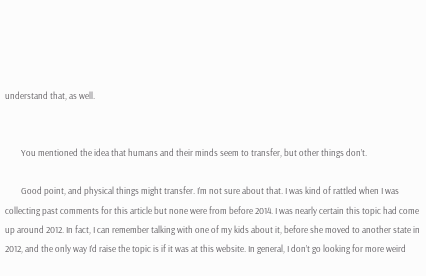understand that, as well.


        You mentioned the idea that humans and their minds seem to transfer, but other things don’t.

        Good point, and physical things might transfer. I’m not sure about that. I was kind of rattled when I was collecting past comments for this article but none were from before 2014. I was nearly certain this topic had come up around 2012. In fact, I can remember talking with one of my kids about it, before she moved to another state in 2012, and the only way I’d raise the topic is if it was at this website. In general, I don’t go looking for more weird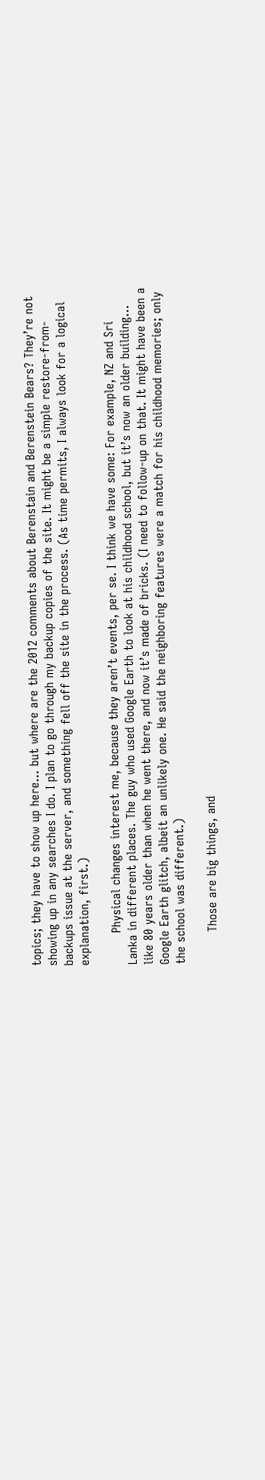topics; they have to show up here… but where are the 2012 comments about Berenstain and Berenstein Bears? They’re not showing up in any searches I do. I plan to go through my backup copies of the site. It might be a simple restore-from-backups issue at the server, and something fell off the site in the process. (As time permits, I always look for a logical explanation, first.)

        Physical changes interest me, because they aren’t events, per se. I think we have some: For example, NZ and Sri Lanka in different places. The guy who used Google Earth to look at his childhood school, but it’s now an older building… like 80 years older than when he went there, and now it’s made of bricks. (I need to follow-up on that. It might have been a Google Earth glitch, albeit an unlikely one. He said the neighboring features were a match for his childhood memories; only the school was different.)

        Those are big things, and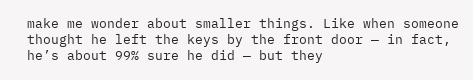make me wonder about smaller things. Like when someone thought he left the keys by the front door — in fact, he’s about 99% sure he did — but they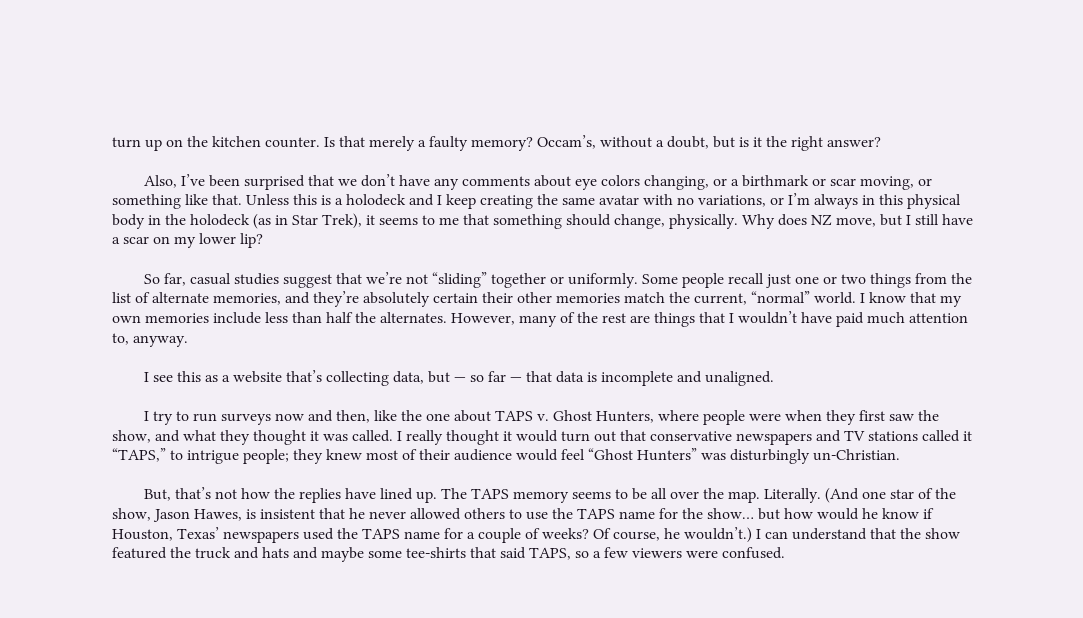turn up on the kitchen counter. Is that merely a faulty memory? Occam’s, without a doubt, but is it the right answer?

        Also, I’ve been surprised that we don’t have any comments about eye colors changing, or a birthmark or scar moving, or something like that. Unless this is a holodeck and I keep creating the same avatar with no variations, or I’m always in this physical body in the holodeck (as in Star Trek), it seems to me that something should change, physically. Why does NZ move, but I still have a scar on my lower lip?

        So far, casual studies suggest that we’re not “sliding” together or uniformly. Some people recall just one or two things from the list of alternate memories, and they’re absolutely certain their other memories match the current, “normal” world. I know that my own memories include less than half the alternates. However, many of the rest are things that I wouldn’t have paid much attention to, anyway.

        I see this as a website that’s collecting data, but — so far — that data is incomplete and unaligned.

        I try to run surveys now and then, like the one about TAPS v. Ghost Hunters, where people were when they first saw the show, and what they thought it was called. I really thought it would turn out that conservative newspapers and TV stations called it “TAPS,” to intrigue people; they knew most of their audience would feel “Ghost Hunters” was disturbingly un-Christian.

        But, that’s not how the replies have lined up. The TAPS memory seems to be all over the map. Literally. (And one star of the show, Jason Hawes, is insistent that he never allowed others to use the TAPS name for the show… but how would he know if Houston, Texas’ newspapers used the TAPS name for a couple of weeks? Of course, he wouldn’t.) I can understand that the show featured the truck and hats and maybe some tee-shirts that said TAPS, so a few viewers were confused.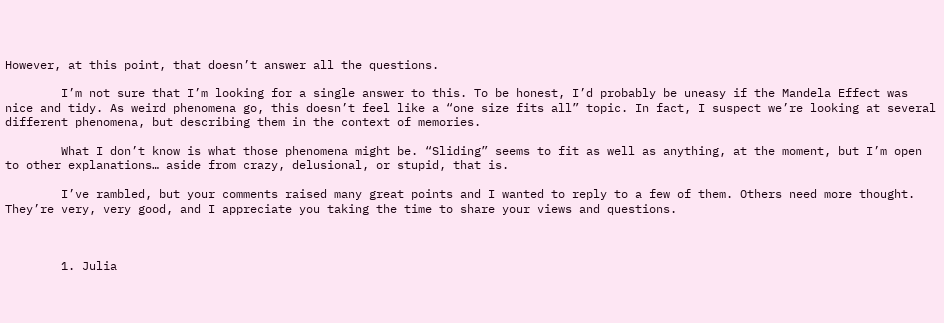However, at this point, that doesn’t answer all the questions.

        I’m not sure that I’m looking for a single answer to this. To be honest, I’d probably be uneasy if the Mandela Effect was nice and tidy. As weird phenomena go, this doesn’t feel like a “one size fits all” topic. In fact, I suspect we’re looking at several different phenomena, but describing them in the context of memories.

        What I don’t know is what those phenomena might be. “Sliding” seems to fit as well as anything, at the moment, but I’m open to other explanations… aside from crazy, delusional, or stupid, that is.

        I’ve rambled, but your comments raised many great points and I wanted to reply to a few of them. Others need more thought. They’re very, very good, and I appreciate you taking the time to share your views and questions.



        1. Julia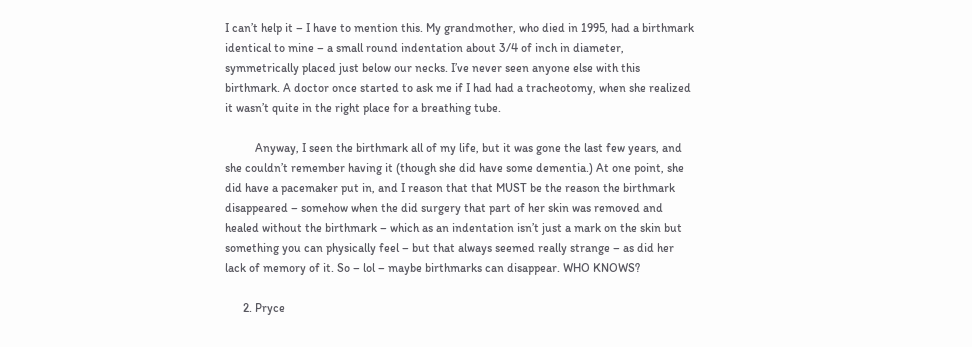I can’t help it – I have to mention this. My grandmother, who died in 1995, had a birthmark identical to mine – a small round indentation about 3/4 of inch in diameter, symmetrically placed just below our necks. I’ve never seen anyone else with this birthmark. A doctor once started to ask me if I had had a tracheotomy, when she realized it wasn’t quite in the right place for a breathing tube.

          Anyway, I seen the birthmark all of my life, but it was gone the last few years, and she couldn’t remember having it (though she did have some dementia.) At one point, she did have a pacemaker put in, and I reason that that MUST be the reason the birthmark disappeared – somehow when the did surgery that part of her skin was removed and healed without the birthmark – which as an indentation isn’t just a mark on the skin but something you can physically feel – but that always seemed really strange – as did her lack of memory of it. So – lol – maybe birthmarks can disappear. WHO KNOWS?

      2. Pryce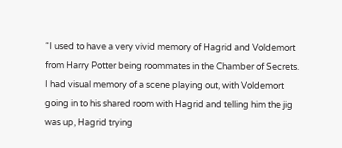“I used to have a very vivid memory of Hagrid and Voldemort from Harry Potter being roommates in the Chamber of Secrets. I had visual memory of a scene playing out, with Voldemort going in to his shared room with Hagrid and telling him the jig was up, Hagrid trying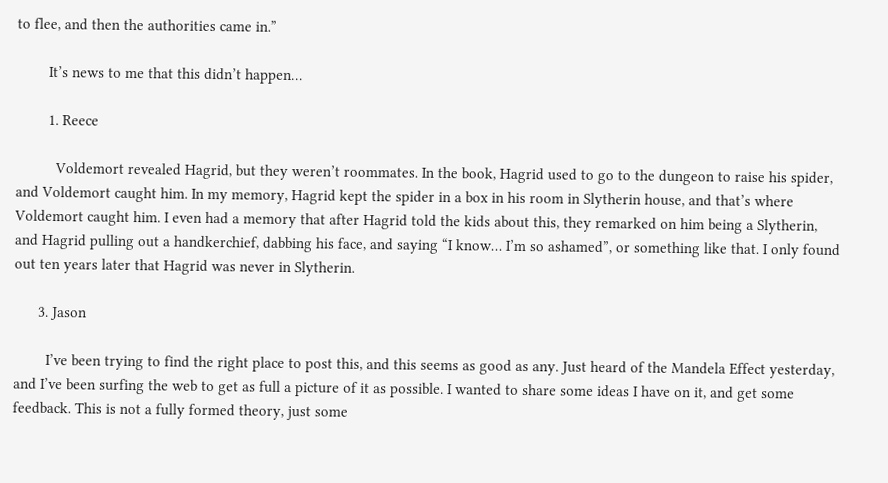to flee, and then the authorities came in.”

        It’s news to me that this didn’t happen…

        1. Reece

          Voldemort revealed Hagrid, but they weren’t roommates. In the book, Hagrid used to go to the dungeon to raise his spider, and Voldemort caught him. In my memory, Hagrid kept the spider in a box in his room in Slytherin house, and that’s where Voldemort caught him. I even had a memory that after Hagrid told the kids about this, they remarked on him being a Slytherin, and Hagrid pulling out a handkerchief, dabbing his face, and saying “I know… I’m so ashamed”, or something like that. I only found out ten years later that Hagrid was never in Slytherin.

      3. Jason

        I’ve been trying to find the right place to post this, and this seems as good as any. Just heard of the Mandela Effect yesterday, and I’ve been surfing the web to get as full a picture of it as possible. I wanted to share some ideas I have on it, and get some feedback. This is not a fully formed theory, just some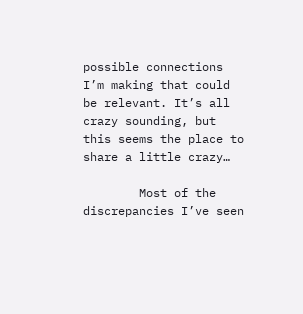possible connections I’m making that could be relevant. It’s all crazy sounding, but this seems the place to share a little crazy…

        Most of the discrepancies I’ve seen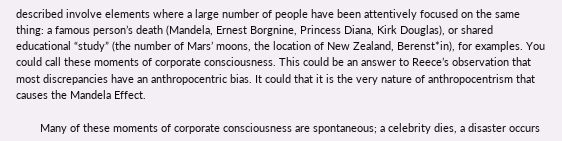described involve elements where a large number of people have been attentively focused on the same thing: a famous person’s death (Mandela, Ernest Borgnine, Princess Diana, Kirk Douglas), or shared educational “study” (the number of Mars’ moons, the location of New Zealand, Berenst*in), for examples. You could call these moments of corporate consciousness. This could be an answer to Reece’s observation that most discrepancies have an anthropocentric bias. It could that it is the very nature of anthropocentrism that causes the Mandela Effect.

        Many of these moments of corporate consciousness are spontaneous; a celebrity dies, a disaster occurs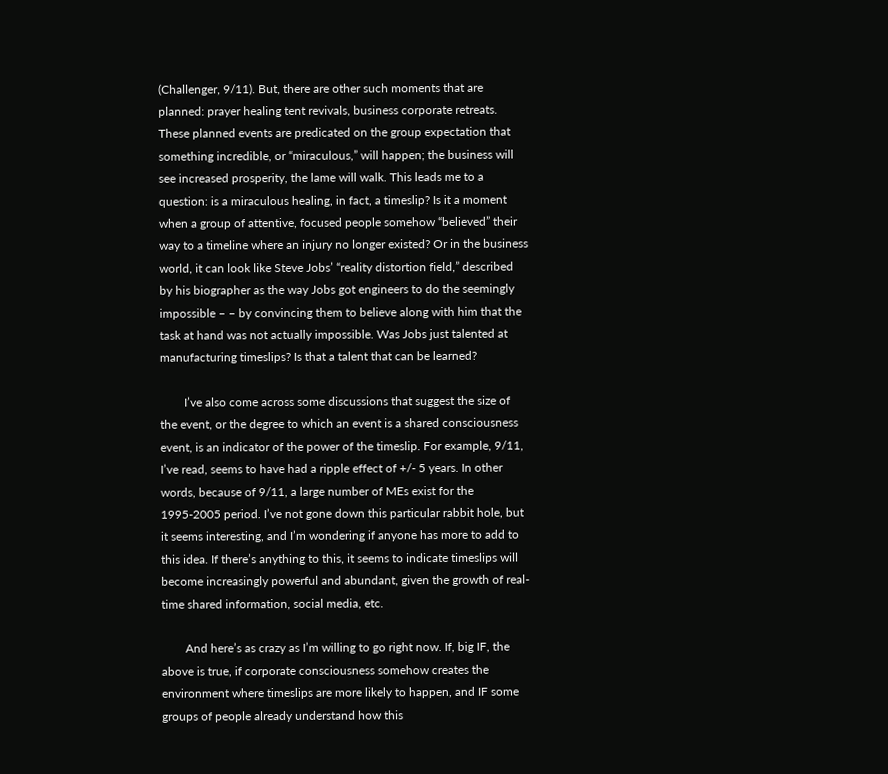(Challenger, 9/11). But, there are other such moments that are planned: prayer healing tent revivals, business corporate retreats. These planned events are predicated on the group expectation that something incredible, or “miraculous,” will happen; the business will see increased prosperity, the lame will walk. This leads me to a question: is a miraculous healing, in fact, a timeslip? Is it a moment when a group of attentive, focused people somehow “believed” their way to a timeline where an injury no longer existed? Or in the business world, it can look like Steve Jobs’ “reality distortion field,” described by his biographer as the way Jobs got engineers to do the seemingly impossible – – by convincing them to believe along with him that the task at hand was not actually impossible. Was Jobs just talented at manufacturing timeslips? Is that a talent that can be learned?

        I’ve also come across some discussions that suggest the size of the event, or the degree to which an event is a shared consciousness event, is an indicator of the power of the timeslip. For example, 9/11, I’ve read, seems to have had a ripple effect of +/- 5 years. In other words, because of 9/11, a large number of MEs exist for the 1995-2005 period. I’ve not gone down this particular rabbit hole, but it seems interesting, and I’m wondering if anyone has more to add to this idea. If there’s anything to this, it seems to indicate timeslips will become increasingly powerful and abundant, given the growth of real-time shared information, social media, etc.

        And here’s as crazy as I’m willing to go right now. If, big IF, the above is true, if corporate consciousness somehow creates the environment where timeslips are more likely to happen, and IF some groups of people already understand how this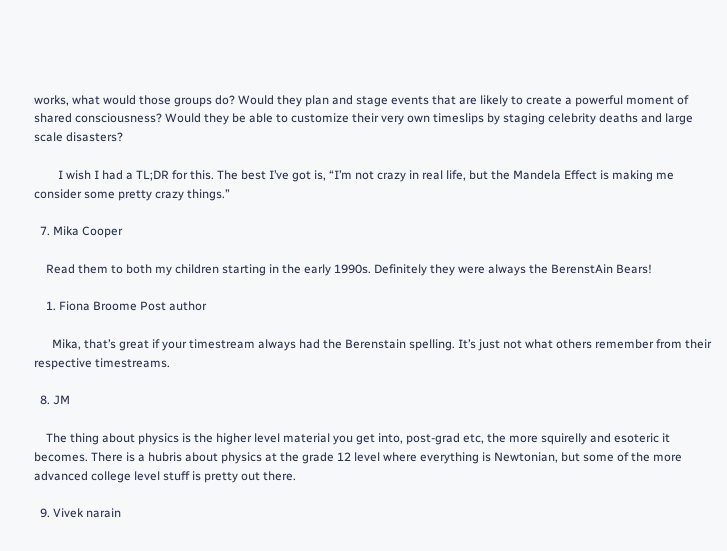works, what would those groups do? Would they plan and stage events that are likely to create a powerful moment of shared consciousness? Would they be able to customize their very own timeslips by staging celebrity deaths and large scale disasters?

        I wish I had a TL;DR for this. The best I’ve got is, “I’m not crazy in real life, but the Mandela Effect is making me consider some pretty crazy things.”

  7. Mika Cooper

    Read them to both my children starting in the early 1990s. Definitely they were always the BerenstAin Bears!

    1. Fiona Broome Post author

      Mika, that’s great if your timestream always had the Berenstain spelling. It’s just not what others remember from their respective timestreams.

  8. JM

    The thing about physics is the higher level material you get into, post-grad etc, the more squirelly and esoteric it becomes. There is a hubris about physics at the grade 12 level where everything is Newtonian, but some of the more advanced college level stuff is pretty out there.

  9. Vivek narain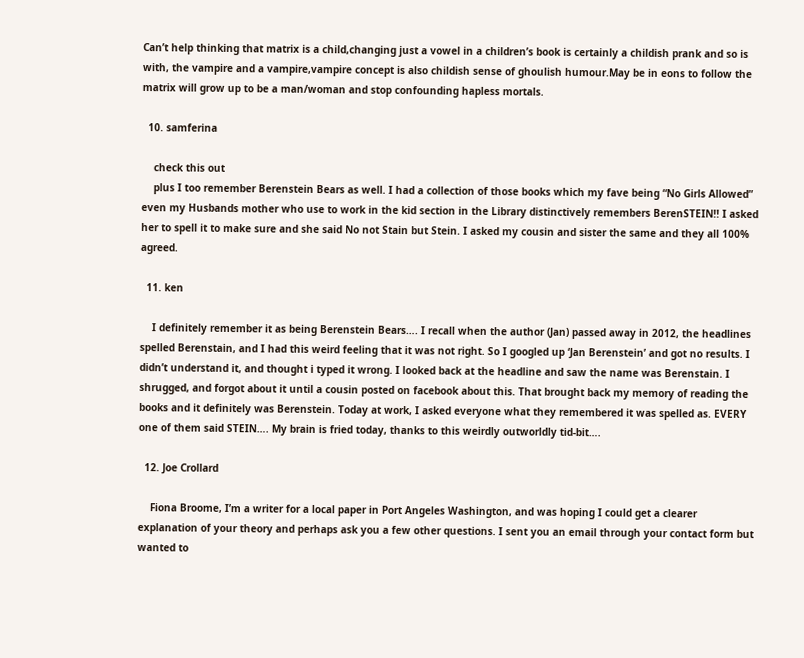Can’t help thinking that matrix is a child,changing just a vowel in a children’s book is certainly a childish prank and so is with, the vampire and a vampire,vampire concept is also childish sense of ghoulish humour.May be in eons to follow the matrix will grow up to be a man/woman and stop confounding hapless mortals.

  10. samferina

    check this out
    plus I too remember Berenstein Bears as well. I had a collection of those books which my fave being “No Girls Allowed” even my Husbands mother who use to work in the kid section in the Library distinctively remembers BerenSTEIN!! I asked her to spell it to make sure and she said No not Stain but Stein. I asked my cousin and sister the same and they all 100% agreed.

  11. ken

    I definitely remember it as being Berenstein Bears…. I recall when the author (Jan) passed away in 2012, the headlines spelled Berenstain, and I had this weird feeling that it was not right. So I googled up ‘Jan Berenstein’ and got no results. I didn’t understand it, and thought i typed it wrong. I looked back at the headline and saw the name was Berenstain. I shrugged, and forgot about it until a cousin posted on facebook about this. That brought back my memory of reading the books and it definitely was Berenstein. Today at work, I asked everyone what they remembered it was spelled as. EVERY one of them said STEIN…. My brain is fried today, thanks to this weirdly outworldly tid-bit….

  12. Joe Crollard

    Fiona Broome, I’m a writer for a local paper in Port Angeles Washington, and was hoping I could get a clearer explanation of your theory and perhaps ask you a few other questions. I sent you an email through your contact form but wanted to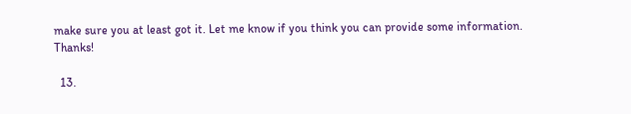make sure you at least got it. Let me know if you think you can provide some information. Thanks!

  13.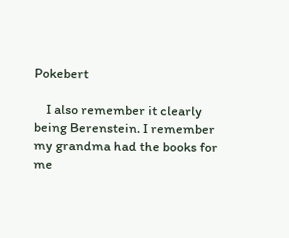Pokebert

    I also remember it clearly being Berenstein. I remember my grandma had the books for me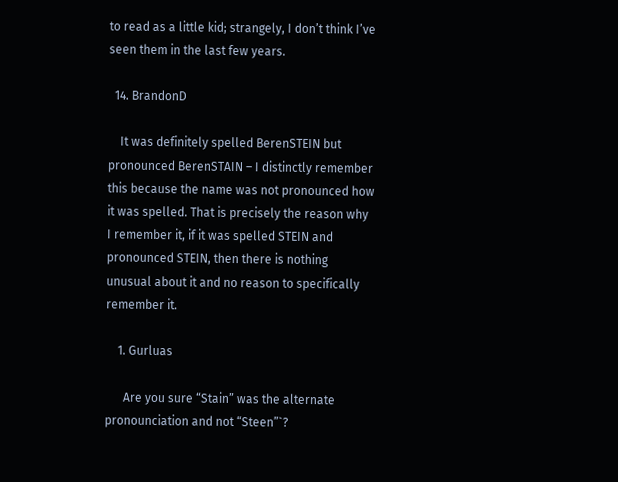to read as a little kid; strangely, I don’t think I’ve seen them in the last few years.

  14. BrandonD

    It was definitely spelled BerenSTEIN but pronounced BerenSTAIN – I distinctly remember this because the name was not pronounced how it was spelled. That is precisely the reason why I remember it, if it was spelled STEIN and pronounced STEIN, then there is nothing unusual about it and no reason to specifically remember it.

    1. Gurluas

      Are you sure “Stain” was the alternate pronounciation and not “Steen”`?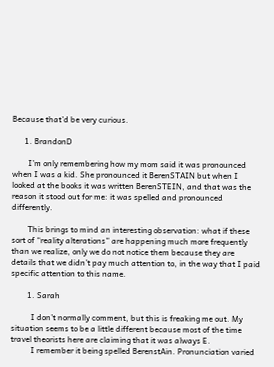Because that’d be very curious.

      1. BrandonD

        I’m only remembering how my mom said it was pronounced when I was a kid. She pronounced it BerenSTAIN but when I looked at the books it was written BerenSTEIN, and that was the reason it stood out for me: it was spelled and pronounced differently.

        This brings to mind an interesting observation: what if these sort of “reality alterations” are happening much more frequently than we realize, only we do not notice them because they are details that we didn’t pay much attention to, in the way that I paid specific attention to this name.

        1. Sarah

          I don’t normally comment, but this is freaking me out. My situation seems to be a little different because most of the time travel theorists here are claiming that it was always E.
          I remember it being spelled BerenstAin. Pronunciation varied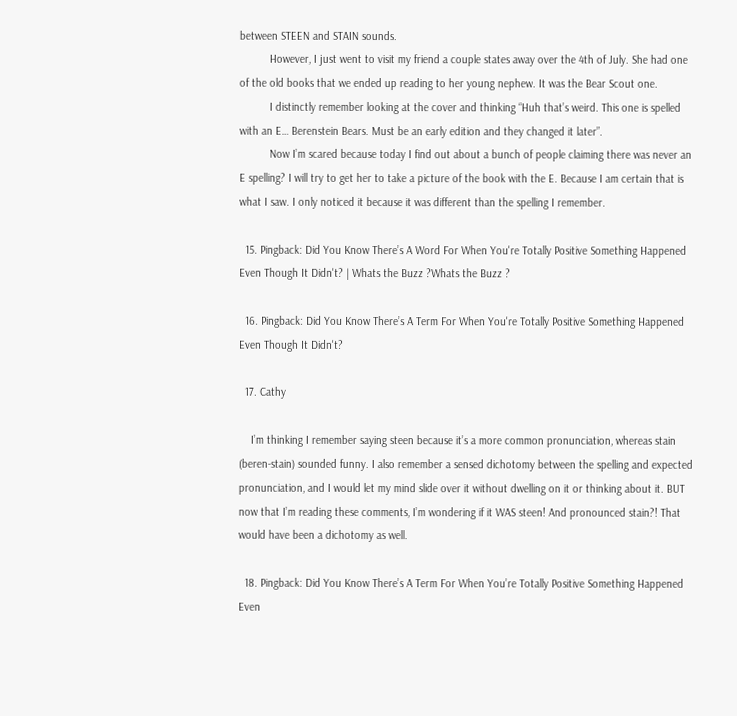between STEEN and STAIN sounds.
          However, I just went to visit my friend a couple states away over the 4th of July. She had one of the old books that we ended up reading to her young nephew. It was the Bear Scout one.
          I distinctly remember looking at the cover and thinking “Huh that’s weird. This one is spelled with an E… Berenstein Bears. Must be an early edition and they changed it later”.
          Now I’m scared because today I find out about a bunch of people claiming there was never an E spelling? I will try to get her to take a picture of the book with the E. Because I am certain that is what I saw. I only noticed it because it was different than the spelling I remember.

  15. Pingback: Did You Know There’s A Word For When You're Totally Positive Something Happened Even Though It Didn't? | Whats the Buzz ?Whats the Buzz ?

  16. Pingback: Did You Know There’s A Term For When You're Totally Positive Something Happened Even Though It Didn't?

  17. Cathy

    I’m thinking I remember saying steen because it’s a more common pronunciation, whereas stain (beren-stain) sounded funny. I also remember a sensed dichotomy between the spelling and expected pronunciation, and I would let my mind slide over it without dwelling on it or thinking about it. BUT now that I’m reading these comments, I’m wondering if it WAS steen! And pronounced stain?! That would have been a dichotomy as well.

  18. Pingback: Did You Know There’s A Term For When You’re Totally Positive Something Happened Even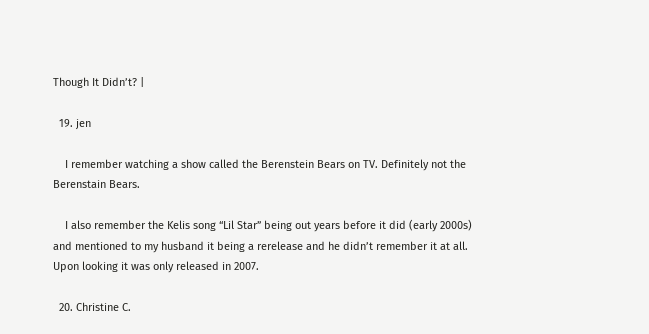Though It Didn’t? |

  19. jen

    I remember watching a show called the Berenstein Bears on TV. Definitely not the Berenstain Bears.

    I also remember the Kelis song “Lil Star” being out years before it did (early 2000s) and mentioned to my husband it being a rerelease and he didn’t remember it at all. Upon looking it was only released in 2007.

  20. Christine C.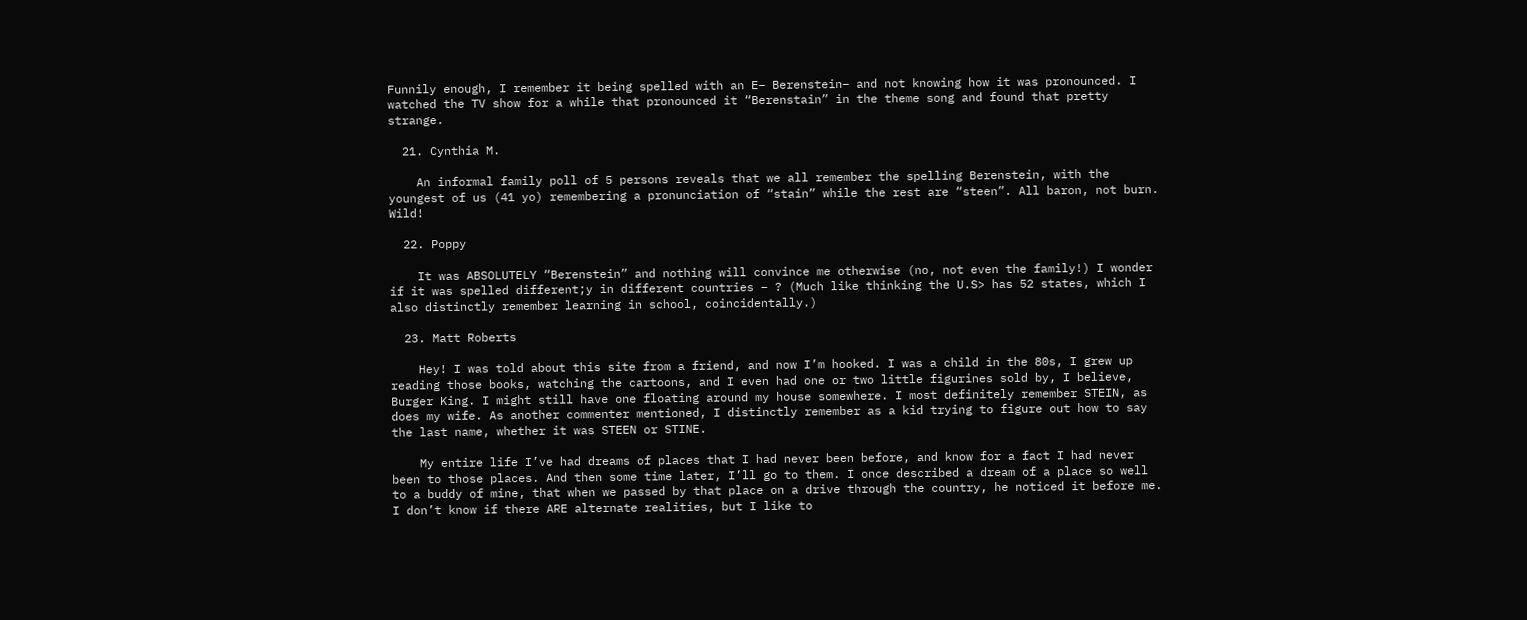Funnily enough, I remember it being spelled with an E– Berenstein– and not knowing how it was pronounced. I watched the TV show for a while that pronounced it “Berenstain” in the theme song and found that pretty strange.

  21. Cynthia M.

    An informal family poll of 5 persons reveals that we all remember the spelling Berenstein, with the youngest of us (41 yo) remembering a pronunciation of “stain” while the rest are “steen”. All baron, not burn. Wild!

  22. Poppy

    It was ABSOLUTELY “Berenstein” and nothing will convince me otherwise (no, not even the family!) I wonder if it was spelled different;y in different countries – ? (Much like thinking the U.S> has 52 states, which I also distinctly remember learning in school, coincidentally.)

  23. Matt Roberts

    Hey! I was told about this site from a friend, and now I’m hooked. I was a child in the 80s, I grew up reading those books, watching the cartoons, and I even had one or two little figurines sold by, I believe, Burger King. I might still have one floating around my house somewhere. I most definitely remember STEIN, as does my wife. As another commenter mentioned, I distinctly remember as a kid trying to figure out how to say the last name, whether it was STEEN or STINE.

    My entire life I’ve had dreams of places that I had never been before, and know for a fact I had never been to those places. And then some time later, I’ll go to them. I once described a dream of a place so well to a buddy of mine, that when we passed by that place on a drive through the country, he noticed it before me. I don’t know if there ARE alternate realities, but I like to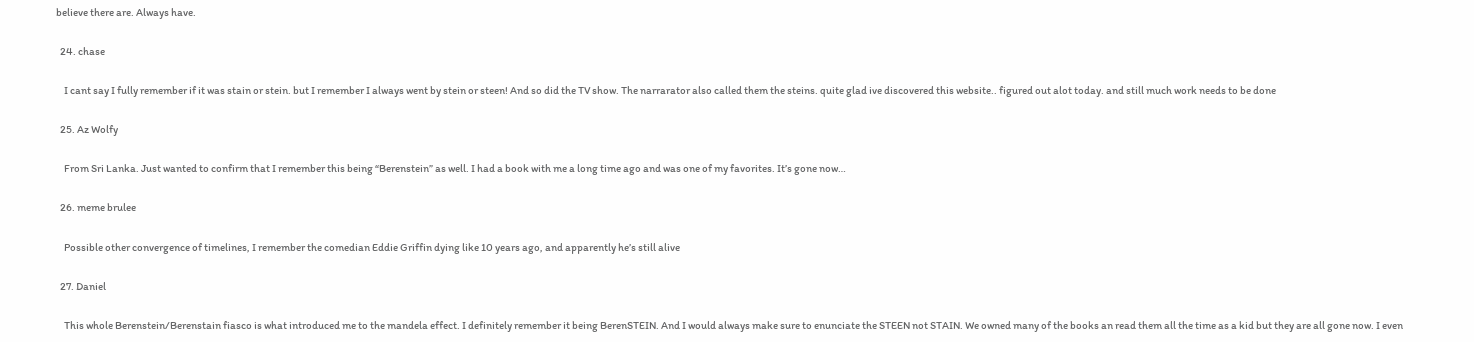believe there are. Always have.

  24. chase

    I cant say I fully remember if it was stain or stein. but I remember I always went by stein or steen! And so did the TV show. The narrarator also called them the steins. quite glad ive discovered this website.. figured out alot today. and still much work needs to be done

  25. Az Wolfy

    From Sri Lanka. Just wanted to confirm that I remember this being “Berenstein” as well. I had a book with me a long time ago and was one of my favorites. It’s gone now…

  26. meme brulee

    Possible other convergence of timelines, I remember the comedian Eddie Griffin dying like 10 years ago, and apparently he’s still alive

  27. Daniel

    This whole Berenstein/Berenstain fiasco is what introduced me to the mandela effect. I definitely remember it being BerenSTEIN. And I would always make sure to enunciate the STEEN not STAIN. We owned many of the books an read them all the time as a kid but they are all gone now. I even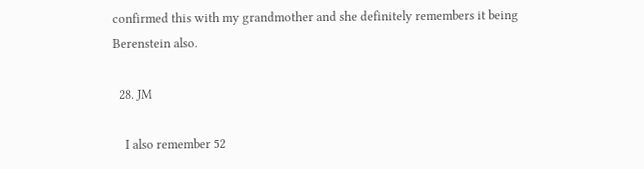confirmed this with my grandmother and she definitely remembers it being Berenstein also.

  28. JM

    I also remember 52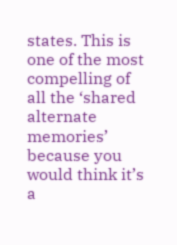states. This is one of the most compelling of all the ‘shared alternate memories’ because you would think it’s a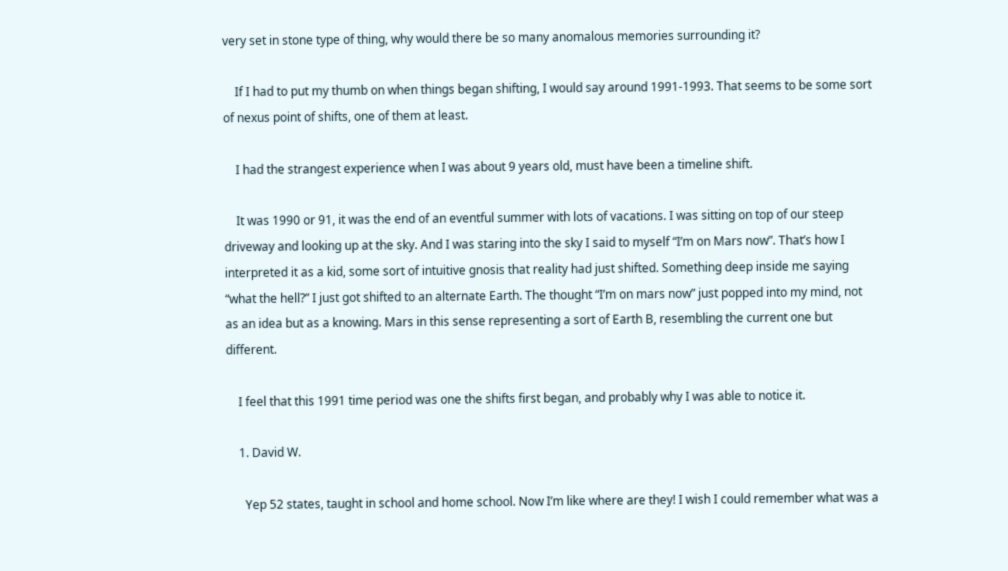very set in stone type of thing, why would there be so many anomalous memories surrounding it?

    If I had to put my thumb on when things began shifting, I would say around 1991-1993. That seems to be some sort of nexus point of shifts, one of them at least.

    I had the strangest experience when I was about 9 years old, must have been a timeline shift.

    It was 1990 or 91, it was the end of an eventful summer with lots of vacations. I was sitting on top of our steep driveway and looking up at the sky. And I was staring into the sky I said to myself “I’m on Mars now”. That’s how I interpreted it as a kid, some sort of intuitive gnosis that reality had just shifted. Something deep inside me saying “what the hell?” I just got shifted to an alternate Earth. The thought “I’m on mars now” just popped into my mind, not as an idea but as a knowing. Mars in this sense representing a sort of Earth B, resembling the current one but different.

    I feel that this 1991 time period was one the shifts first began, and probably why I was able to notice it.

    1. David W.

      Yep 52 states, taught in school and home school. Now I’m like where are they! I wish I could remember what was a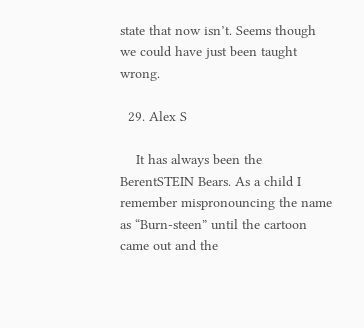state that now isn’t. Seems though we could have just been taught wrong.

  29. Alex S

    It has always been the BerentSTEIN Bears. As a child I remember mispronouncing the name as “Burn-steen” until the cartoon came out and the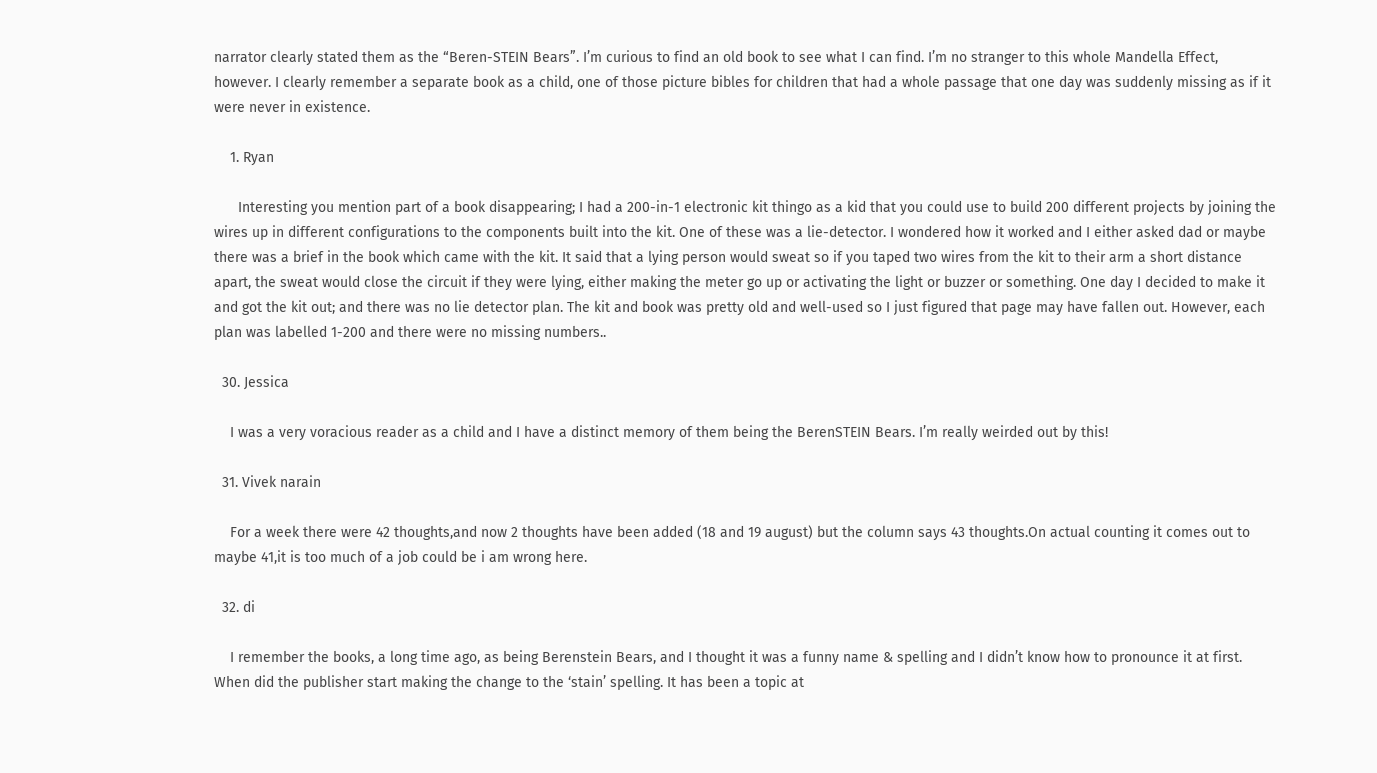narrator clearly stated them as the “Beren-STEIN Bears”. I’m curious to find an old book to see what I can find. I’m no stranger to this whole Mandella Effect, however. I clearly remember a separate book as a child, one of those picture bibles for children that had a whole passage that one day was suddenly missing as if it were never in existence.

    1. Ryan

      Interesting you mention part of a book disappearing; I had a 200-in-1 electronic kit thingo as a kid that you could use to build 200 different projects by joining the wires up in different configurations to the components built into the kit. One of these was a lie-detector. I wondered how it worked and I either asked dad or maybe there was a brief in the book which came with the kit. It said that a lying person would sweat so if you taped two wires from the kit to their arm a short distance apart, the sweat would close the circuit if they were lying, either making the meter go up or activating the light or buzzer or something. One day I decided to make it and got the kit out; and there was no lie detector plan. The kit and book was pretty old and well-used so I just figured that page may have fallen out. However, each plan was labelled 1-200 and there were no missing numbers..

  30. Jessica

    I was a very voracious reader as a child and I have a distinct memory of them being the BerenSTEIN Bears. I’m really weirded out by this!

  31. Vivek narain

    For a week there were 42 thoughts,and now 2 thoughts have been added (18 and 19 august) but the column says 43 thoughts.On actual counting it comes out to maybe 41,it is too much of a job could be i am wrong here.

  32. di

    I remember the books, a long time ago, as being Berenstein Bears, and I thought it was a funny name & spelling and I didn’t know how to pronounce it at first. When did the publisher start making the change to the ‘stain’ spelling. It has been a topic at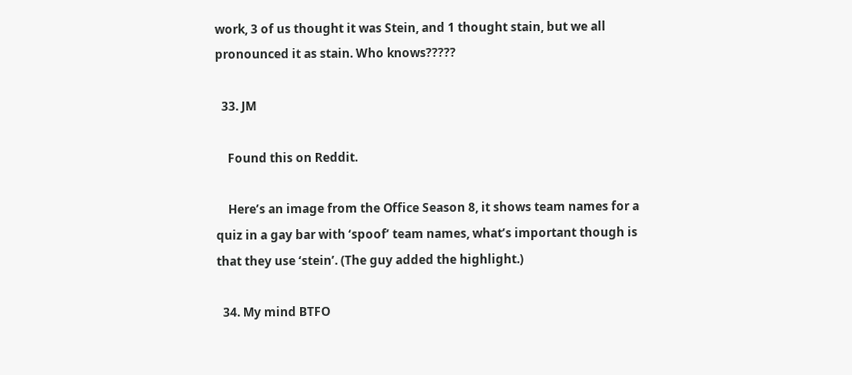work, 3 of us thought it was Stein, and 1 thought stain, but we all pronounced it as stain. Who knows?????

  33. JM

    Found this on Reddit.

    Here’s an image from the Office Season 8, it shows team names for a quiz in a gay bar with ‘spoof’ team names, what’s important though is that they use ‘stein’. (The guy added the highlight.)

  34. My mind BTFO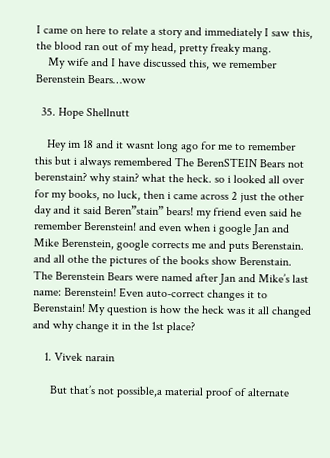I came on here to relate a story and immediately I saw this, the blood ran out of my head, pretty freaky mang.
    My wife and I have discussed this, we remember Berenstein Bears…wow

  35. Hope Shellnutt

    Hey im 18 and it wasnt long ago for me to remember this but i always remembered The BerenSTEIN Bears not berenstain? why stain? what the heck. so i looked all over for my books, no luck, then i came across 2 just the other day and it said Beren”stain” bears! my friend even said he remember Berenstein! and even when i google Jan and Mike Berenstein, google corrects me and puts Berenstain. and all othe the pictures of the books show Berenstain. The Berenstein Bears were named after Jan and Mike’s last name: Berenstein! Even auto-correct changes it to Berenstain! My question is how the heck was it all changed and why change it in the 1st place?

    1. Vivek narain

      But that’s not possible,a material proof of alternate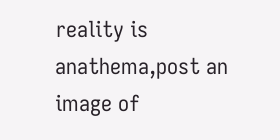reality is anathema,post an image of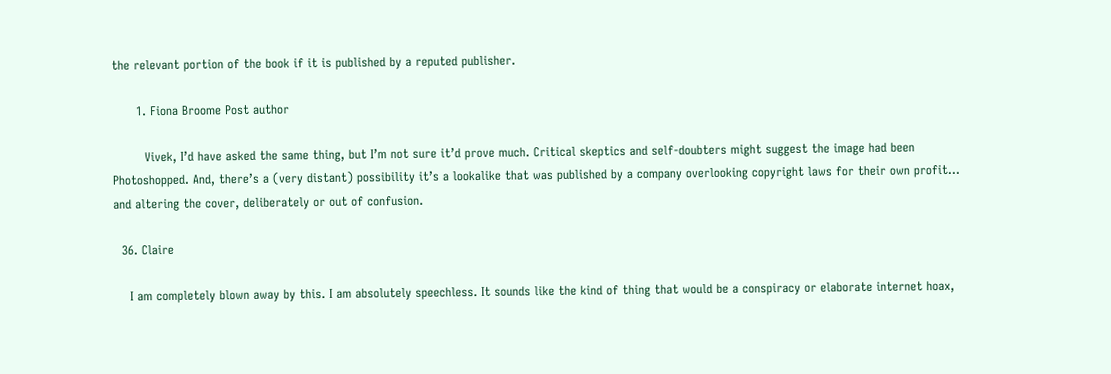the relevant portion of the book if it is published by a reputed publisher.

      1. Fiona Broome Post author

        Vivek, I’d have asked the same thing, but I’m not sure it’d prove much. Critical skeptics and self-doubters might suggest the image had been Photoshopped. And, there’s a (very distant) possibility it’s a lookalike that was published by a company overlooking copyright laws for their own profit… and altering the cover, deliberately or out of confusion.

  36. Claire

    I am completely blown away by this. I am absolutely speechless. It sounds like the kind of thing that would be a conspiracy or elaborate internet hoax,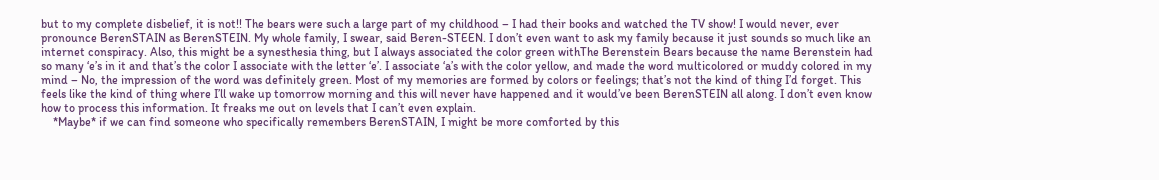but to my complete disbelief, it is not!! The bears were such a large part of my childhood – I had their books and watched the TV show! I would never, ever pronounce BerenSTAIN as BerenSTEIN. My whole family, I swear, said Beren-STEEN. I don’t even want to ask my family because it just sounds so much like an internet conspiracy. Also, this might be a synesthesia thing, but I always associated the color green withThe Berenstein Bears because the name Berenstein had so many ‘e’s in it and that’s the color I associate with the letter ‘e’. I associate ‘a’s with the color yellow, and made the word multicolored or muddy colored in my mind – No, the impression of the word was definitely green. Most of my memories are formed by colors or feelings; that’s not the kind of thing I’d forget. This feels like the kind of thing where I’ll wake up tomorrow morning and this will never have happened and it would’ve been BerenSTEIN all along. I don’t even know how to process this information. It freaks me out on levels that I can’t even explain.
    *Maybe* if we can find someone who specifically remembers BerenSTAIN, I might be more comforted by this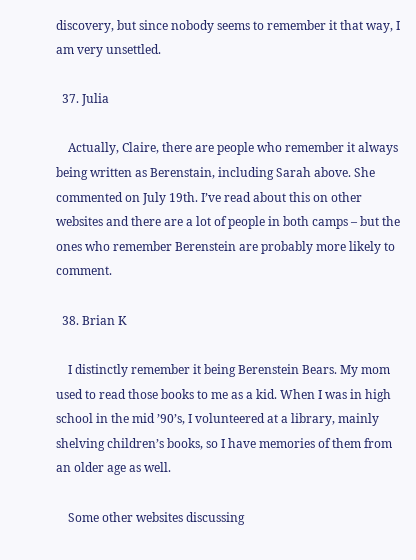discovery, but since nobody seems to remember it that way, I am very unsettled.

  37. Julia

    Actually, Claire, there are people who remember it always being written as Berenstain, including Sarah above. She commented on July 19th. I’ve read about this on other websites and there are a lot of people in both camps – but the ones who remember Berenstein are probably more likely to comment.

  38. Brian K

    I distinctly remember it being Berenstein Bears. My mom used to read those books to me as a kid. When I was in high school in the mid ’90’s, I volunteered at a library, mainly shelving children’s books, so I have memories of them from an older age as well.

    Some other websites discussing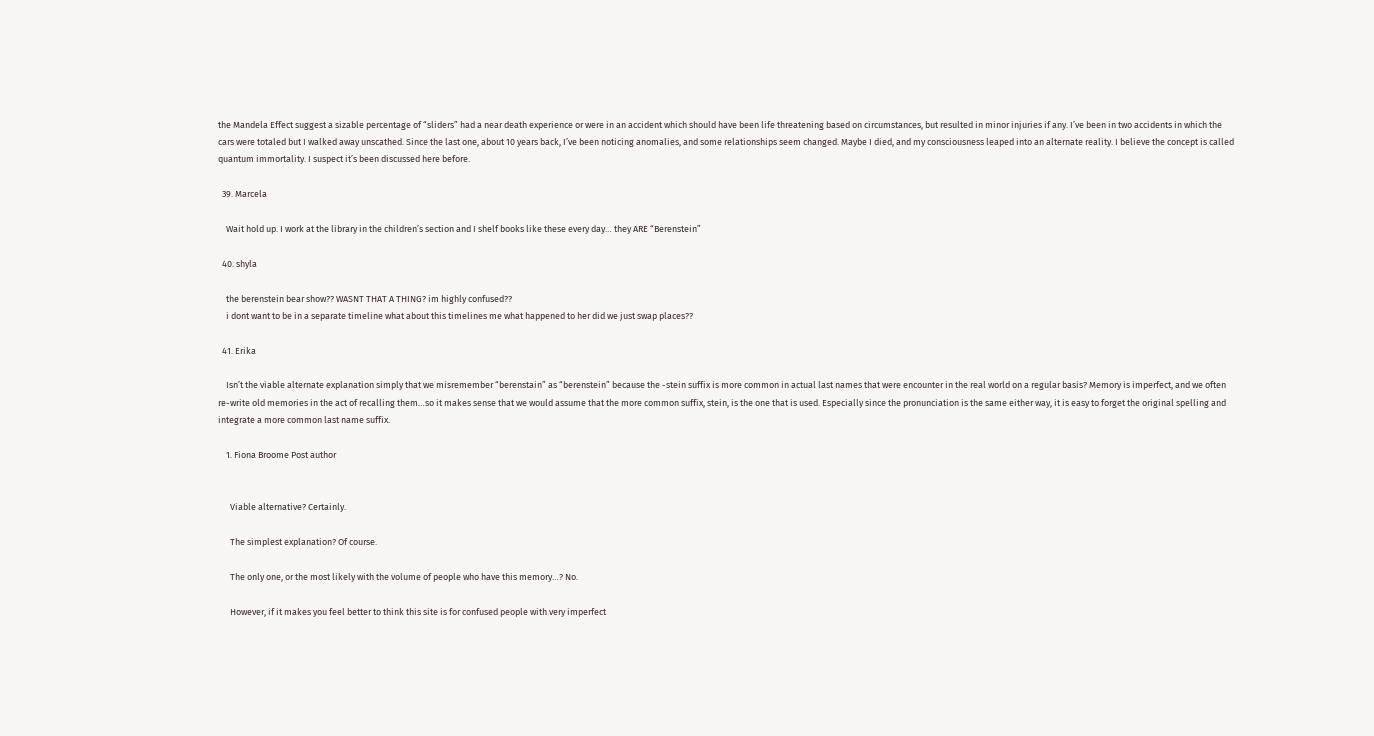the Mandela Effect suggest a sizable percentage of “sliders” had a near death experience or were in an accident which should have been life threatening based on circumstances, but resulted in minor injuries if any. I’ve been in two accidents in which the cars were totaled but I walked away unscathed. Since the last one, about 10 years back, I’ve been noticing anomalies, and some relationships seem changed. Maybe I died, and my consciousness leaped into an alternate reality. I believe the concept is called quantum immortality. I suspect it’s been discussed here before.

  39. Marcela

    Wait hold up. I work at the library in the children’s section and I shelf books like these every day… they ARE “Berenstein”

  40. shyla

    the berenstein bear show?? WASNT THAT A THING? im highly confused??
    i dont want to be in a separate timeline what about this timelines me what happened to her did we just swap places??

  41. Erika

    Isn’t the viable alternate explanation simply that we misremember “berenstain” as “berenstein” because the -stein suffix is more common in actual last names that were encounter in the real world on a regular basis? Memory is imperfect, and we often re-write old memories in the act of recalling them…so it makes sense that we would assume that the more common suffix, stein, is the one that is used. Especially since the pronunciation is the same either way, it is easy to forget the original spelling and integrate a more common last name suffix.

    1. Fiona Broome Post author


      Viable alternative? Certainly.

      The simplest explanation? Of course.

      The only one, or the most likely with the volume of people who have this memory…? No.

      However, if it makes you feel better to think this site is for confused people with very imperfect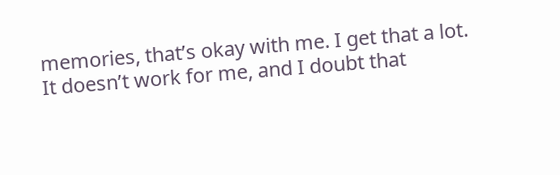memories, that’s okay with me. I get that a lot. It doesn’t work for me, and I doubt that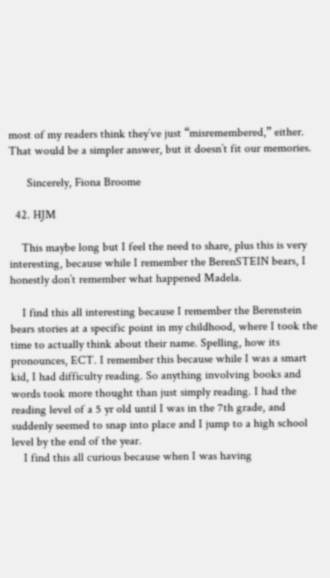most of my readers think they’ve just “misremembered,” either. That would be a simpler answer, but it doesn’t fit our memories.

      Sincerely, Fiona Broome

  42. HJM

    This maybe long but I feel the need to share, plus this is very interesting, because while I remember the BerenSTEIN bears, I honestly don’t remember what happened Madela.

    I find this all interesting because I remember the Berenstein bears stories at a specific point in my childhood, where I took the time to actually think about their name. Spelling, how its pronounces, ECT. I remember this because while I was a smart kid, I had difficulty reading. So anything involving books and words took more thought than just simply reading. I had the reading level of a 5 yr old until I was in the 7th grade, and suddenly seemed to snap into place and I jump to a high school level by the end of the year.
    I find this all curious because when I was having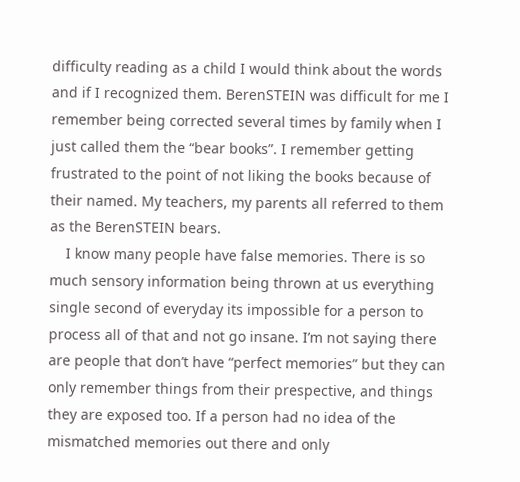difficulty reading as a child I would think about the words and if I recognized them. BerenSTEIN was difficult for me I remember being corrected several times by family when I just called them the “bear books”. I remember getting frustrated to the point of not liking the books because of their named. My teachers, my parents all referred to them as the BerenSTEIN bears.
    I know many people have false memories. There is so much sensory information being thrown at us everything single second of everyday its impossible for a person to process all of that and not go insane. I’m not saying there are people that don’t have “perfect memories” but they can only remember things from their prespective, and things they are exposed too. If a person had no idea of the mismatched memories out there and only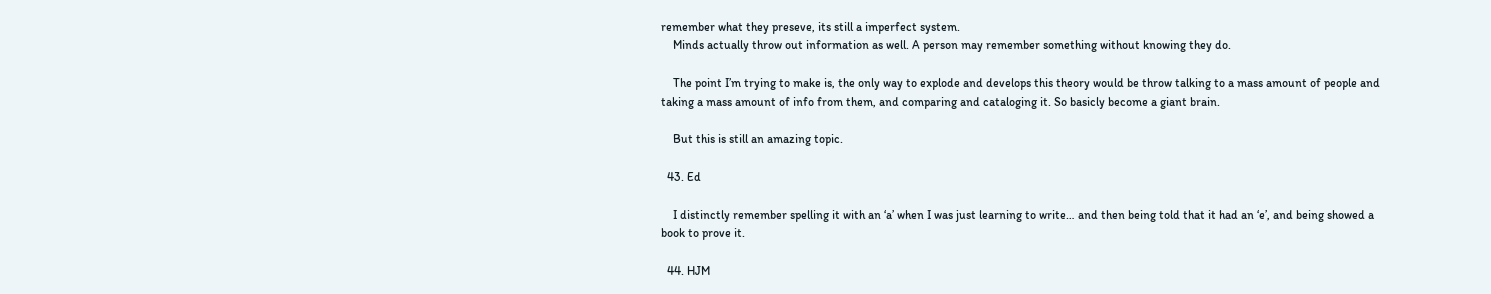remember what they preseve, its still a imperfect system.
    Minds actually throw out information as well. A person may remember something without knowing they do.

    The point I’m trying to make is, the only way to explode and develops this theory would be throw talking to a mass amount of people and taking a mass amount of info from them, and comparing and cataloging it. So basicly become a giant brain.

    But this is still an amazing topic.

  43. Ed

    I distinctly remember spelling it with an ‘a’ when I was just learning to write… and then being told that it had an ‘e’, and being showed a book to prove it.

  44. HJM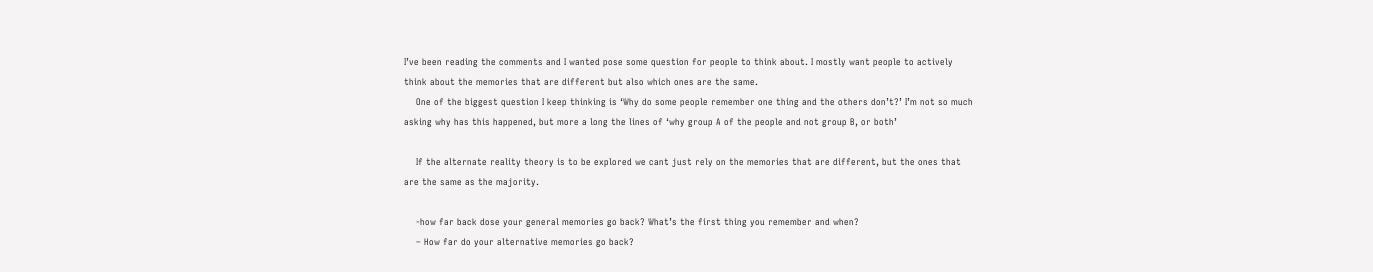I’ve been reading the comments and I wanted pose some question for people to think about. I mostly want people to actively think about the memories that are different but also which ones are the same.
    One of the biggest question I keep thinking is ‘Why do some people remember one thing and the others don’t?’ I’m not so much asking why has this happened, but more a long the lines of ‘why group A of the people and not group B, or both’

    If the alternate reality theory is to be explored we cant just rely on the memories that are different, but the ones that are the same as the majority.

    -how far back dose your general memories go back? What’s the first thing you remember and when?
    – How far do your alternative memories go back?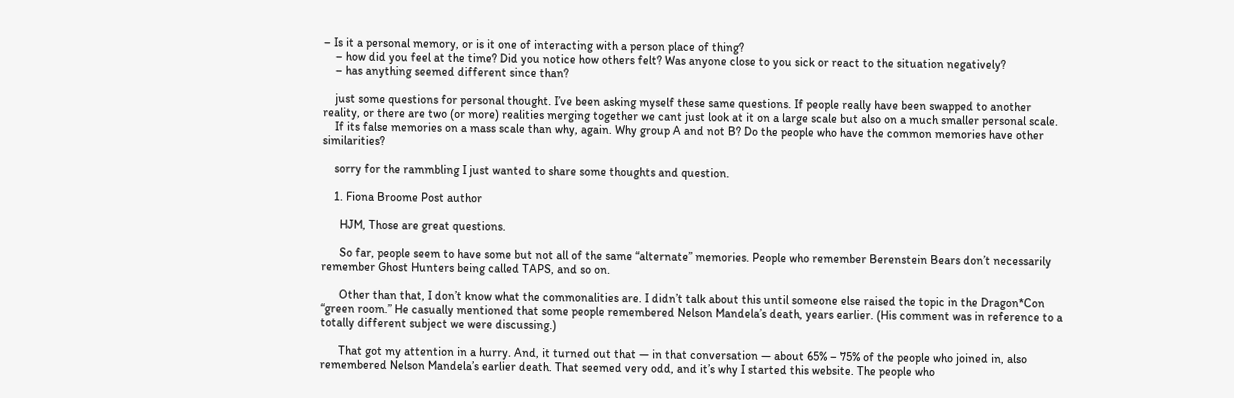– Is it a personal memory, or is it one of interacting with a person place of thing?
    – how did you feel at the time? Did you notice how others felt? Was anyone close to you sick or react to the situation negatively?
    – has anything seemed different since than?

    just some questions for personal thought. I’ve been asking myself these same questions. If people really have been swapped to another reality, or there are two (or more) realities merging together we cant just look at it on a large scale but also on a much smaller personal scale.
    If its false memories on a mass scale than why, again. Why group A and not B? Do the people who have the common memories have other similarities?

    sorry for the rammbling I just wanted to share some thoughts and question.

    1. Fiona Broome Post author

      HJM, Those are great questions.

      So far, people seem to have some but not all of the same “alternate” memories. People who remember Berenstein Bears don’t necessarily remember Ghost Hunters being called TAPS, and so on.

      Other than that, I don’t know what the commonalities are. I didn’t talk about this until someone else raised the topic in the Dragon*Con “green room.” He casually mentioned that some people remembered Nelson Mandela’s death, years earlier. (His comment was in reference to a totally different subject we were discussing.)

      That got my attention in a hurry. And, it turned out that — in that conversation — about 65% – 75% of the people who joined in, also remembered Nelson Mandela’s earlier death. That seemed very odd, and it’s why I started this website. The people who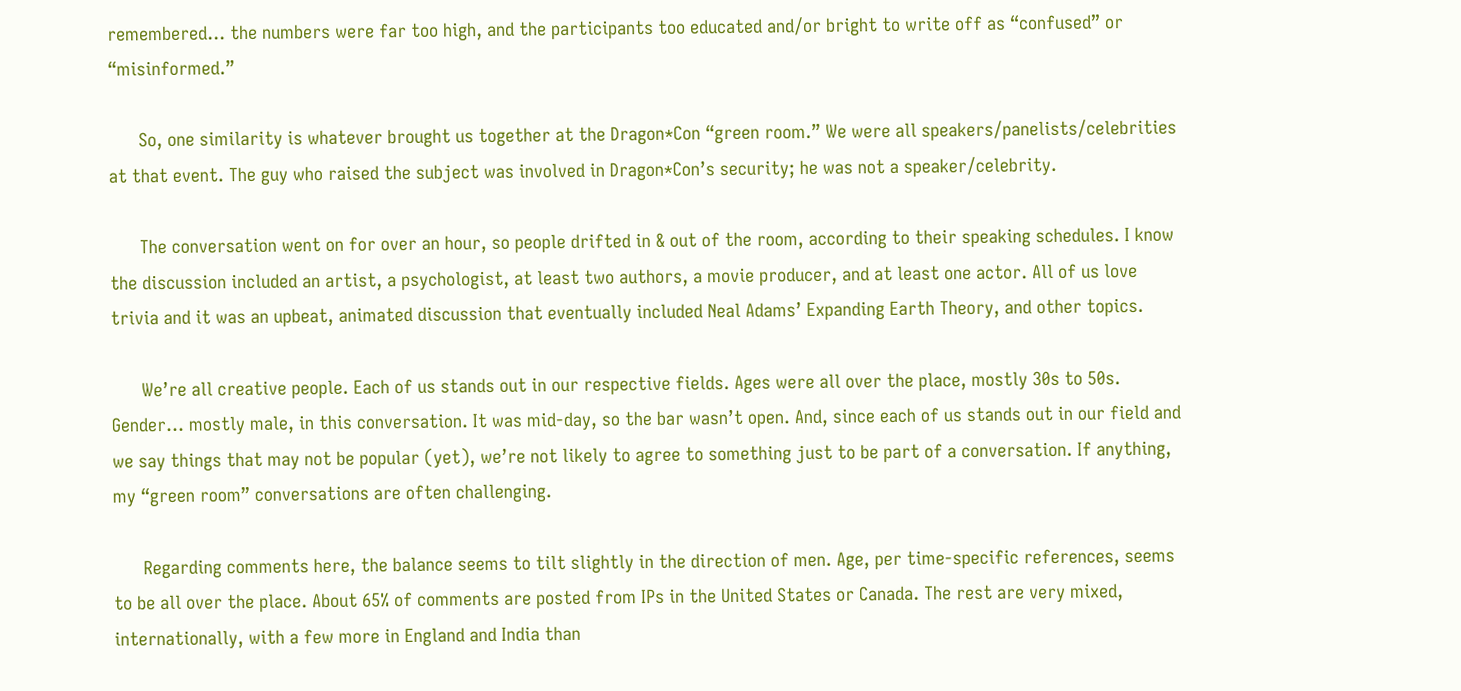remembered… the numbers were far too high, and the participants too educated and/or bright to write off as “confused” or “misinformed.”

      So, one similarity is whatever brought us together at the Dragon*Con “green room.” We were all speakers/panelists/celebrities at that event. The guy who raised the subject was involved in Dragon*Con’s security; he was not a speaker/celebrity.

      The conversation went on for over an hour, so people drifted in & out of the room, according to their speaking schedules. I know the discussion included an artist, a psychologist, at least two authors, a movie producer, and at least one actor. All of us love trivia and it was an upbeat, animated discussion that eventually included Neal Adams’ Expanding Earth Theory, and other topics.

      We’re all creative people. Each of us stands out in our respective fields. Ages were all over the place, mostly 30s to 50s. Gender… mostly male, in this conversation. It was mid-day, so the bar wasn’t open. And, since each of us stands out in our field and we say things that may not be popular (yet), we’re not likely to agree to something just to be part of a conversation. If anything, my “green room” conversations are often challenging.

      Regarding comments here, the balance seems to tilt slightly in the direction of men. Age, per time-specific references, seems to be all over the place. About 65% of comments are posted from IPs in the United States or Canada. The rest are very mixed, internationally, with a few more in England and India than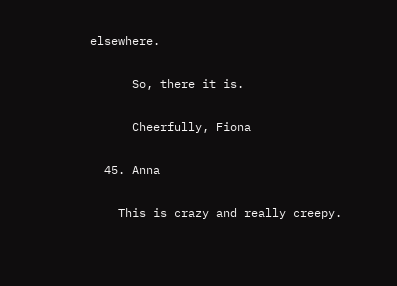elsewhere.

      So, there it is.

      Cheerfully, Fiona

  45. Anna

    This is crazy and really creepy.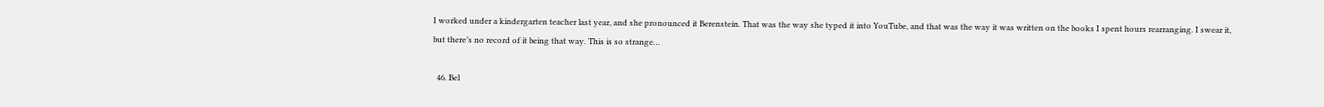I worked under a kindergarten teacher last year, and she pronounced it Berenstein. That was the way she typed it into YouTube, and that was the way it was written on the books I spent hours rearranging. I swear it, but there’s no record of it being that way. This is so strange…

  46. Bel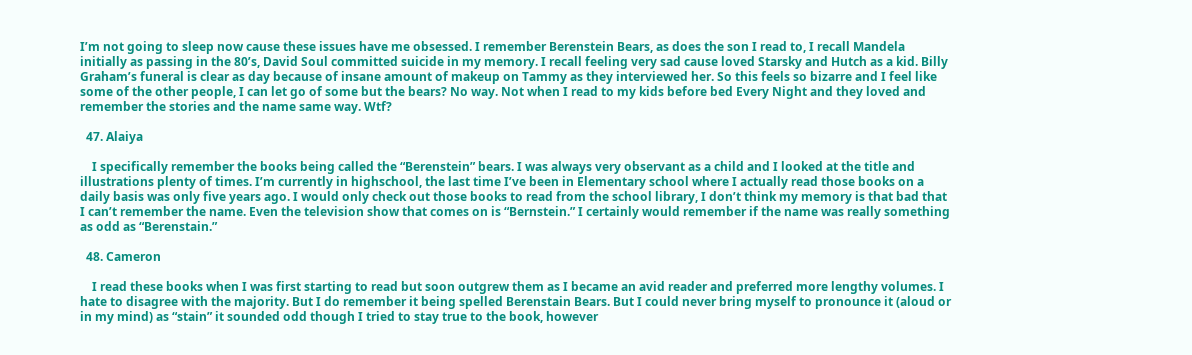I’m not going to sleep now cause these issues have me obsessed. I remember Berenstein Bears, as does the son I read to, I recall Mandela initially as passing in the 80’s, David Soul committed suicide in my memory. I recall feeling very sad cause loved Starsky and Hutch as a kid. Billy Graham’s funeral is clear as day because of insane amount of makeup on Tammy as they interviewed her. So this feels so bizarre and I feel like some of the other people, I can let go of some but the bears? No way. Not when I read to my kids before bed Every Night and they loved and remember the stories and the name same way. Wtf?

  47. Alaiya

    I specifically remember the books being called the “Berenstein” bears. I was always very observant as a child and I looked at the title and illustrations plenty of times. I’m currently in highschool, the last time I’ve been in Elementary school where I actually read those books on a daily basis was only five years ago. I would only check out those books to read from the school library, I don’t think my memory is that bad that I can’t remember the name. Even the television show that comes on is “Bernstein.” I certainly would remember if the name was really something as odd as “Berenstain.”

  48. Cameron

    I read these books when I was first starting to read but soon outgrew them as I became an avid reader and preferred more lengthy volumes. I hate to disagree with the majority. But I do remember it being spelled Berenstain Bears. But I could never bring myself to pronounce it (aloud or in my mind) as “stain” it sounded odd though I tried to stay true to the book, however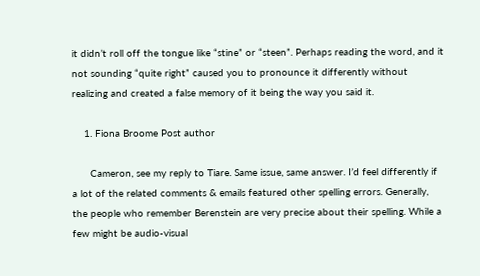it didn’t roll off the tongue like “stine” or “steen”. Perhaps reading the word, and it not sounding “quite right” caused you to pronounce it differently without realizing and created a false memory of it being the way you said it.

    1. Fiona Broome Post author

      Cameron, see my reply to Tiare. Same issue, same answer. I’d feel differently if a lot of the related comments & emails featured other spelling errors. Generally, the people who remember Berenstein are very precise about their spelling. While a few might be audio-visual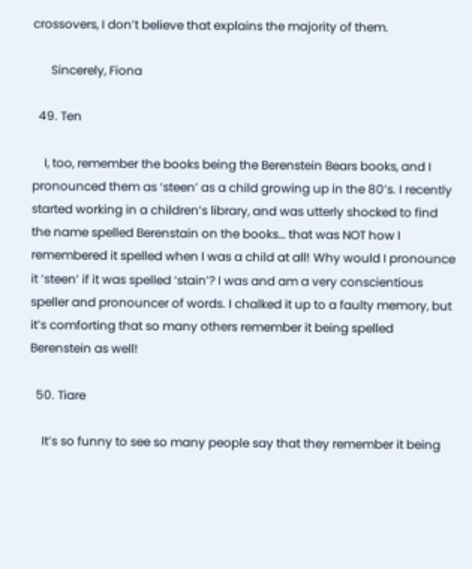crossovers, I don’t believe that explains the majority of them.

      Sincerely, Fiona

  49. Ten

    I, too, remember the books being the Berenstein Bears books, and I pronounced them as ‘steen’ as a child growing up in the 80’s. I recently started working in a children’s library, and was utterly shocked to find the name spelled Berenstain on the books… that was NOT how I remembered it spelled when I was a child at all! Why would I pronounce it ‘steen’ if it was spelled ‘stain’? I was and am a very conscientious speller and pronouncer of words. I chalked it up to a faulty memory, but it’s comforting that so many others remember it being spelled Berenstein as well!

  50. Tiare

    It’s so funny to see so many people say that they remember it being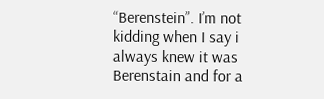“Berenstein”. I’m not kidding when I say i always knew it was Berenstain and for a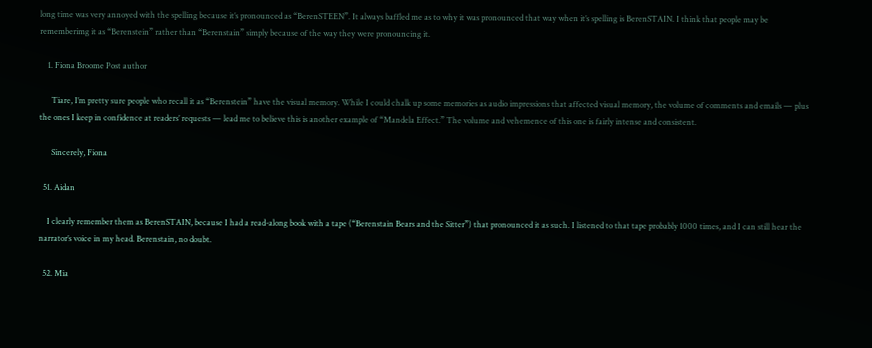long time was very annoyed with the spelling because it’s pronounced as “BerenSTEEN”. It always baffled me as to why it was pronounced that way when it’s spelling is BerenSTAIN. I think that people may be rememberimg it as “Berenstein” rather than “Berenstain” simply because of the way they were pronouncing it.

    1. Fiona Broome Post author

      Tiare, I’m pretty sure people who recall it as “Berenstein” have the visual memory. While I could chalk up some memories as audio impressions that affected visual memory, the volume of comments and emails — plus the ones I keep in confidence at readers’ requests — lead me to believe this is another example of “Mandela Effect.” The volume and vehemence of this one is fairly intense and consistent.

      Sincerely, Fiona

  51. Aidan

    I clearly remember them as BerenSTAIN, because I had a read-along book with a tape (“Berenstain Bears and the Sitter”) that pronounced it as such. I listened to that tape probably 1000 times, and I can still hear the narrator’s voice in my head. Berenstain, no doubt.

  52. Mia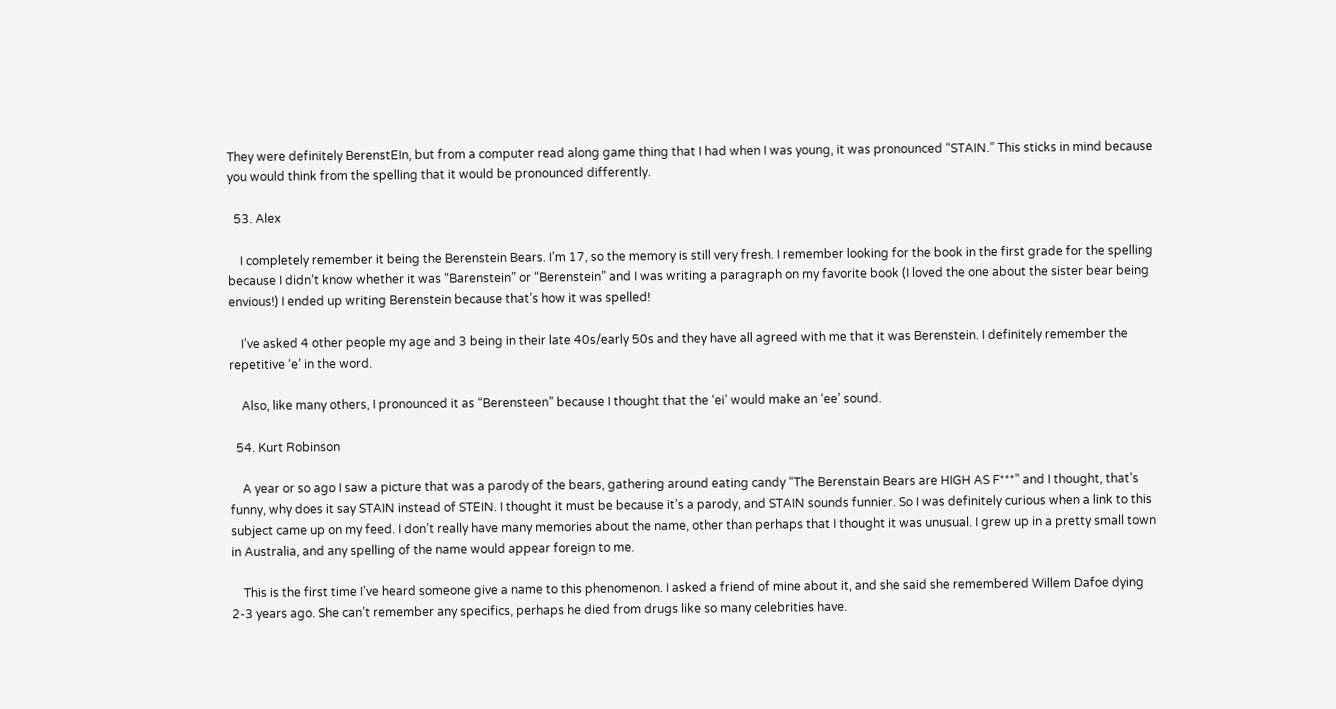They were definitely BerenstEIn, but from a computer read along game thing that I had when I was young, it was pronounced “STAIN.” This sticks in mind because you would think from the spelling that it would be pronounced differently.

  53. Alex

    I completely remember it being the Berenstein Bears. I’m 17, so the memory is still very fresh. I remember looking for the book in the first grade for the spelling because I didn’t know whether it was “Barenstein” or “Berenstein” and I was writing a paragraph on my favorite book (I loved the one about the sister bear being envious!) I ended up writing Berenstein because that’s how it was spelled!

    I’ve asked 4 other people my age and 3 being in their late 40s/early 50s and they have all agreed with me that it was Berenstein. I definitely remember the repetitive ‘e’ in the word.

    Also, like many others, I pronounced it as “Berensteen” because I thought that the ‘ei’ would make an ‘ee’ sound.

  54. Kurt Robinson

    A year or so ago I saw a picture that was a parody of the bears, gathering around eating candy “The Berenstain Bears are HIGH AS F***” and I thought, that’s funny, why does it say STAIN instead of STEIN. I thought it must be because it’s a parody, and STAIN sounds funnier. So I was definitely curious when a link to this subject came up on my feed. I don’t really have many memories about the name, other than perhaps that I thought it was unusual. I grew up in a pretty small town in Australia, and any spelling of the name would appear foreign to me.

    This is the first time I’ve heard someone give a name to this phenomenon. I asked a friend of mine about it, and she said she remembered Willem Dafoe dying 2-3 years ago. She can’t remember any specifics, perhaps he died from drugs like so many celebrities have.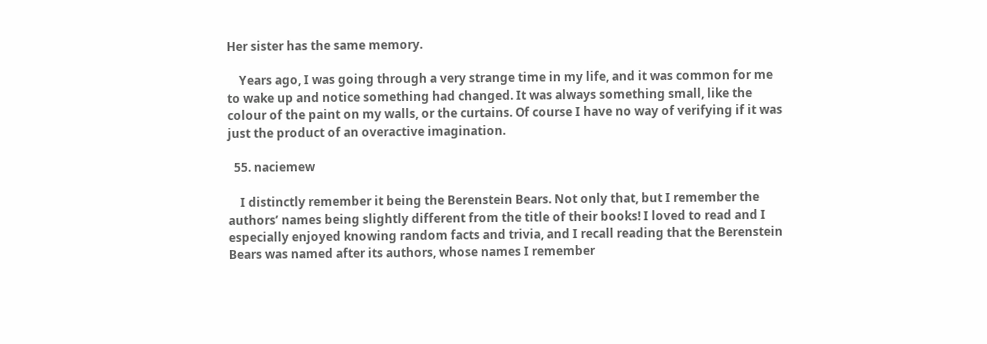Her sister has the same memory.

    Years ago, I was going through a very strange time in my life, and it was common for me to wake up and notice something had changed. It was always something small, like the colour of the paint on my walls, or the curtains. Of course I have no way of verifying if it was just the product of an overactive imagination.

  55. naciemew

    I distinctly remember it being the Berenstein Bears. Not only that, but I remember the authors’ names being slightly different from the title of their books! I loved to read and I especially enjoyed knowing random facts and trivia, and I recall reading that the Berenstein Bears was named after its authors, whose names I remember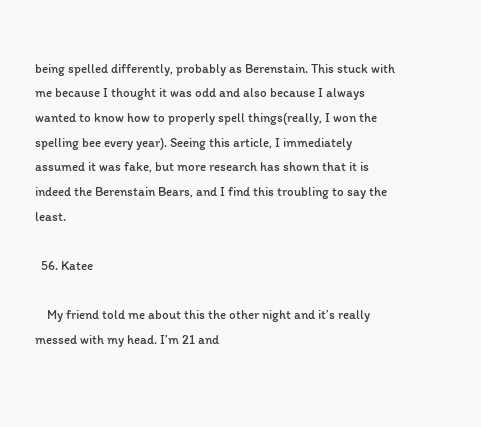being spelled differently, probably as Berenstain. This stuck with me because I thought it was odd and also because I always wanted to know how to properly spell things(really, I won the spelling bee every year). Seeing this article, I immediately assumed it was fake, but more research has shown that it is indeed the Berenstain Bears, and I find this troubling to say the least.

  56. Katee

    My friend told me about this the other night and it’s really messed with my head. I’m 21 and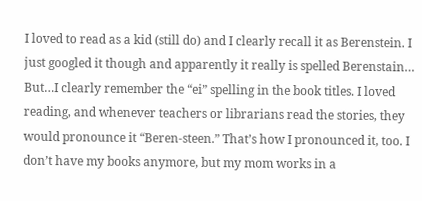I loved to read as a kid (still do) and I clearly recall it as Berenstein. I just googled it though and apparently it really is spelled Berenstain… But…I clearly remember the “ei” spelling in the book titles. I loved reading, and whenever teachers or librarians read the stories, they would pronounce it “Beren-steen.” That’s how I pronounced it, too. I don’t have my books anymore, but my mom works in a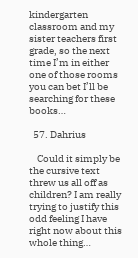kindergarten classroom and my sister teachers first grade, so the next time I’m in either one of those rooms you can bet I’ll be searching for these books…

  57. Dahrius

    Could it simply be the cursive text threw us all off as children? I am really trying to justify this odd feeling I have right now about this whole thing…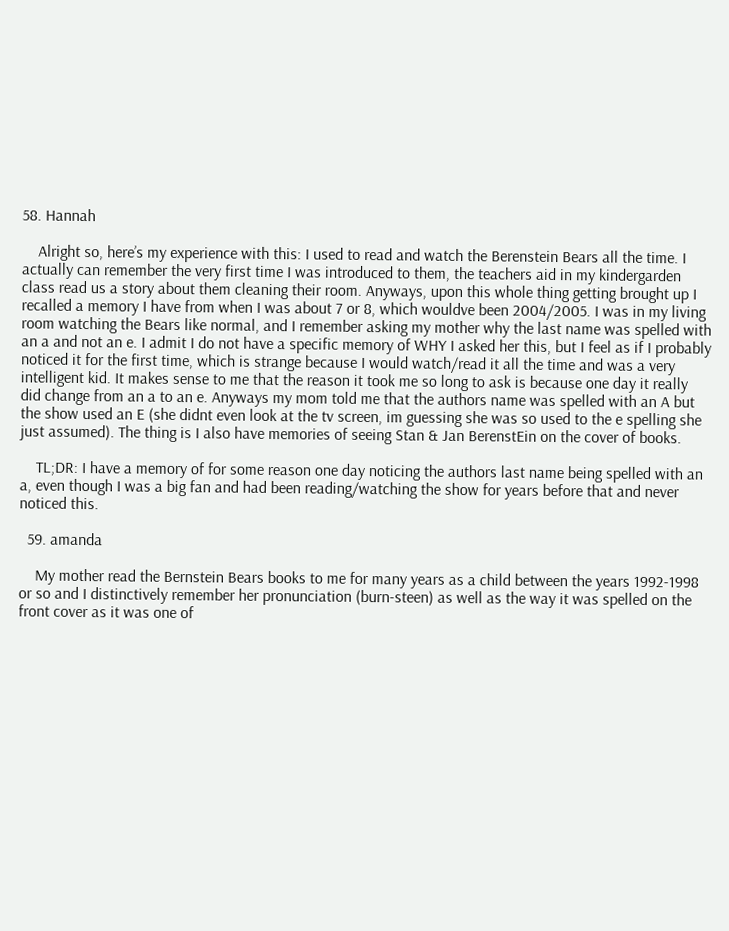58. Hannah

    Alright so, here’s my experience with this: I used to read and watch the Berenstein Bears all the time. I actually can remember the very first time I was introduced to them, the teachers aid in my kindergarden class read us a story about them cleaning their room. Anyways, upon this whole thing getting brought up I recalled a memory I have from when I was about 7 or 8, which wouldve been 2004/2005. I was in my living room watching the Bears like normal, and I remember asking my mother why the last name was spelled with an a and not an e. I admit I do not have a specific memory of WHY I asked her this, but I feel as if I probably noticed it for the first time, which is strange because I would watch/read it all the time and was a very intelligent kid. It makes sense to me that the reason it took me so long to ask is because one day it really did change from an a to an e. Anyways my mom told me that the authors name was spelled with an A but the show used an E (she didnt even look at the tv screen, im guessing she was so used to the e spelling she just assumed). The thing is I also have memories of seeing Stan & Jan BerenstEin on the cover of books.

    TL;DR: I have a memory of for some reason one day noticing the authors last name being spelled with an a, even though I was a big fan and had been reading/watching the show for years before that and never noticed this.

  59. amanda

    My mother read the Bernstein Bears books to me for many years as a child between the years 1992-1998 or so and I distinctively remember her pronunciation (burn-steen) as well as the way it was spelled on the front cover as it was one of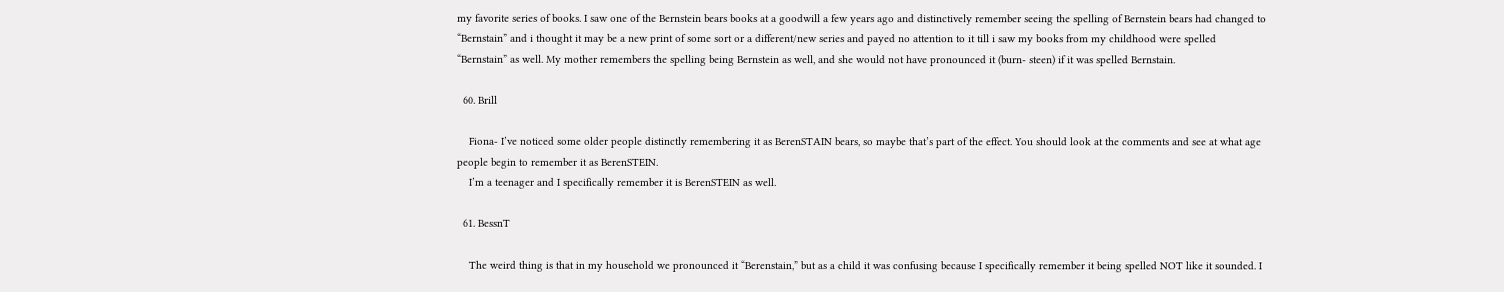my favorite series of books. I saw one of the Bernstein bears books at a goodwill a few years ago and distinctively remember seeing the spelling of Bernstein bears had changed to “Bernstain” and i thought it may be a new print of some sort or a different/new series and payed no attention to it till i saw my books from my childhood were spelled “Bernstain” as well. My mother remembers the spelling being Bernstein as well, and she would not have pronounced it (burn- steen) if it was spelled Bernstain.

  60. Brill

    Fiona- I’ve noticed some older people distinctly remembering it as BerenSTAIN bears, so maybe that’s part of the effect. You should look at the comments and see at what age people begin to remember it as BerenSTEIN.
    I’m a teenager and I specifically remember it is BerenSTEIN as well.

  61. BessnT

    The weird thing is that in my household we pronounced it “Berenstain,” but as a child it was confusing because I specifically remember it being spelled NOT like it sounded. I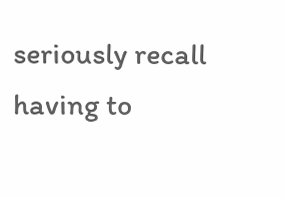seriously recall having to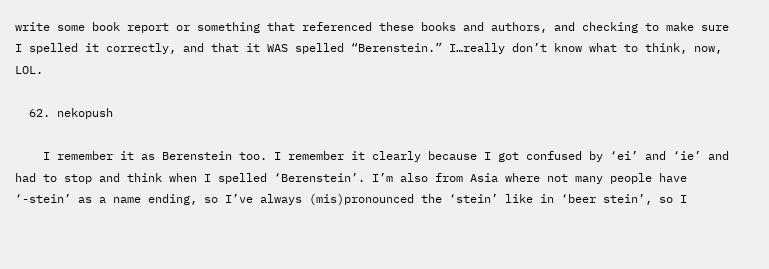write some book report or something that referenced these books and authors, and checking to make sure I spelled it correctly, and that it WAS spelled “Berenstein.” I…really don’t know what to think, now, LOL.

  62. nekopush

    I remember it as Berenstein too. I remember it clearly because I got confused by ‘ei’ and ‘ie’ and had to stop and think when I spelled ‘Berenstein’. I’m also from Asia where not many people have ‘-stein’ as a name ending, so I’ve always (mis)pronounced the ‘stein’ like in ‘beer stein’, so I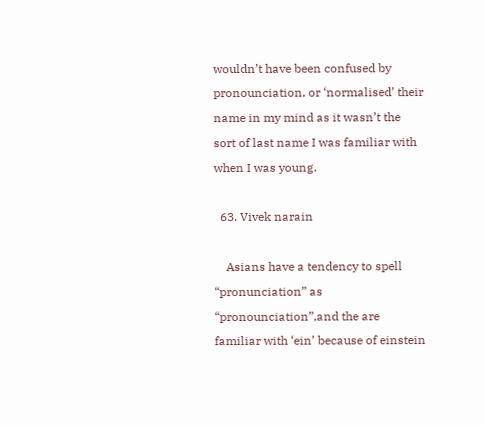wouldn’t have been confused by pronounciation, or ‘normalised’ their name in my mind as it wasn’t the sort of last name I was familiar with when I was young.

  63. Vivek narain

    Asians have a tendency to spell “pronunciation” as “pronounciation”,and the are familiar with ‘ein’ because of einstein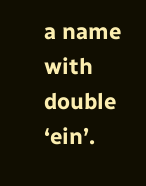a name with double ‘ein’.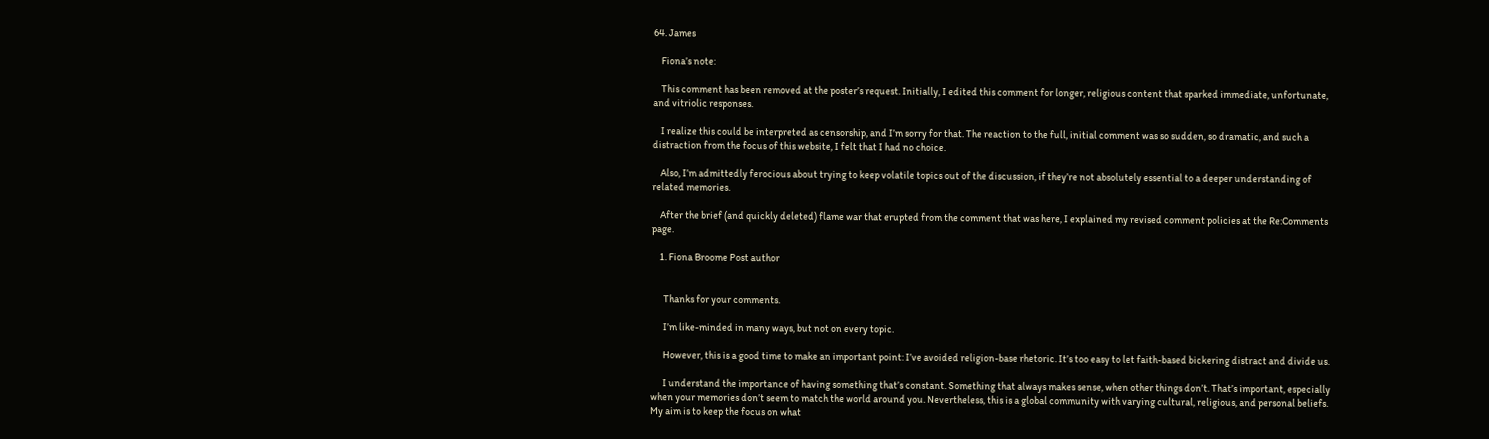64. James

    Fiona’s note:

    This comment has been removed at the poster’s request. Initially, I edited this comment for longer, religious content that sparked immediate, unfortunate, and vitriolic responses.

    I realize this could be interpreted as censorship, and I’m sorry for that. The reaction to the full, initial comment was so sudden, so dramatic, and such a distraction from the focus of this website, I felt that I had no choice.

    Also, I’m admittedly ferocious about trying to keep volatile topics out of the discussion, if they’re not absolutely essential to a deeper understanding of related memories.

    After the brief (and quickly deleted) flame war that erupted from the comment that was here, I explained my revised comment policies at the Re:Comments page.

    1. Fiona Broome Post author


      Thanks for your comments.

      I’m like-minded in many ways, but not on every topic.

      However, this is a good time to make an important point: I’ve avoided religion-base rhetoric. It’s too easy to let faith-based bickering distract and divide us.

      I understand the importance of having something that’s constant. Something that always makes sense, when other things don’t. That’s important, especially when your memories don’t seem to match the world around you. Nevertheless, this is a global community with varying cultural, religious, and personal beliefs. My aim is to keep the focus on what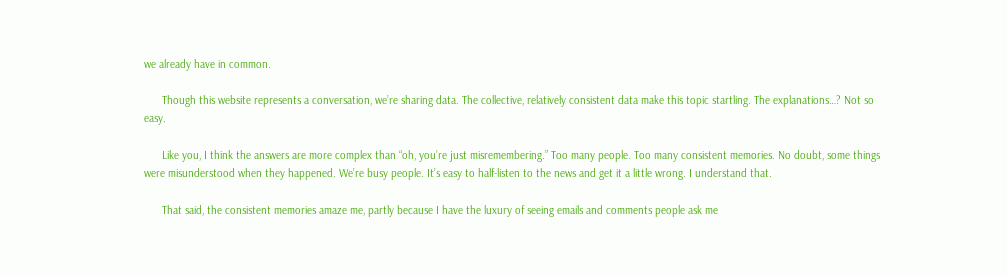we already have in common.

      Though this website represents a conversation, we’re sharing data. The collective, relatively consistent data make this topic startling. The explanations…? Not so easy.

      Like you, I think the answers are more complex than “oh, you’re just misremembering.” Too many people. Too many consistent memories. No doubt, some things were misunderstood when they happened. We’re busy people. It’s easy to half-listen to the news and get it a little wrong. I understand that.

      That said, the consistent memories amaze me, partly because I have the luxury of seeing emails and comments people ask me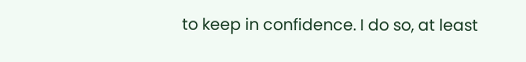to keep in confidence. I do so, at least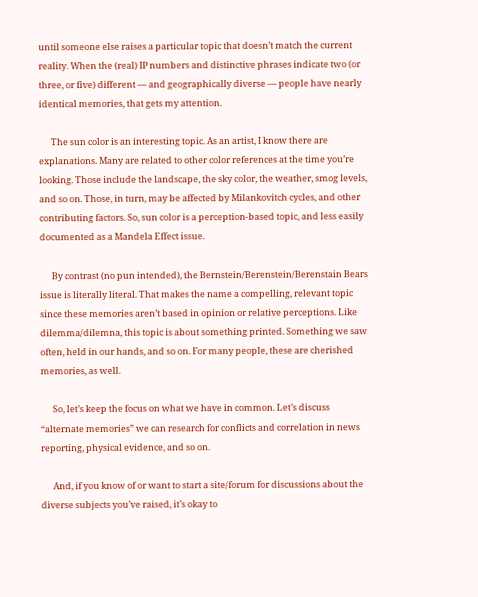until someone else raises a particular topic that doesn’t match the current reality. When the (real) IP numbers and distinctive phrases indicate two (or three, or five) different — and geographically diverse — people have nearly identical memories, that gets my attention.

      The sun color is an interesting topic. As an artist, I know there are explanations. Many are related to other color references at the time you’re looking. Those include the landscape, the sky color, the weather, smog levels, and so on. Those, in turn, may be affected by Milankovitch cycles, and other contributing factors. So, sun color is a perception-based topic, and less easily documented as a Mandela Effect issue.

      By contrast (no pun intended), the Bernstein/Berenstein/Berenstain Bears issue is literally literal. That makes the name a compelling, relevant topic since these memories aren’t based in opinion or relative perceptions. Like dilemma/dilemna, this topic is about something printed. Something we saw often, held in our hands, and so on. For many people, these are cherished memories, as well.

      So, let’s keep the focus on what we have in common. Let’s discuss “alternate memories” we can research for conflicts and correlation in news reporting, physical evidence, and so on.

      And, if you know of or want to start a site/forum for discussions about the diverse subjects you’ve raised, it’s okay to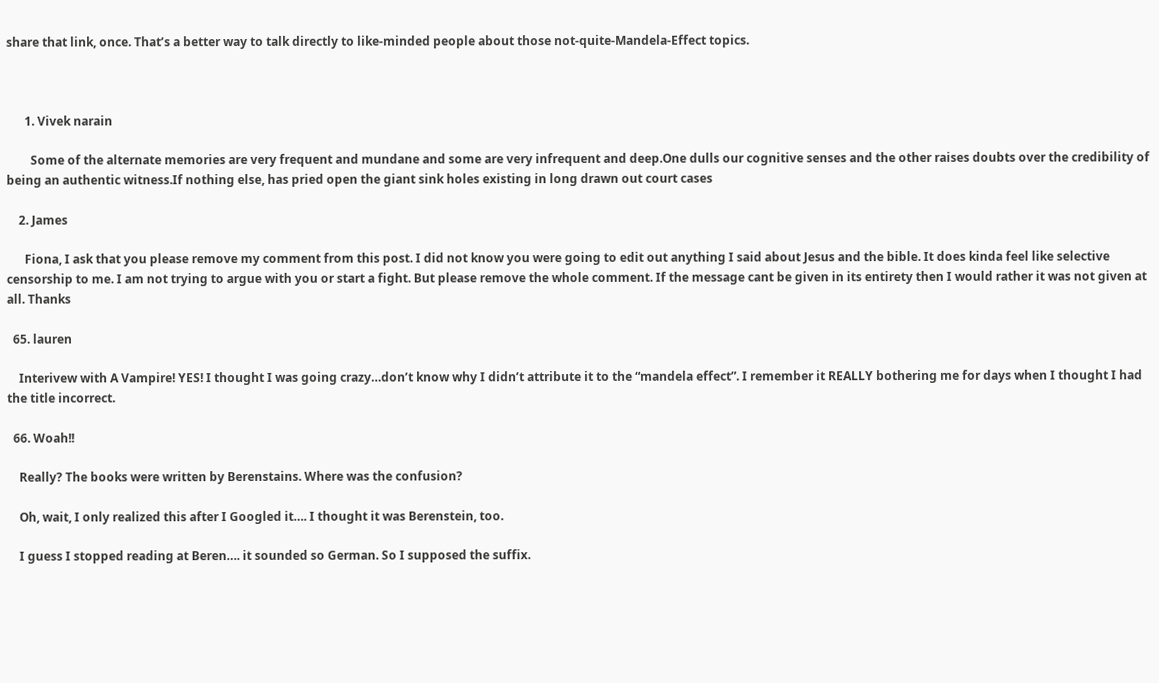share that link, once. That’s a better way to talk directly to like-minded people about those not-quite-Mandela-Effect topics.



      1. Vivek narain

        Some of the alternate memories are very frequent and mundane and some are very infrequent and deep.One dulls our cognitive senses and the other raises doubts over the credibility of being an authentic witness.If nothing else, has pried open the giant sink holes existing in long drawn out court cases

    2. James

      Fiona, I ask that you please remove my comment from this post. I did not know you were going to edit out anything I said about Jesus and the bible. It does kinda feel like selective censorship to me. I am not trying to argue with you or start a fight. But please remove the whole comment. If the message cant be given in its entirety then I would rather it was not given at all. Thanks

  65. lauren

    Interivew with A Vampire! YES! I thought I was going crazy…don’t know why I didn’t attribute it to the “mandela effect”. I remember it REALLY bothering me for days when I thought I had the title incorrect.

  66. Woah!!

    Really? The books were written by Berenstains. Where was the confusion?

    Oh, wait, I only realized this after I Googled it…. I thought it was Berenstein, too.

    I guess I stopped reading at Beren…. it sounded so German. So I supposed the suffix.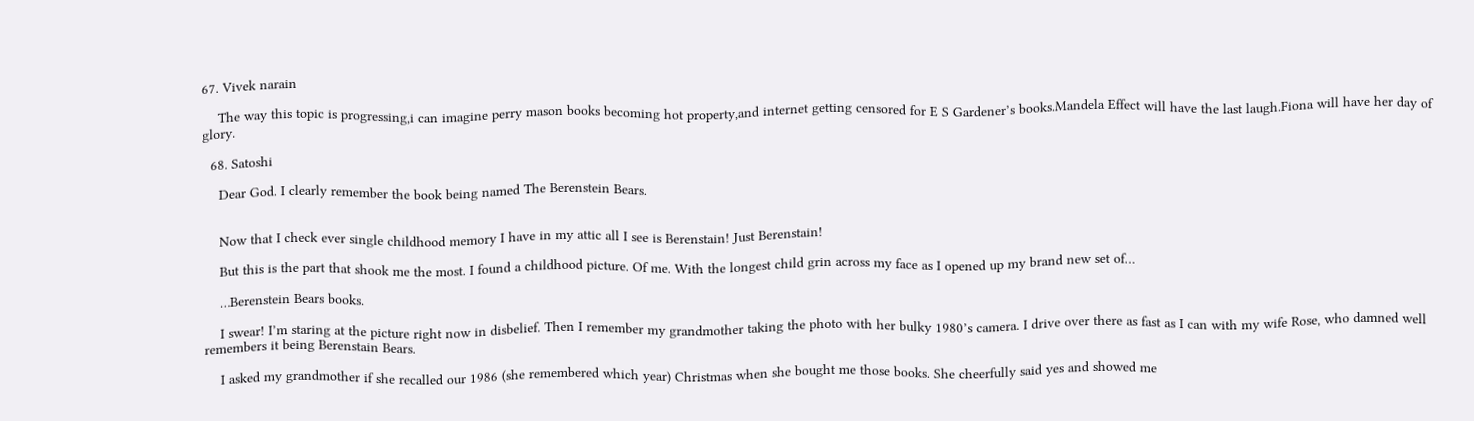67. Vivek narain

    The way this topic is progressing,i can imagine perry mason books becoming hot property,and internet getting censored for E S Gardener’s books.Mandela Effect will have the last laugh.Fiona will have her day of glory.

  68. Satoshi

    Dear God. I clearly remember the book being named The Berenstein Bears.


    Now that I check ever single childhood memory I have in my attic all I see is Berenstain! Just Berenstain!

    But this is the part that shook me the most. I found a childhood picture. Of me. With the longest child grin across my face as I opened up my brand new set of…

    …Berenstein Bears books.

    I swear! I’m staring at the picture right now in disbelief. Then I remember my grandmother taking the photo with her bulky 1980’s camera. I drive over there as fast as I can with my wife Rose, who damned well remembers it being Berenstain Bears.

    I asked my grandmother if she recalled our 1986 (she remembered which year) Christmas when she bought me those books. She cheerfully said yes and showed me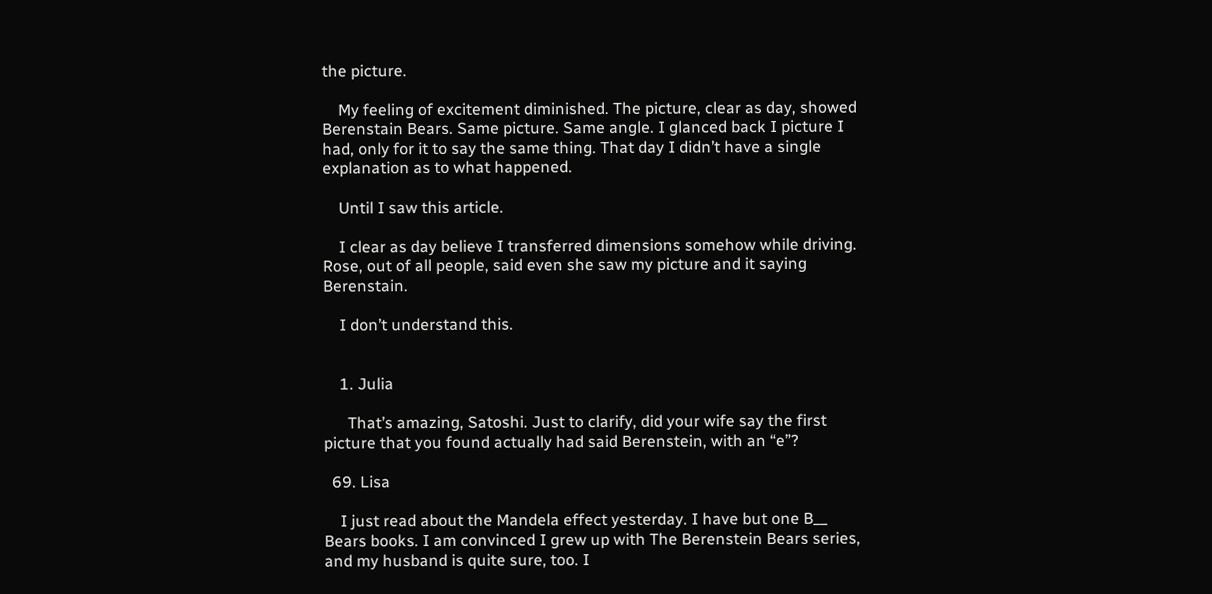the picture.

    My feeling of excitement diminished. The picture, clear as day, showed Berenstain Bears. Same picture. Same angle. I glanced back I picture I had, only for it to say the same thing. That day I didn’t have a single explanation as to what happened.

    Until I saw this article.

    I clear as day believe I transferred dimensions somehow while driving. Rose, out of all people, said even she saw my picture and it saying Berenstain.

    I don’t understand this.


    1. Julia

      That’s amazing, Satoshi. Just to clarify, did your wife say the first picture that you found actually had said Berenstein, with an “e”?

  69. Lisa

    I just read about the Mandela effect yesterday. I have but one B__ Bears books. I am convinced I grew up with The Berenstein Bears series, and my husband is quite sure, too. I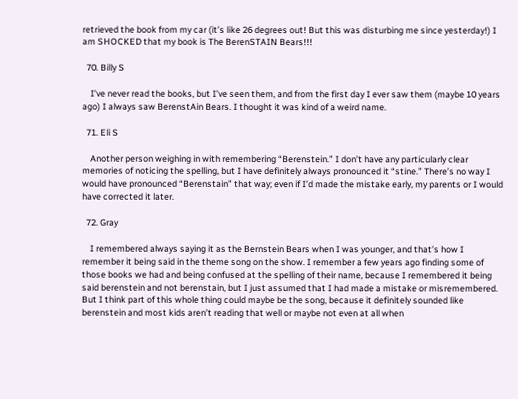retrieved the book from my car (it’s like 26 degrees out! But this was disturbing me since yesterday!) I am SHOCKED that my book is The BerenSTAIN Bears!!!

  70. Billy S

    I’ve never read the books, but I’ve seen them, and from the first day I ever saw them (maybe 10 years ago) I always saw BerenstAin Bears. I thought it was kind of a weird name.

  71. Eli S

    Another person weighing in with remembering “Berenstein.” I don’t have any particularly clear memories of noticing the spelling, but I have definitely always pronounced it “stine.” There’s no way I would have pronounced “Berenstain” that way; even if I’d made the mistake early, my parents or I would have corrected it later.

  72. Gray

    I remembered always saying it as the Bernstein Bears when I was younger, and that’s how I remember it being said in the theme song on the show. I remember a few years ago finding some of those books we had and being confused at the spelling of their name, because I remembered it being said berenstein and not berenstain, but I just assumed that I had made a mistake or misremembered. But I think part of this whole thing could maybe be the song, because it definitely sounded like berenstein and most kids aren’t reading that well or maybe not even at all when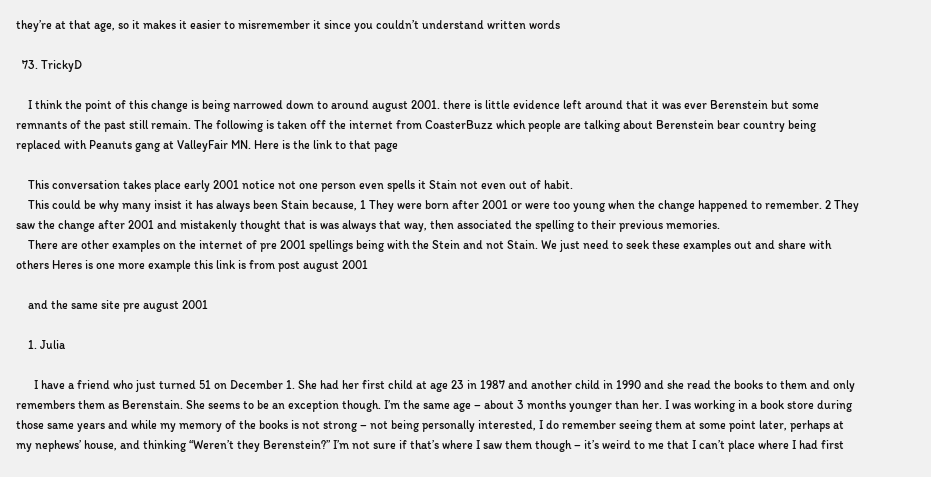they’re at that age, so it makes it easier to misremember it since you couldn’t understand written words

  73. TrickyD

    I think the point of this change is being narrowed down to around august 2001. there is little evidence left around that it was ever Berenstein but some remnants of the past still remain. The following is taken off the internet from CoasterBuzz which people are talking about Berenstein bear country being replaced with Peanuts gang at ValleyFair MN. Here is the link to that page

    This conversation takes place early 2001 notice not one person even spells it Stain not even out of habit.
    This could be why many insist it has always been Stain because, 1 They were born after 2001 or were too young when the change happened to remember. 2 They saw the change after 2001 and mistakenly thought that is was always that way, then associated the spelling to their previous memories.
    There are other examples on the internet of pre 2001 spellings being with the Stein and not Stain. We just need to seek these examples out and share with others Heres is one more example this link is from post august 2001

    and the same site pre august 2001

    1. Julia

      I have a friend who just turned 51 on December 1. She had her first child at age 23 in 1987 and another child in 1990 and she read the books to them and only remembers them as Berenstain. She seems to be an exception though. I’m the same age – about 3 months younger than her. I was working in a book store during those same years and while my memory of the books is not strong – not being personally interested, I do remember seeing them at some point later, perhaps at my nephews’ house, and thinking “Weren’t they Berenstein?” I’m not sure if that’s where I saw them though – it’s weird to me that I can’t place where I had first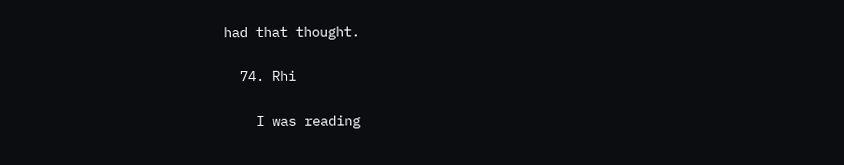had that thought.

  74. Rhi

    I was reading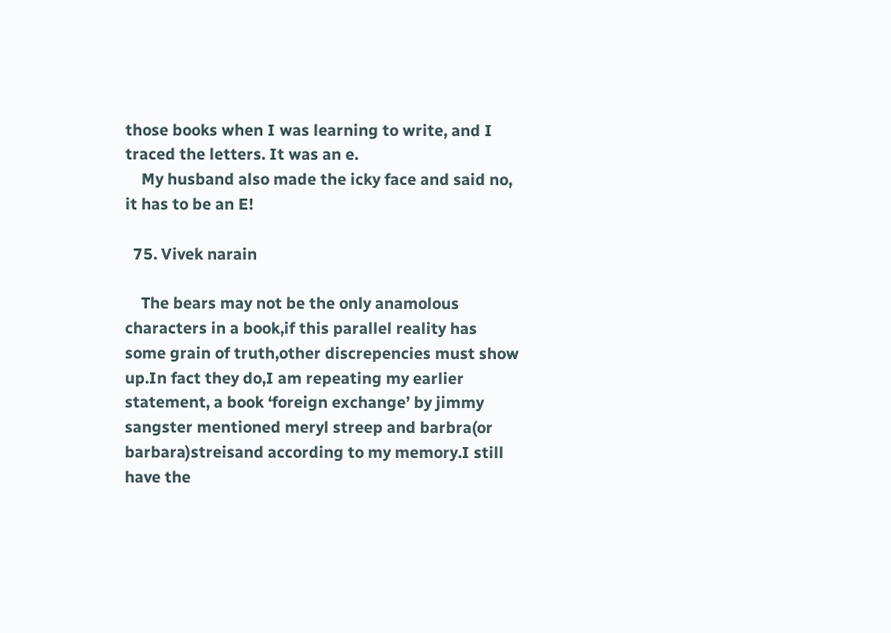those books when I was learning to write, and I traced the letters. It was an e.
    My husband also made the icky face and said no, it has to be an E!

  75. Vivek narain

    The bears may not be the only anamolous characters in a book,if this parallel reality has some grain of truth,other discrepencies must show up.In fact they do,I am repeating my earlier statement, a book ‘foreign exchange’ by jimmy sangster mentioned meryl streep and barbra(or barbara)streisand according to my memory.I still have the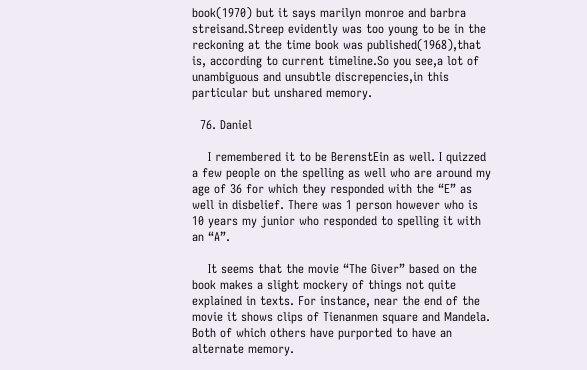book(1970) but it says marilyn monroe and barbra streisand.Streep evidently was too young to be in the reckoning at the time book was published(1968),that is, according to current timeline.So you see,a lot of unambiguous and unsubtle discrepencies,in this particular but unshared memory.

  76. Daniel

    I remembered it to be BerenstEin as well. I quizzed a few people on the spelling as well who are around my age of 36 for which they responded with the “E” as well in disbelief. There was 1 person however who is 10 years my junior who responded to spelling it with an “A”.

    It seems that the movie “The Giver” based on the book makes a slight mockery of things not quite explained in texts. For instance, near the end of the movie it shows clips of Tienanmen square and Mandela. Both of which others have purported to have an alternate memory.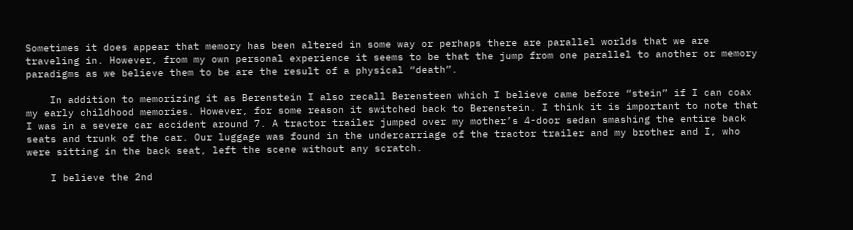Sometimes it does appear that memory has been altered in some way or perhaps there are parallel worlds that we are traveling in. However, from my own personal experience it seems to be that the jump from one parallel to another or memory paradigms as we believe them to be are the result of a physical “death”.

    In addition to memorizing it as Berenstein I also recall Berensteen which I believe came before “stein” if I can coax my early childhood memories. However, for some reason it switched back to Berenstein. I think it is important to note that I was in a severe car accident around 7. A tractor trailer jumped over my mother’s 4-door sedan smashing the entire back seats and trunk of the car. Our luggage was found in the undercarriage of the tractor trailer and my brother and I, who were sitting in the back seat, left the scene without any scratch.

    I believe the 2nd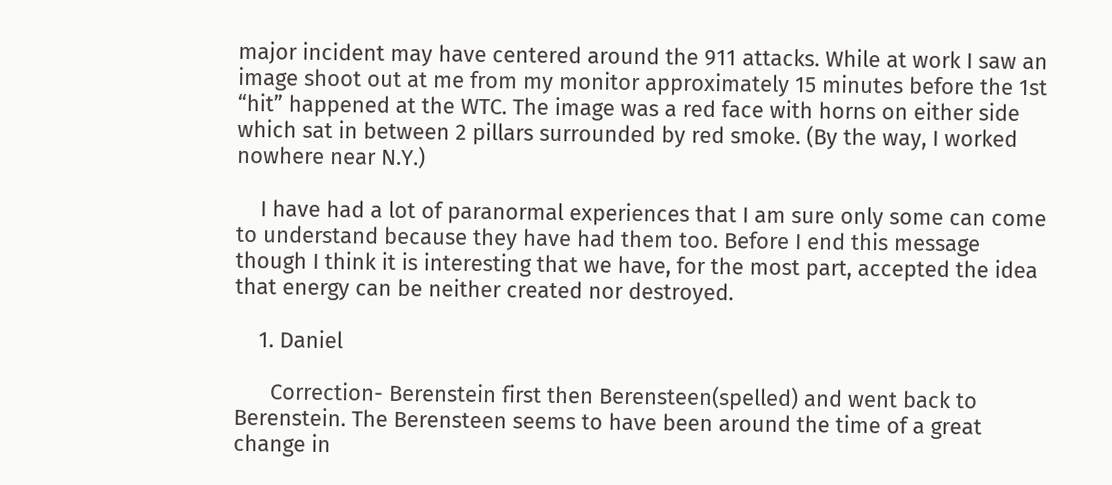major incident may have centered around the 911 attacks. While at work I saw an image shoot out at me from my monitor approximately 15 minutes before the 1st “hit” happened at the WTC. The image was a red face with horns on either side which sat in between 2 pillars surrounded by red smoke. (By the way, I worked nowhere near N.Y.)

    I have had a lot of paranormal experiences that I am sure only some can come to understand because they have had them too. Before I end this message though I think it is interesting that we have, for the most part, accepted the idea that energy can be neither created nor destroyed.

    1. Daniel

      Correction- Berenstein first then Berensteen(spelled) and went back to Berenstein. The Berensteen seems to have been around the time of a great change in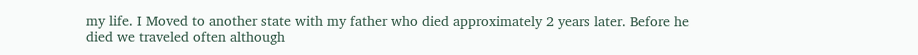my life. I Moved to another state with my father who died approximately 2 years later. Before he died we traveled often although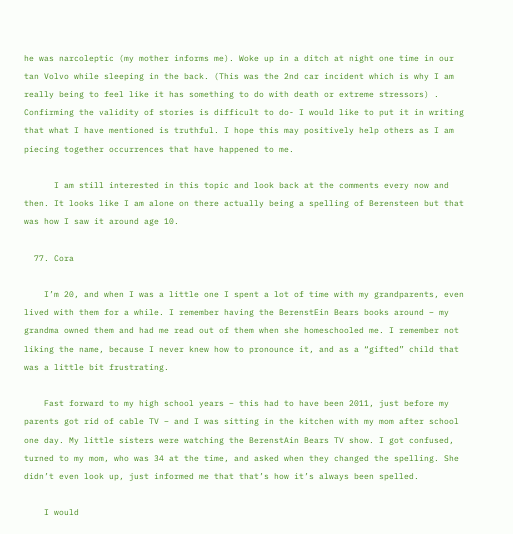he was narcoleptic (my mother informs me). Woke up in a ditch at night one time in our tan Volvo while sleeping in the back. (This was the 2nd car incident which is why I am really being to feel like it has something to do with death or extreme stressors) . Confirming the validity of stories is difficult to do- I would like to put it in writing that what I have mentioned is truthful. I hope this may positively help others as I am piecing together occurrences that have happened to me.

      I am still interested in this topic and look back at the comments every now and then. It looks like I am alone on there actually being a spelling of Berensteen but that was how I saw it around age 10.

  77. Cora

    I’m 20, and when I was a little one I spent a lot of time with my grandparents, even lived with them for a while. I remember having the BerenstEin Bears books around – my grandma owned them and had me read out of them when she homeschooled me. I remember not liking the name, because I never knew how to pronounce it, and as a “gifted” child that was a little bit frustrating.

    Fast forward to my high school years – this had to have been 2011, just before my parents got rid of cable TV – and I was sitting in the kitchen with my mom after school one day. My little sisters were watching the BerenstAin Bears TV show. I got confused, turned to my mom, who was 34 at the time, and asked when they changed the spelling. She didn’t even look up, just informed me that that’s how it’s always been spelled.

    I would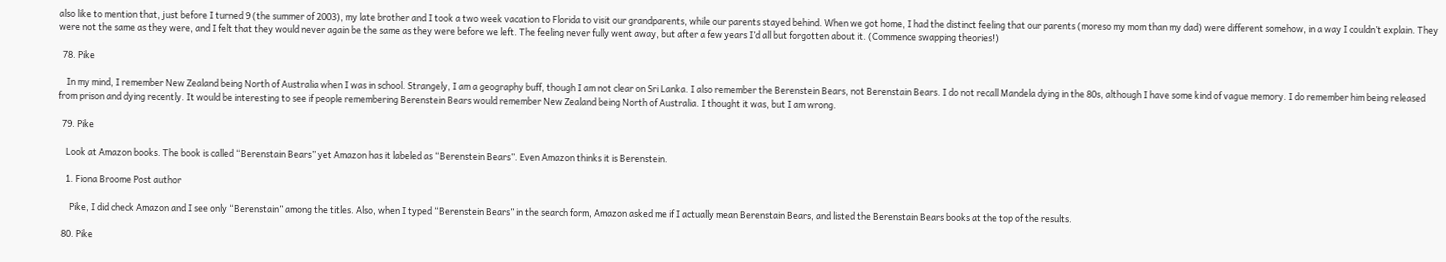also like to mention that, just before I turned 9 (the summer of 2003), my late brother and I took a two week vacation to Florida to visit our grandparents, while our parents stayed behind. When we got home, I had the distinct feeling that our parents (moreso my mom than my dad) were different somehow, in a way I couldn’t explain. They were not the same as they were, and I felt that they would never again be the same as they were before we left. The feeling never fully went away, but after a few years I’d all but forgotten about it. (Commence swapping theories!)

  78. Pike

    In my mind, I remember New Zealand being North of Australia when I was in school. Strangely, I am a geography buff, though I am not clear on Sri Lanka. I also remember the Berenstein Bears, not Berenstain Bears. I do not recall Mandela dying in the 80s, although I have some kind of vague memory. I do remember him being released from prison and dying recently. It would be interesting to see if people remembering Berenstein Bears would remember New Zealand being North of Australia. I thought it was, but I am wrong.

  79. Pike

    Look at Amazon books. The book is called “Berenstain Bears” yet Amazon has it labeled as “Berenstein Bears”. Even Amazon thinks it is Berenstein.

    1. Fiona Broome Post author

      Pike, I did check Amazon and I see only “Berenstain” among the titles. Also, when I typed “Berenstein Bears” in the search form, Amazon asked me if I actually mean Berenstain Bears, and listed the Berenstain Bears books at the top of the results.

  80. Pike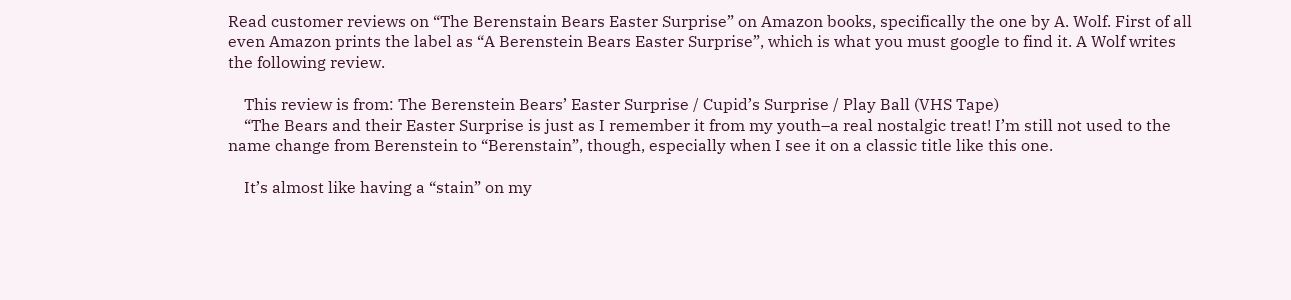Read customer reviews on “The Berenstain Bears Easter Surprise” on Amazon books, specifically the one by A. Wolf. First of all even Amazon prints the label as “A Berenstein Bears Easter Surprise”, which is what you must google to find it. A Wolf writes the following review.

    This review is from: The Berenstein Bears’ Easter Surprise / Cupid’s Surprise / Play Ball (VHS Tape)
    “The Bears and their Easter Surprise is just as I remember it from my youth–a real nostalgic treat! I’m still not used to the name change from Berenstein to “Berenstain”, though, especially when I see it on a classic title like this one.

    It’s almost like having a “stain” on my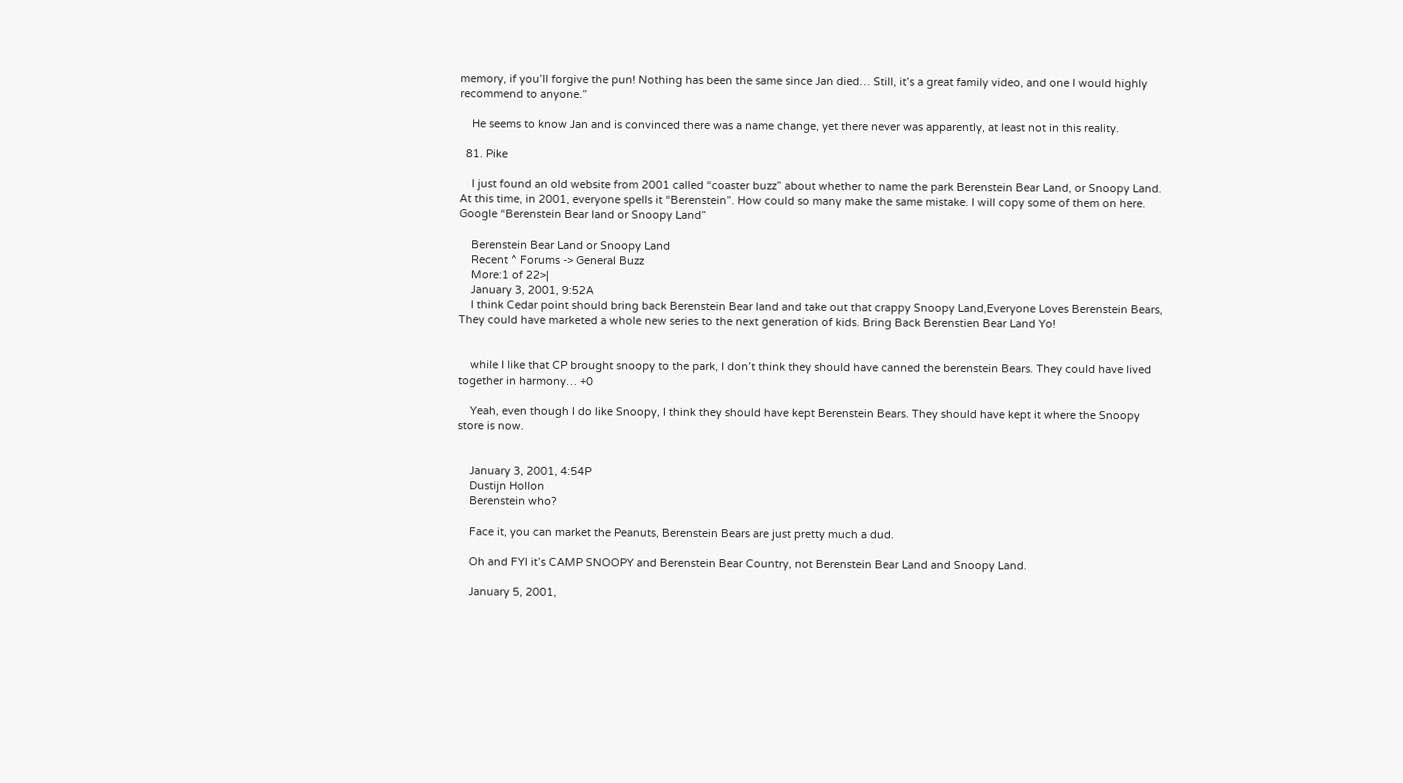memory, if you’ll forgive the pun! Nothing has been the same since Jan died… Still, it’s a great family video, and one I would highly recommend to anyone.”

    He seems to know Jan and is convinced there was a name change, yet there never was apparently, at least not in this reality.

  81. Pike

    I just found an old website from 2001 called “coaster buzz” about whether to name the park Berenstein Bear Land, or Snoopy Land. At this time, in 2001, everyone spells it “Berenstein”. How could so many make the same mistake. I will copy some of them on here. Google “Berenstein Bear land or Snoopy Land”

    Berenstein Bear Land or Snoopy Land
    Recent ^ Forums -> General Buzz
    More:1 of 22>|
    January 3, 2001, 9:52A
    I think Cedar point should bring back Berenstein Bear land and take out that crappy Snoopy Land,Everyone Loves Berenstein Bears, They could have marketed a whole new series to the next generation of kids. Bring Back Berenstien Bear Land Yo!


    while I like that CP brought snoopy to the park, I don’t think they should have canned the berenstein Bears. They could have lived together in harmony… +0

    Yeah, even though I do like Snoopy, I think they should have kept Berenstein Bears. They should have kept it where the Snoopy store is now.


    January 3, 2001, 4:54P
    Dustijn Hollon
    Berenstein who?

    Face it, you can market the Peanuts, Berenstein Bears are just pretty much a dud.

    Oh and FYI it’s CAMP SNOOPY and Berenstein Bear Country, not Berenstein Bear Land and Snoopy Land.

    January 5, 2001,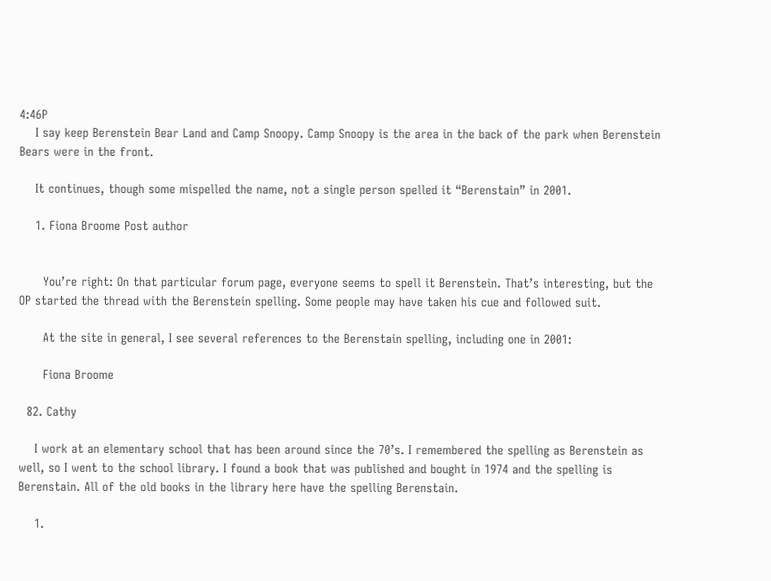4:46P
    I say keep Berenstein Bear Land and Camp Snoopy. Camp Snoopy is the area in the back of the park when Berenstein Bears were in the front.

    It continues, though some mispelled the name, not a single person spelled it “Berenstain” in 2001.

    1. Fiona Broome Post author


      You’re right: On that particular forum page, everyone seems to spell it Berenstein. That’s interesting, but the OP started the thread with the Berenstein spelling. Some people may have taken his cue and followed suit.

      At the site in general, I see several references to the Berenstain spelling, including one in 2001:

      Fiona Broome

  82. Cathy

    I work at an elementary school that has been around since the 70’s. I remembered the spelling as Berenstein as well, so I went to the school library. I found a book that was published and bought in 1974 and the spelling is Berenstain. All of the old books in the library here have the spelling Berenstain.

    1.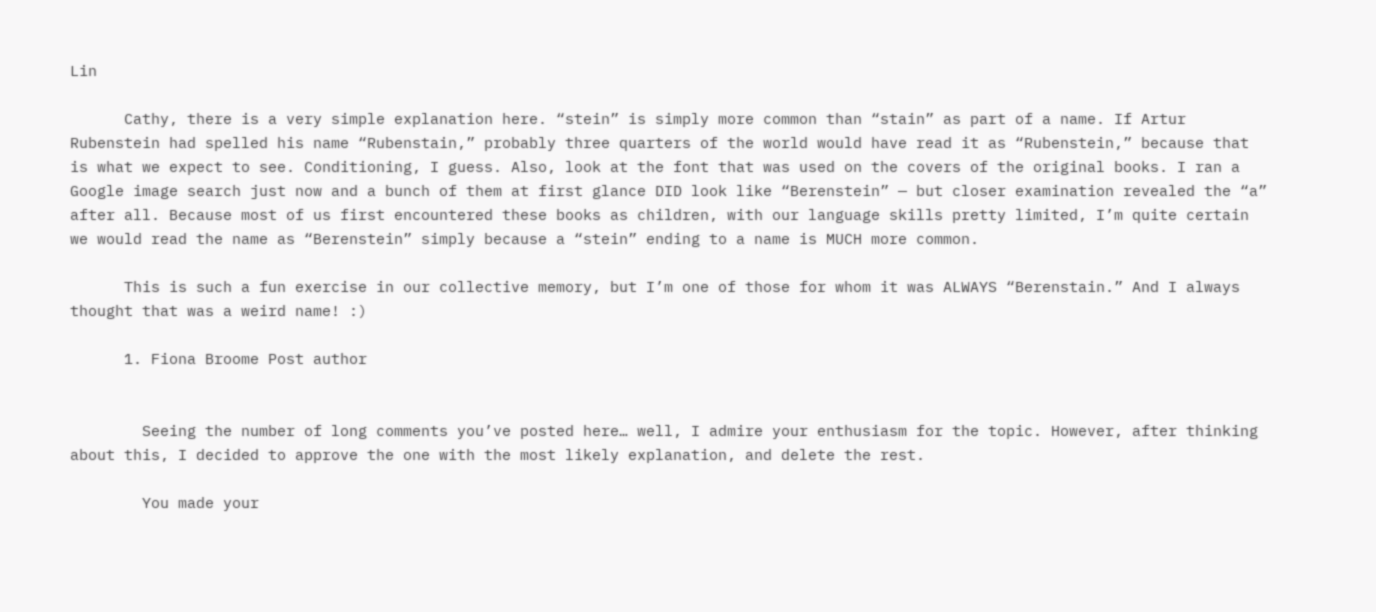Lin

      Cathy, there is a very simple explanation here. “stein” is simply more common than “stain” as part of a name. If Artur Rubenstein had spelled his name “Rubenstain,” probably three quarters of the world would have read it as “Rubenstein,” because that is what we expect to see. Conditioning, I guess. Also, look at the font that was used on the covers of the original books. I ran a Google image search just now and a bunch of them at first glance DID look like “Berenstein” — but closer examination revealed the “a” after all. Because most of us first encountered these books as children, with our language skills pretty limited, I’m quite certain we would read the name as “Berenstein” simply because a “stein” ending to a name is MUCH more common.

      This is such a fun exercise in our collective memory, but I’m one of those for whom it was ALWAYS “Berenstain.” And I always thought that was a weird name! :)

      1. Fiona Broome Post author


        Seeing the number of long comments you’ve posted here… well, I admire your enthusiasm for the topic. However, after thinking about this, I decided to approve the one with the most likely explanation, and delete the rest.

        You made your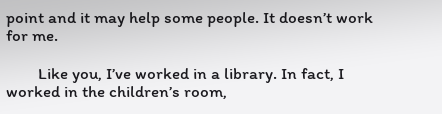point and it may help some people. It doesn’t work for me.

        Like you, I’ve worked in a library. In fact, I worked in the children’s room,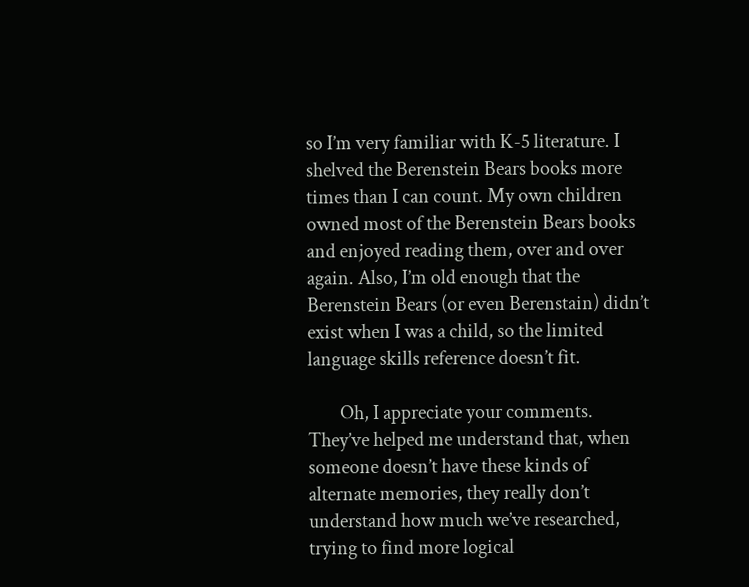so I’m very familiar with K-5 literature. I shelved the Berenstein Bears books more times than I can count. My own children owned most of the Berenstein Bears books and enjoyed reading them, over and over again. Also, I’m old enough that the Berenstein Bears (or even Berenstain) didn’t exist when I was a child, so the limited language skills reference doesn’t fit.

        Oh, I appreciate your comments. They’ve helped me understand that, when someone doesn’t have these kinds of alternate memories, they really don’t understand how much we’ve researched, trying to find more logical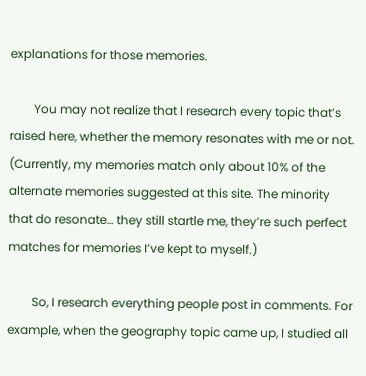explanations for those memories.

        You may not realize that I research every topic that’s raised here, whether the memory resonates with me or not. (Currently, my memories match only about 10% of the alternate memories suggested at this site. The minority that do resonate… they still startle me, they’re such perfect matches for memories I’ve kept to myself.)

        So, I research everything people post in comments. For example, when the geography topic came up, I studied all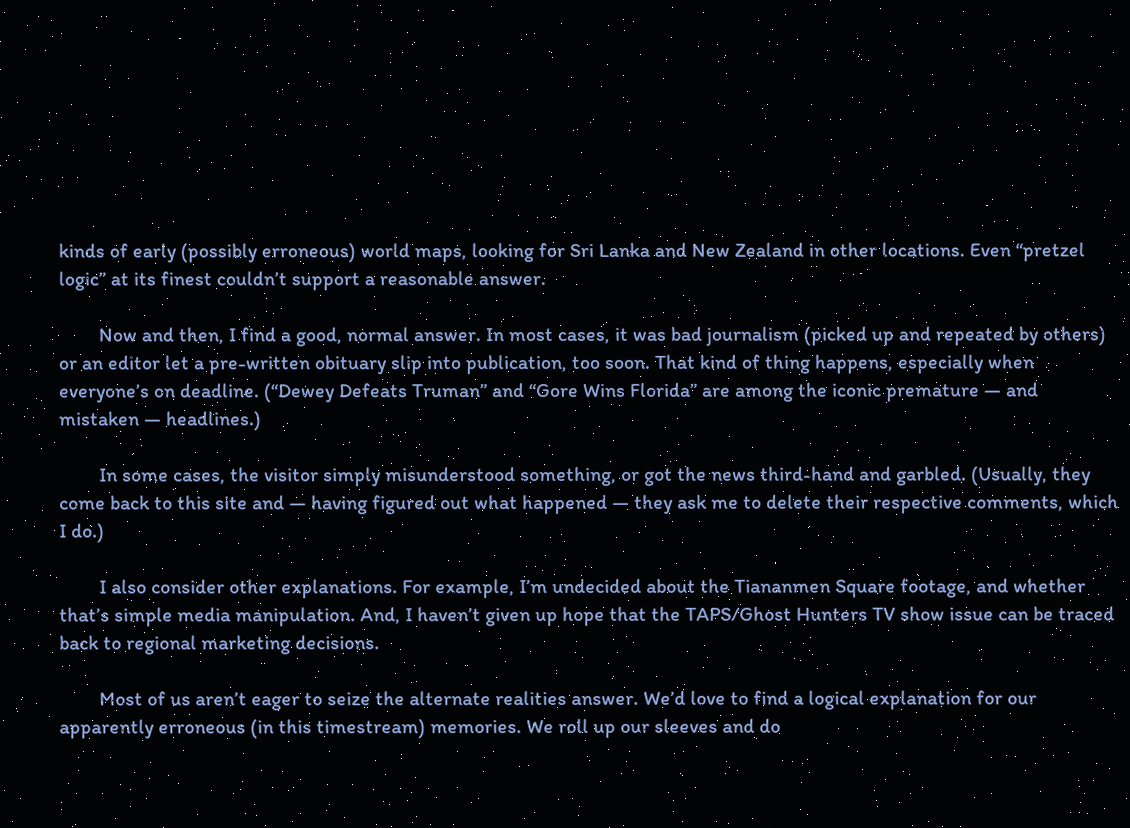kinds of early (possibly erroneous) world maps, looking for Sri Lanka and New Zealand in other locations. Even “pretzel logic” at its finest couldn’t support a reasonable answer.

        Now and then, I find a good, normal answer. In most cases, it was bad journalism (picked up and repeated by others) or an editor let a pre-written obituary slip into publication, too soon. That kind of thing happens, especially when everyone’s on deadline. (“Dewey Defeats Truman” and “Gore Wins Florida” are among the iconic premature — and mistaken — headlines.)

        In some cases, the visitor simply misunderstood something, or got the news third-hand and garbled. (Usually, they come back to this site and — having figured out what happened — they ask me to delete their respective comments, which I do.)

        I also consider other explanations. For example, I’m undecided about the Tiananmen Square footage, and whether that’s simple media manipulation. And, I haven’t given up hope that the TAPS/Ghost Hunters TV show issue can be traced back to regional marketing decisions.

        Most of us aren’t eager to seize the alternate realities answer. We’d love to find a logical explanation for our apparently erroneous (in this timestream) memories. We roll up our sleeves and do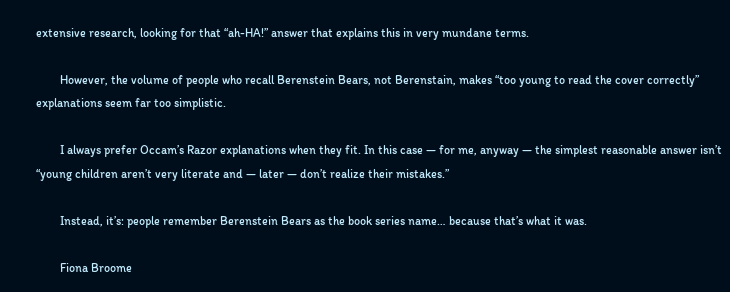extensive research, looking for that “ah-HA!” answer that explains this in very mundane terms.

        However, the volume of people who recall Berenstein Bears, not Berenstain, makes “too young to read the cover correctly” explanations seem far too simplistic.

        I always prefer Occam’s Razor explanations when they fit. In this case — for me, anyway — the simplest reasonable answer isn’t “young children aren’t very literate and — later — don’t realize their mistakes.”

        Instead, it’s: people remember Berenstein Bears as the book series name… because that’s what it was.

        Fiona Broome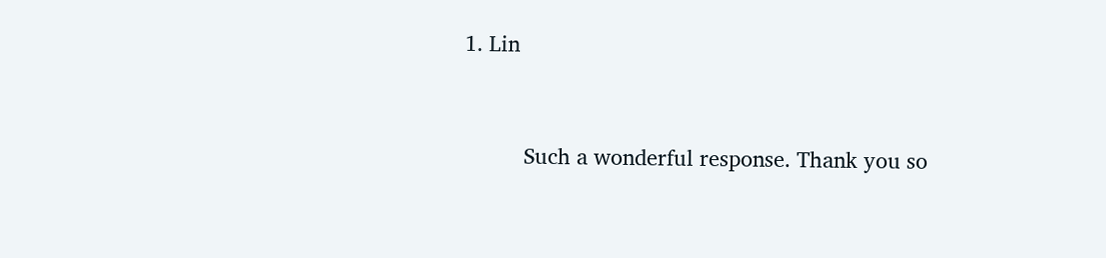1. Lin


          Such a wonderful response. Thank you so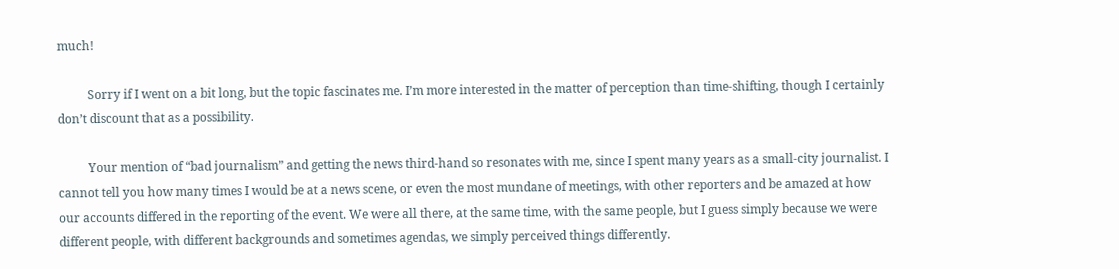much!

          Sorry if I went on a bit long, but the topic fascinates me. I’m more interested in the matter of perception than time-shifting, though I certainly don’t discount that as a possibility.

          Your mention of “bad journalism” and getting the news third-hand so resonates with me, since I spent many years as a small-city journalist. I cannot tell you how many times I would be at a news scene, or even the most mundane of meetings, with other reporters and be amazed at how our accounts differed in the reporting of the event. We were all there, at the same time, with the same people, but I guess simply because we were different people, with different backgrounds and sometimes agendas, we simply perceived things differently.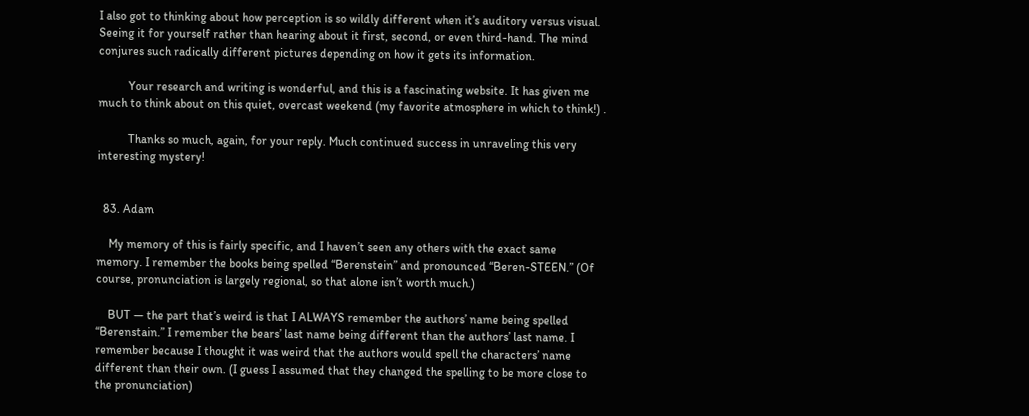I also got to thinking about how perception is so wildly different when it’s auditory versus visual. Seeing it for yourself rather than hearing about it first, second, or even third-hand. The mind conjures such radically different pictures depending on how it gets its information.

          Your research and writing is wonderful, and this is a fascinating website. It has given me much to think about on this quiet, overcast weekend (my favorite atmosphere in which to think!) .

          Thanks so much, again, for your reply. Much continued success in unraveling this very interesting mystery!


  83. Adam

    My memory of this is fairly specific, and I haven’t seen any others with the exact same memory. I remember the books being spelled “Berenstein” and pronounced “Beren-STEEN.” (Of course, pronunciation is largely regional, so that alone isn’t worth much.)

    BUT — the part that’s weird is that I ALWAYS remember the authors’ name being spelled “Berenstain.” I remember the bears’ last name being different than the authors’ last name. I remember because I thought it was weird that the authors would spell the characters’ name different than their own. (I guess I assumed that they changed the spelling to be more close to the pronunciation)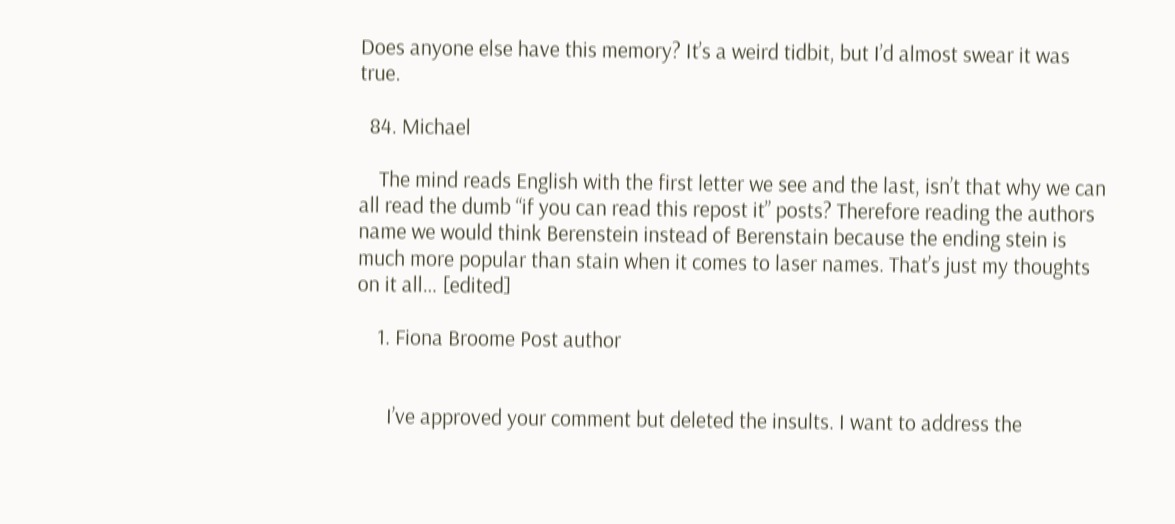Does anyone else have this memory? It’s a weird tidbit, but I’d almost swear it was true.

  84. Michael

    The mind reads English with the first letter we see and the last, isn’t that why we can all read the dumb “if you can read this repost it” posts? Therefore reading the authors name we would think Berenstein instead of Berenstain because the ending stein is much more popular than stain when it comes to laser names. That’s just my thoughts on it all… [edited]

    1. Fiona Broome Post author


      I’ve approved your comment but deleted the insults. I want to address the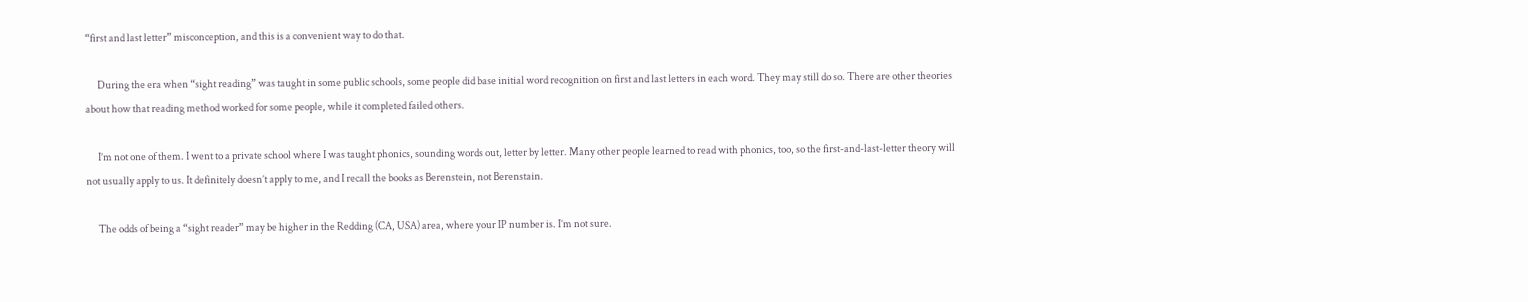“first and last letter” misconception, and this is a convenient way to do that.

      During the era when “sight reading” was taught in some public schools, some people did base initial word recognition on first and last letters in each word. They may still do so. There are other theories about how that reading method worked for some people, while it completed failed others.

      I’m not one of them. I went to a private school where I was taught phonics, sounding words out, letter by letter. Many other people learned to read with phonics, too, so the first-and-last-letter theory will not usually apply to us. It definitely doesn’t apply to me, and I recall the books as Berenstein, not Berenstain.

      The odds of being a “sight reader” may be higher in the Redding (CA, USA) area, where your IP number is. I’m not sure.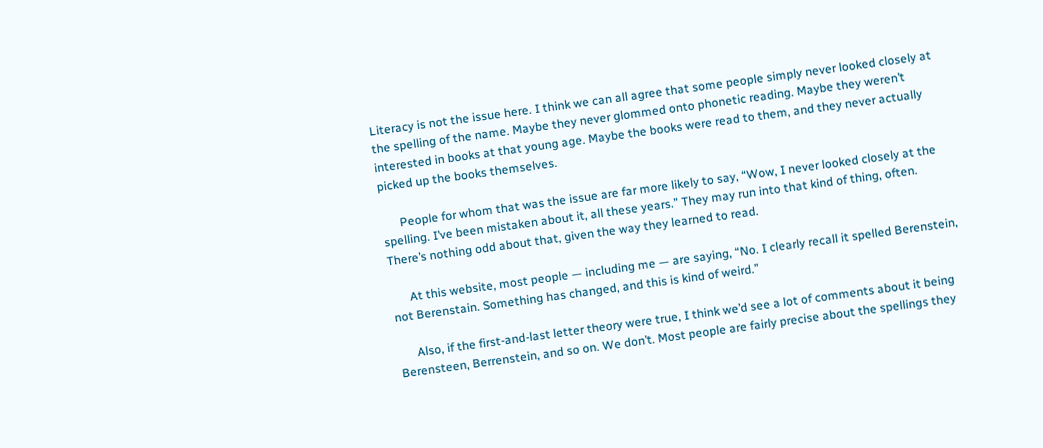Literacy is not the issue here. I think we can all agree that some people simply never looked closely at the spelling of the name. Maybe they never glommed onto phonetic reading. Maybe they weren’t interested in books at that young age. Maybe the books were read to them, and they never actually picked up the books themselves.

      People for whom that was the issue are far more likely to say, “Wow, I never looked closely at the spelling. I’ve been mistaken about it, all these years.” They may run into that kind of thing, often. There’s nothing odd about that, given the way they learned to read.

      At this website, most people — including me — are saying, “No. I clearly recall it spelled Berenstein, not Berenstain. Something has changed, and this is kind of weird.”

      Also, if the first-and-last letter theory were true, I think we’d see a lot of comments about it being Berensteen, Berrenstein, and so on. We don’t. Most people are fairly precise about the spellings they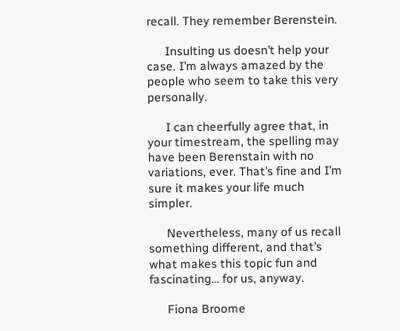recall. They remember Berenstein.

      Insulting us doesn’t help your case. I’m always amazed by the people who seem to take this very personally.

      I can cheerfully agree that, in your timestream, the spelling may have been Berenstain with no variations, ever. That’s fine and I’m sure it makes your life much simpler.

      Nevertheless, many of us recall something different, and that’s what makes this topic fun and fascinating… for us, anyway.

      Fiona Broome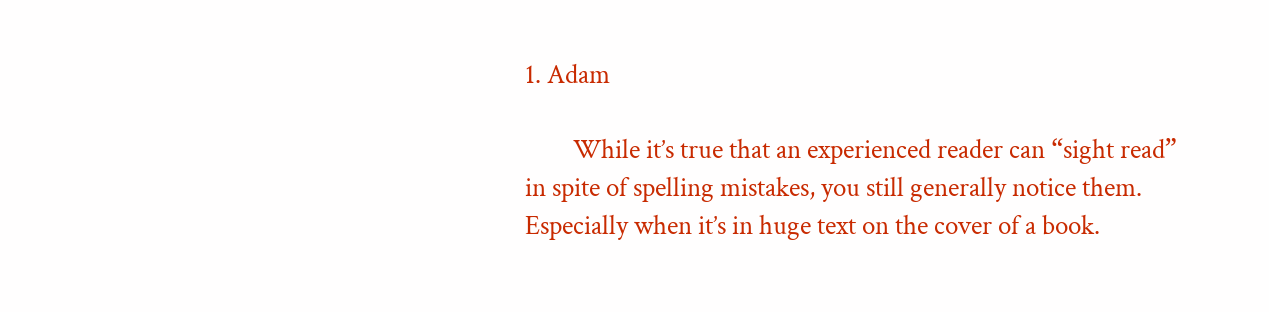1. Adam

        While it’s true that an experienced reader can “sight read” in spite of spelling mistakes, you still generally notice them. Especially when it’s in huge text on the cover of a book.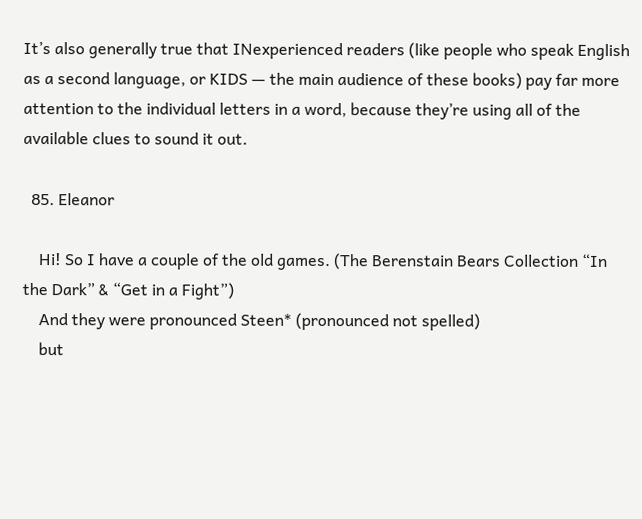It’s also generally true that INexperienced readers (like people who speak English as a second language, or KIDS — the main audience of these books) pay far more attention to the individual letters in a word, because they’re using all of the available clues to sound it out.

  85. Eleanor

    Hi! So I have a couple of the old games. (The Berenstain Bears Collection “In the Dark” & “Get in a Fight”)
    And they were pronounced Steen* (pronounced not spelled)
    but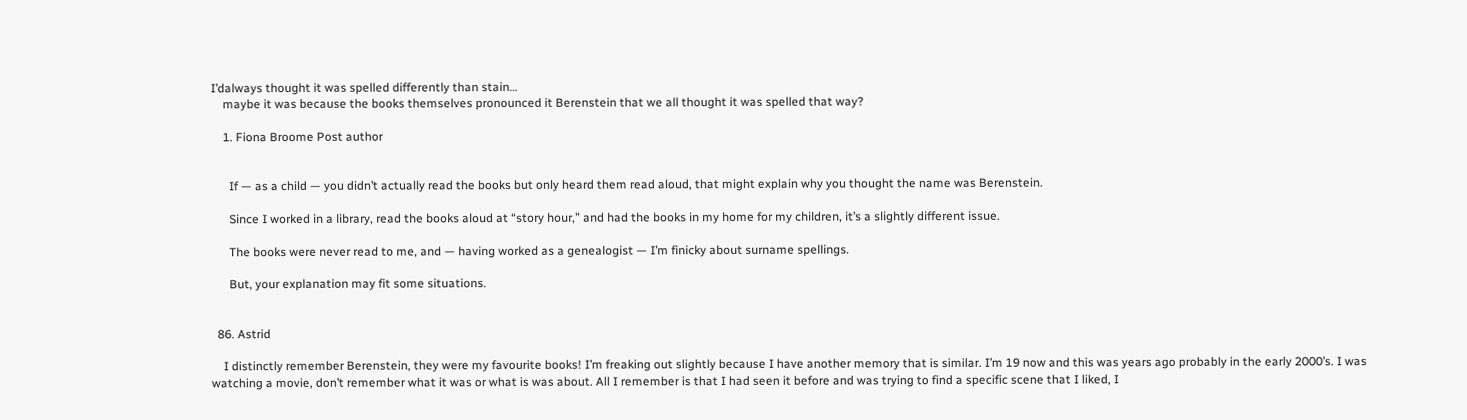I’dalways thought it was spelled differently than stain…
    maybe it was because the books themselves pronounced it Berenstein that we all thought it was spelled that way?

    1. Fiona Broome Post author


      If — as a child — you didn’t actually read the books but only heard them read aloud, that might explain why you thought the name was Berenstein.

      Since I worked in a library, read the books aloud at “story hour,” and had the books in my home for my children, it’s a slightly different issue.

      The books were never read to me, and — having worked as a genealogist — I’m finicky about surname spellings.

      But, your explanation may fit some situations.


  86. Astrid

    I distinctly remember Berenstein, they were my favourite books! I’m freaking out slightly because I have another memory that is similar. I’m 19 now and this was years ago probably in the early 2000’s. I was watching a movie, don’t remember what it was or what is was about. All I remember is that I had seen it before and was trying to find a specific scene that I liked, I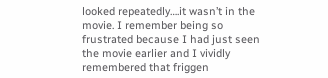looked repeatedly….it wasn’t in the movie. I remember being so frustrated because I had just seen the movie earlier and I vividly remembered that friggen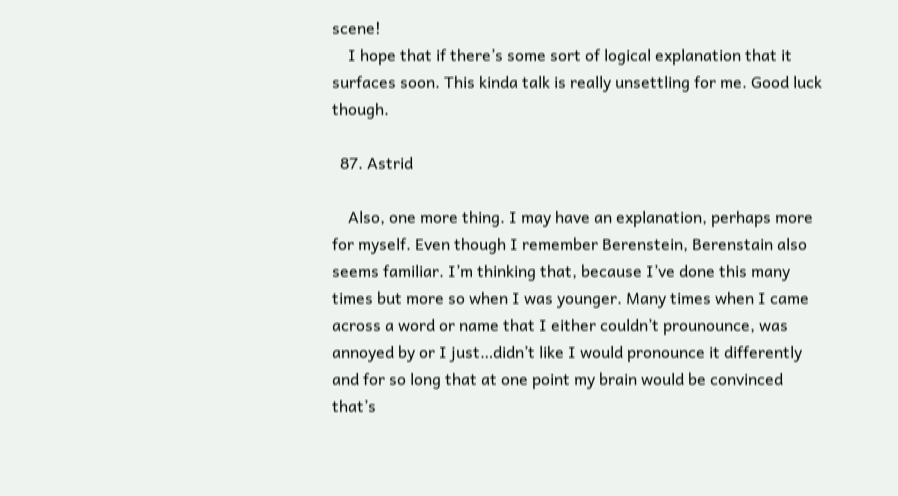scene!
    I hope that if there’s some sort of logical explanation that it surfaces soon. This kinda talk is really unsettling for me. Good luck though.

  87. Astrid

    Also, one more thing. I may have an explanation, perhaps more for myself. Even though I remember Berenstein, Berenstain also seems familiar. I’m thinking that, because I’ve done this many times but more so when I was younger. Many times when I came across a word or name that I either couldn’t prounounce, was annoyed by or I just…didn’t like I would pronounce it differently and for so long that at one point my brain would be convinced that’s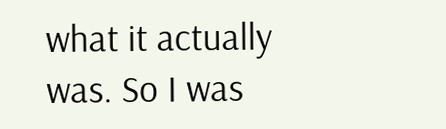what it actually was. So I was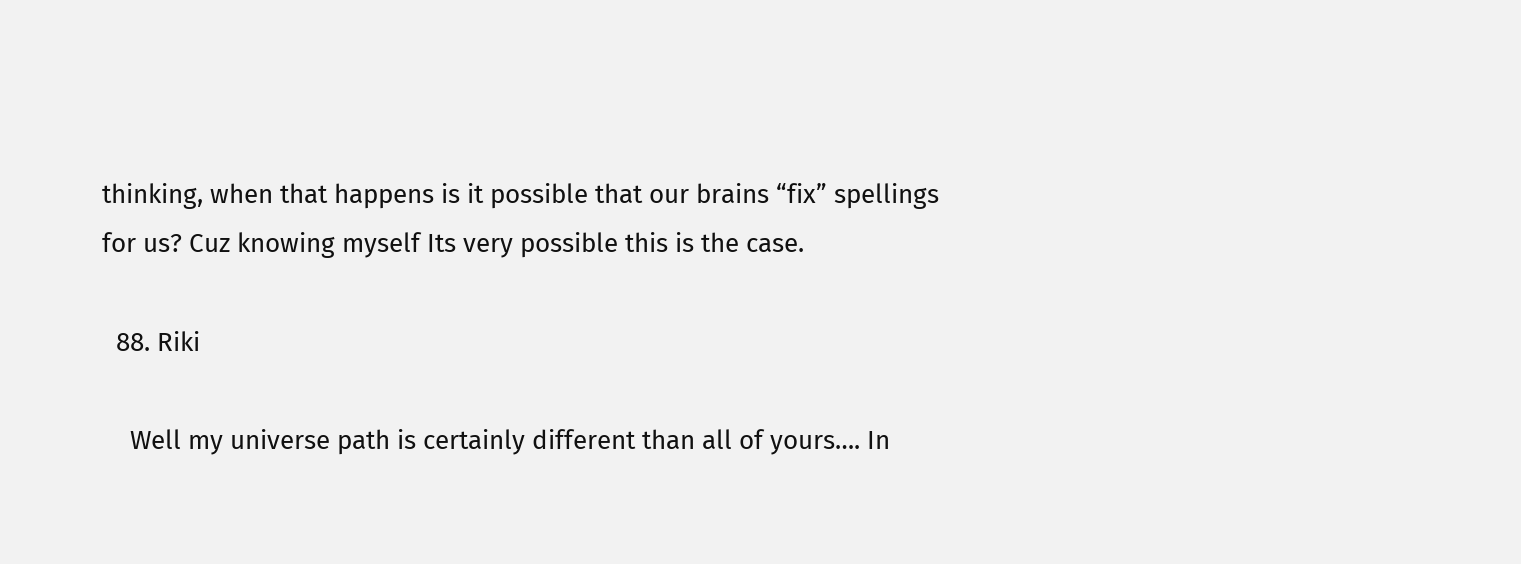thinking, when that happens is it possible that our brains “fix” spellings for us? Cuz knowing myself Its very possible this is the case.

  88. Riki

    Well my universe path is certainly different than all of yours…. In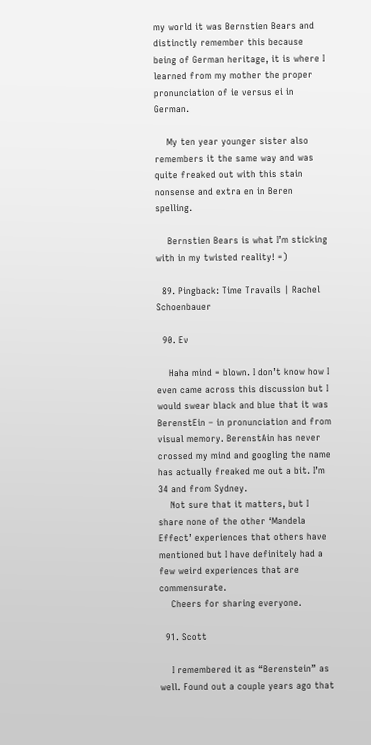my world it was Bernstien Bears and distinctly remember this because being of German heritage, it is where I learned from my mother the proper pronunciation of ie versus ei in German.

    My ten year younger sister also remembers it the same way and was quite freaked out with this stain nonsense and extra en in Beren spelling.

    Bernstien Bears is what I’m sticking with in my twisted reality! =)

  89. Pingback: Time Travails | Rachel Schoenbauer

  90. Ev

    Haha mind = blown. I don’t know how I even came across this discussion but I would swear black and blue that it was BerenstEin – in pronunciation and from visual memory. BerenstAin has never crossed my mind and googling the name has actually freaked me out a bit. I’m 34 and from Sydney.
    Not sure that it matters, but I share none of the other ‘Mandela Effect’ experiences that others have mentioned but I have definitely had a few weird experiences that are commensurate.
    Cheers for sharing everyone.

  91. Scott

    I remembered it as “Berenstein” as well. Found out a couple years ago that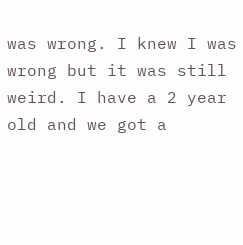was wrong. I knew I was wrong but it was still weird. I have a 2 year old and we got a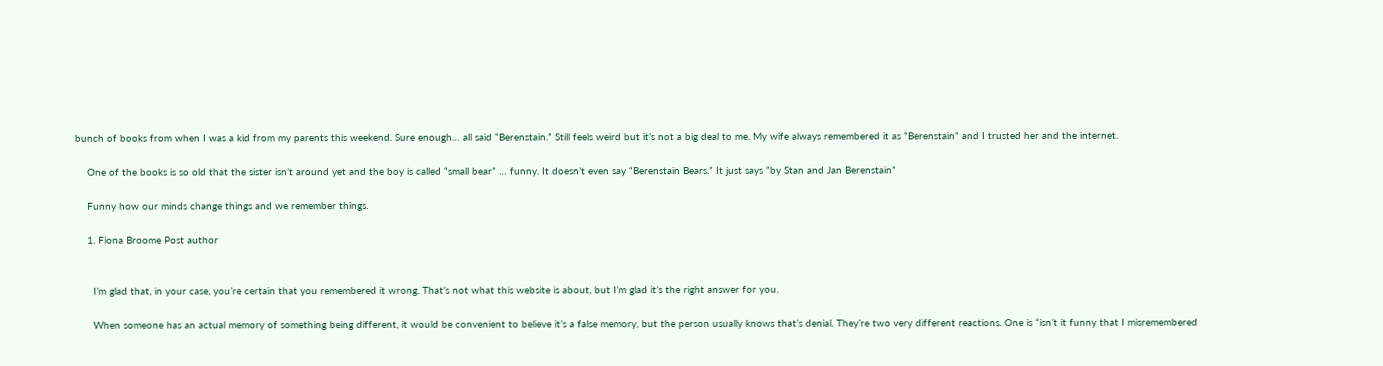bunch of books from when I was a kid from my parents this weekend. Sure enough… all said “Berenstain.” Still feels weird but it’s not a big deal to me. My wife always remembered it as “Berenstain” and I trusted her and the internet.

    One of the books is so old that the sister isn’t around yet and the boy is called “small bear” … funny. It doesn’t even say “Berenstain Bears.” It just says “by Stan and Jan Berenstain”

    Funny how our minds change things and we remember things.

    1. Fiona Broome Post author


      I’m glad that, in your case, you’re certain that you remembered it wrong. That’s not what this website is about, but I’m glad it’s the right answer for you.

      When someone has an actual memory of something being different, it would be convenient to believe it’s a false memory, but the person usually knows that’s denial. They’re two very different reactions. One is “isn’t it funny that I misremembered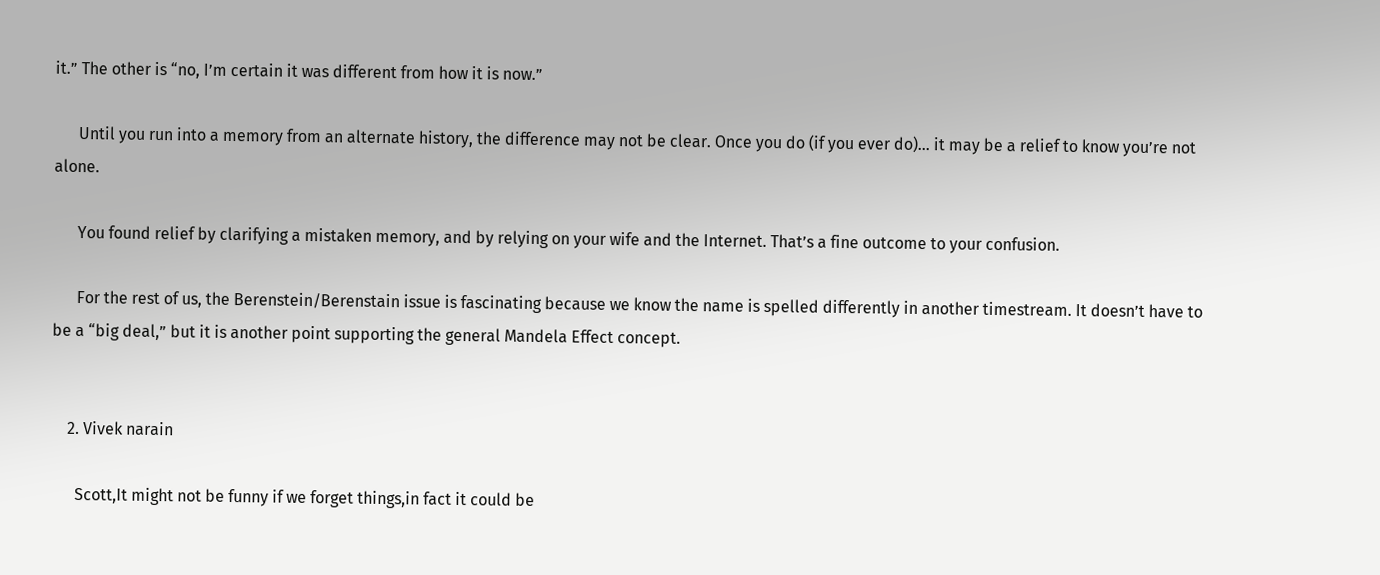it.” The other is “no, I’m certain it was different from how it is now.”

      Until you run into a memory from an alternate history, the difference may not be clear. Once you do (if you ever do)… it may be a relief to know you’re not alone.

      You found relief by clarifying a mistaken memory, and by relying on your wife and the Internet. That’s a fine outcome to your confusion.

      For the rest of us, the Berenstein/Berenstain issue is fascinating because we know the name is spelled differently in another timestream. It doesn’t have to be a “big deal,” but it is another point supporting the general Mandela Effect concept.


    2. Vivek narain

      Scott,It might not be funny if we forget things,in fact it could be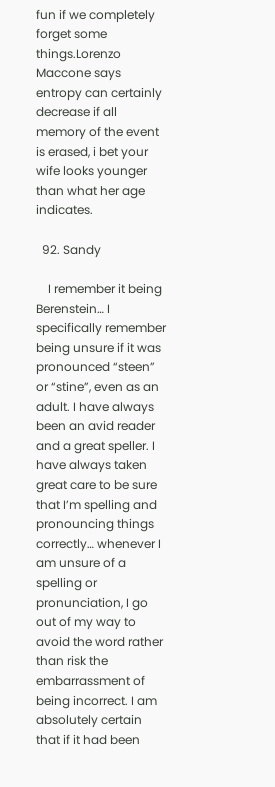fun if we completely forget some things.Lorenzo Maccone says entropy can certainly decrease if all memory of the event is erased, i bet your wife looks younger than what her age indicates.

  92. Sandy

    I remember it being Berenstein… I specifically remember being unsure if it was pronounced “steen” or “stine”, even as an adult. I have always been an avid reader and a great speller. I have always taken great care to be sure that I’m spelling and pronouncing things correctly… whenever I am unsure of a spelling or pronunciation, I go out of my way to avoid the word rather than risk the embarrassment of being incorrect. I am absolutely certain that if it had been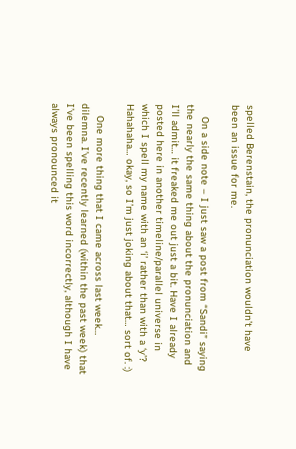spelled Berenstain, the pronunciation wouldn’t have been an issue for me.

    On a side note – I just saw a post from “Sandi” saying the nearly the same thing about the pronunciation and I’ll admit… it freaked me out just a bit. Have I already posted here in another timeline/parallel universe in which I spell my name with an ‘i’ rather than with a ‘y’? Hahahaha… okay, so I’m just joking about that… sort of. :)

    One more thing that I came across last week… dilemna. I’ve recently learned (within the past week) that I’ve been spelling this word incorrectly, although I have always pronounced it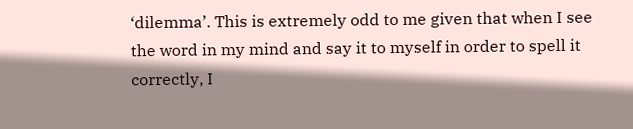‘dilemma’. This is extremely odd to me given that when I see the word in my mind and say it to myself in order to spell it correctly, I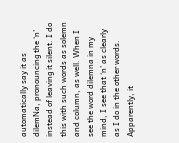automatically say it as dilemNa, pronouncing the ‘n’ instead of leaving it silent. I do this with such words as solemn and column, as well. When I see the word dilemna in my mind, I see that ‘n’ as clearly as I do in the other words. Apparently, it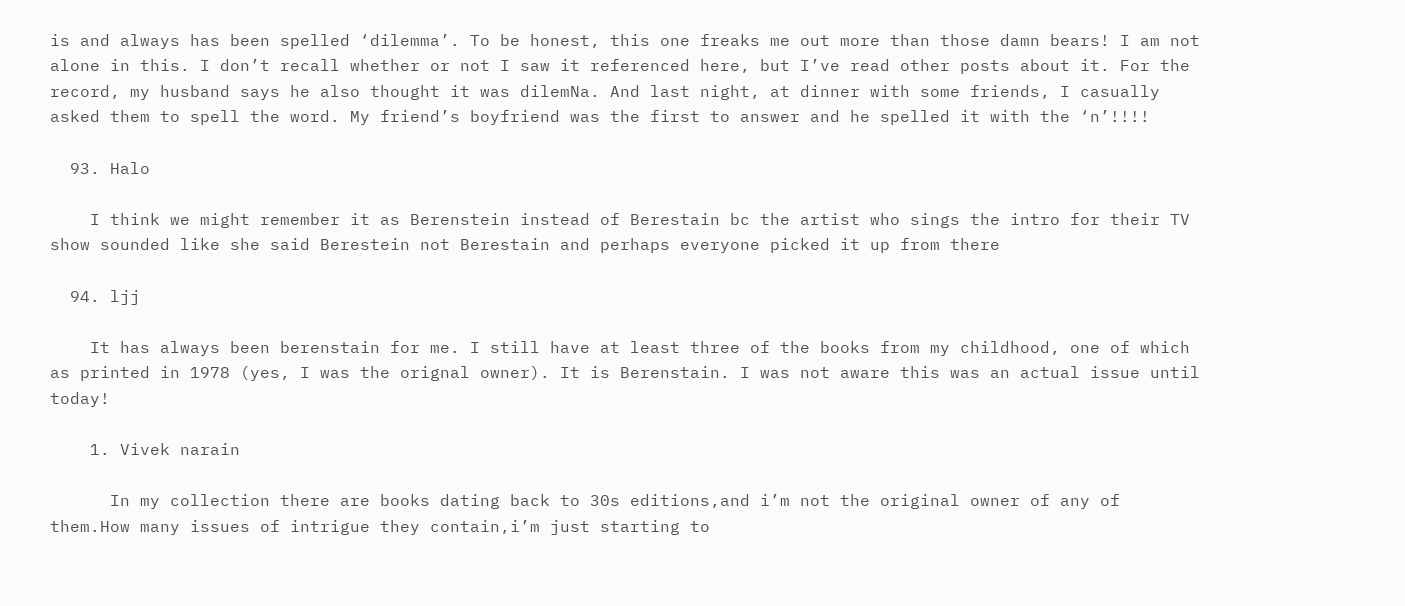is and always has been spelled ‘dilemma’. To be honest, this one freaks me out more than those damn bears! I am not alone in this. I don’t recall whether or not I saw it referenced here, but I’ve read other posts about it. For the record, my husband says he also thought it was dilemNa. And last night, at dinner with some friends, I casually asked them to spell the word. My friend’s boyfriend was the first to answer and he spelled it with the ‘n’!!!!

  93. Halo

    I think we might remember it as Berenstein instead of Berestain bc the artist who sings the intro for their TV show sounded like she said Berestein not Berestain and perhaps everyone picked it up from there

  94. ljj

    It has always been berenstain for me. I still have at least three of the books from my childhood, one of which as printed in 1978 (yes, I was the orignal owner). It is Berenstain. I was not aware this was an actual issue until today!

    1. Vivek narain

      In my collection there are books dating back to 30s editions,and i’m not the original owner of any of them.How many issues of intrigue they contain,i’m just starting to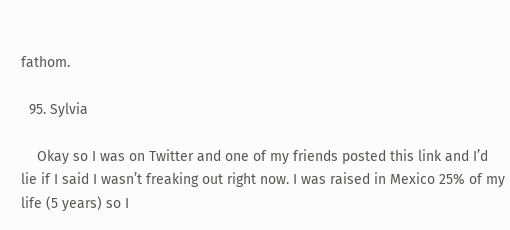fathom.

  95. Sylvia

    Okay so I was on Twitter and one of my friends posted this link and I’d lie if I said I wasn’t freaking out right now. I was raised in Mexico 25% of my life (5 years) so I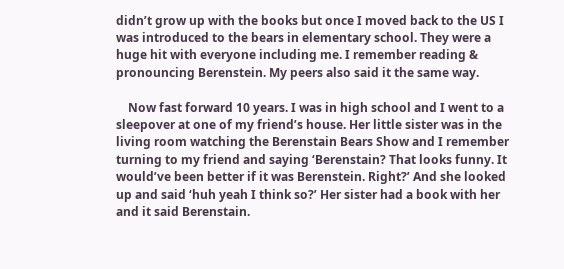didn’t grow up with the books but once I moved back to the US I was introduced to the bears in elementary school. They were a huge hit with everyone including me. I remember reading & pronouncing Berenstein. My peers also said it the same way.

    Now fast forward 10 years. I was in high school and I went to a sleepover at one of my friend’s house. Her little sister was in the living room watching the Berenstain Bears Show and I remember turning to my friend and saying ‘Berenstain? That looks funny. It would’ve been better if it was Berenstein. Right?’ And she looked up and said ‘huh yeah I think so?’ Her sister had a book with her and it said Berenstain.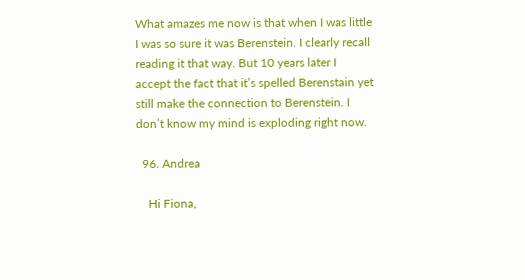What amazes me now is that when I was little I was so sure it was Berenstein. I clearly recall reading it that way. But 10 years later I accept the fact that it’s spelled Berenstain yet still make the connection to Berenstein. I don’t know my mind is exploding right now.

  96. Andrea

    Hi Fiona,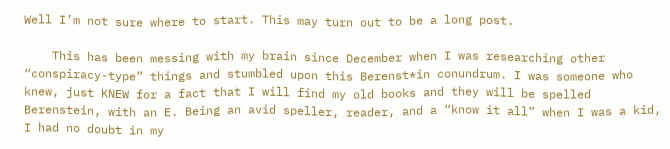Well I’m not sure where to start. This may turn out to be a long post.

    This has been messing with my brain since December when I was researching other “conspiracy-type” things and stumbled upon this Berenst*in conundrum. I was someone who knew, just KNEW for a fact that I will find my old books and they will be spelled Berenstein, with an E. Being an avid speller, reader, and a “know it all” when I was a kid, I had no doubt in my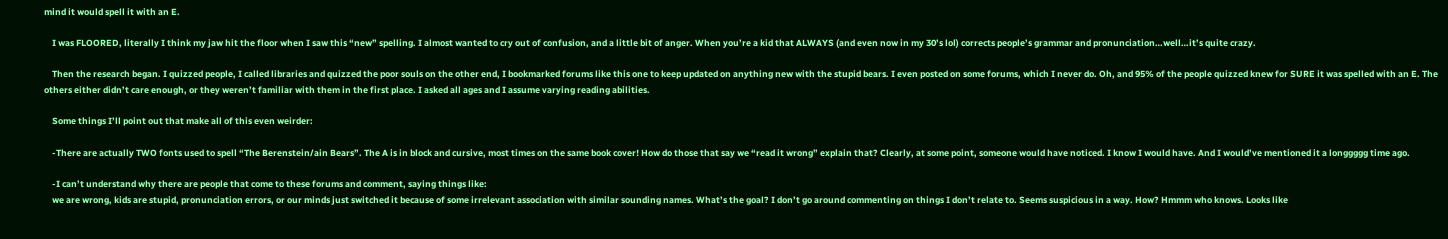mind it would spell it with an E.

    I was FLOORED, literally I think my jaw hit the floor when I saw this “new” spelling. I almost wanted to cry out of confusion, and a little bit of anger. When you’re a kid that ALWAYS (and even now in my 30’s lol) corrects people’s grammar and pronunciation…well…it’s quite crazy.

    Then the research began. I quizzed people, I called libraries and quizzed the poor souls on the other end, I bookmarked forums like this one to keep updated on anything new with the stupid bears. I even posted on some forums, which I never do. Oh, and 95% of the people quizzed knew for SURE it was spelled with an E. The others either didn’t care enough, or they weren’t familiar with them in the first place. I asked all ages and I assume varying reading abilities.

    Some things I’ll point out that make all of this even weirder:

    -There are actually TWO fonts used to spell “The Berenstein/ain Bears”. The A is in block and cursive, most times on the same book cover! How do those that say we “read it wrong” explain that? Clearly, at some point, someone would have noticed. I know I would have. And I would’ve mentioned it a longgggg time ago.

    -I can’t understand why there are people that come to these forums and comment, saying things like:
    we are wrong, kids are stupid, pronunciation errors, or our minds just switched it because of some irrelevant association with similar sounding names. What’s the goal? I don’t go around commenting on things I don’t relate to. Seems suspicious in a way. How? Hmmm who knows. Looks like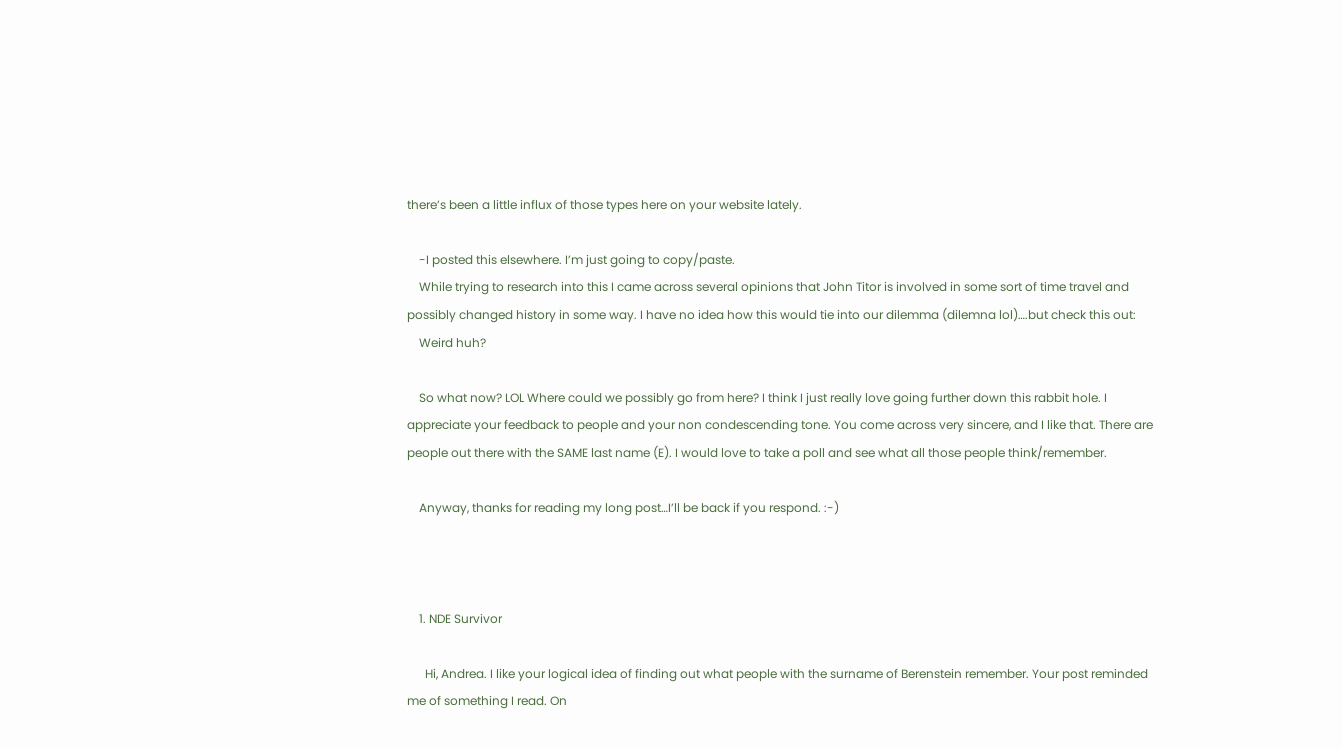there’s been a little influx of those types here on your website lately.

    -I posted this elsewhere. I’m just going to copy/paste.
    While trying to research into this I came across several opinions that John Titor is involved in some sort of time travel and possibly changed history in some way. I have no idea how this would tie into our dilemma (dilemna lol)….but check this out:
    Weird huh?

    So what now? LOL Where could we possibly go from here? I think I just really love going further down this rabbit hole. I appreciate your feedback to people and your non condescending tone. You come across very sincere, and I like that. There are people out there with the SAME last name (E). I would love to take a poll and see what all those people think/remember.

    Anyway, thanks for reading my long post…I’ll be back if you respond. :-)



    1. NDE Survivor

      Hi, Andrea. I like your logical idea of finding out what people with the surname of Berenstein remember. Your post reminded me of something I read. On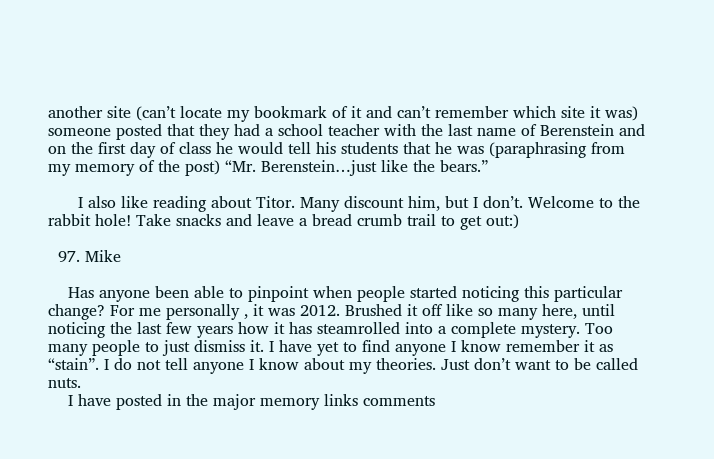another site (can’t locate my bookmark of it and can’t remember which site it was) someone posted that they had a school teacher with the last name of Berenstein and on the first day of class he would tell his students that he was (paraphrasing from my memory of the post) “Mr. Berenstein…just like the bears.”

      I also like reading about Titor. Many discount him, but I don’t. Welcome to the rabbit hole! Take snacks and leave a bread crumb trail to get out:)

  97. Mike

    Has anyone been able to pinpoint when people started noticing this particular change? For me personally , it was 2012. Brushed it off like so many here, until noticing the last few years how it has steamrolled into a complete mystery. Too many people to just dismiss it. I have yet to find anyone I know remember it as “stain”. I do not tell anyone I know about my theories. Just don’t want to be called nuts.
    I have posted in the major memory links comments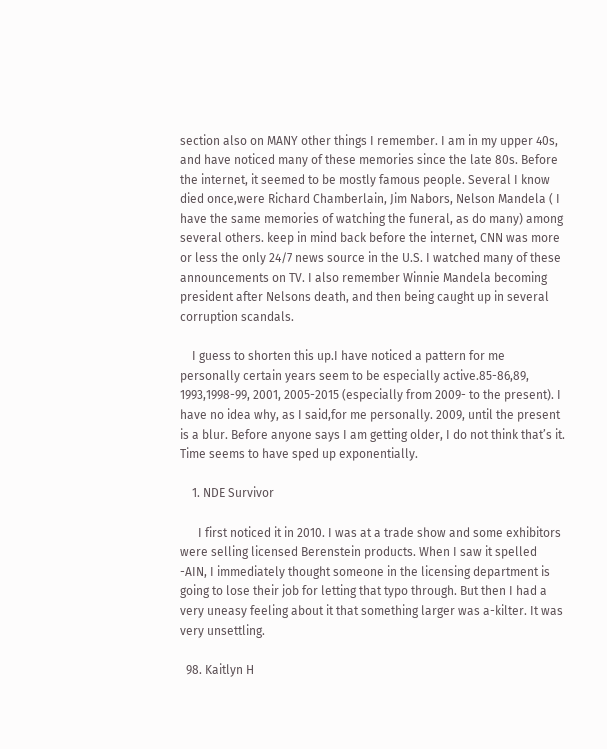section also on MANY other things I remember. I am in my upper 40s, and have noticed many of these memories since the late 80s. Before the internet, it seemed to be mostly famous people. Several I know died once,were Richard Chamberlain, Jim Nabors, Nelson Mandela ( I have the same memories of watching the funeral, as do many) among several others. keep in mind back before the internet, CNN was more or less the only 24/7 news source in the U.S. I watched many of these announcements on TV. I also remember Winnie Mandela becoming president after Nelsons death, and then being caught up in several corruption scandals.

    I guess to shorten this up.I have noticed a pattern for me personally certain years seem to be especially active.85-86,89, 1993,1998-99, 2001, 2005-2015 (especially from 2009- to the present). I have no idea why, as I said,for me personally. 2009, until the present is a blur. Before anyone says I am getting older, I do not think that’s it. Time seems to have sped up exponentially.

    1. NDE Survivor

      I first noticed it in 2010. I was at a trade show and some exhibitors were selling licensed Berenstein products. When I saw it spelled -AIN, I immediately thought someone in the licensing department is going to lose their job for letting that typo through. But then I had a very uneasy feeling about it that something larger was a-kilter. It was very unsettling.

  98. Kaitlyn H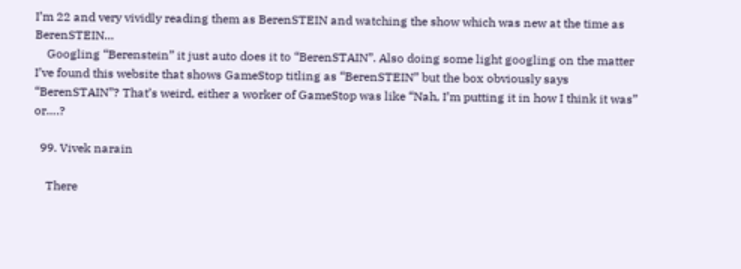I’m 22 and very vividly reading them as BerenSTEIN and watching the show which was new at the time as BerenSTEIN…
    Googling “Berenstein” it just auto does it to “BerenSTAIN”. Also doing some light googling on the matter I’ve found this website that shows GameStop titling as “BerenSTEIN” but the box obviously says “BerenSTAIN”? That’s weird, either a worker of GameStop was like “Nah, I’m putting it in how I think it was” or….?

  99. Vivek narain

    There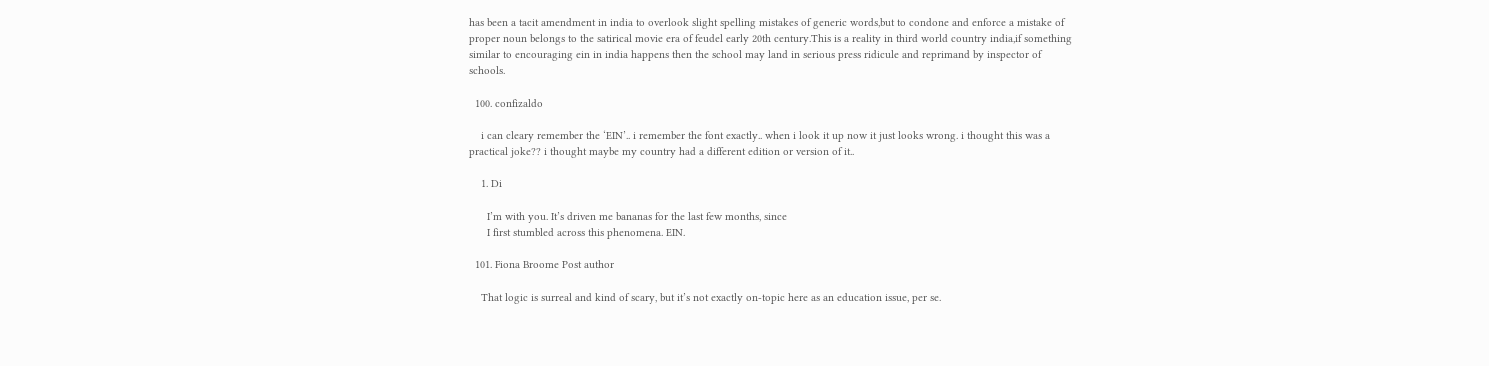has been a tacit amendment in india to overlook slight spelling mistakes of generic words,but to condone and enforce a mistake of proper noun belongs to the satirical movie era of feudel early 20th century.This is a reality in third world country india,if something similar to encouraging ein in india happens then the school may land in serious press ridicule and reprimand by inspector of schools.

  100. confizaldo

    i can cleary remember the ‘EIN’.. i remember the font exactly.. when i look it up now it just looks wrong. i thought this was a practical joke?? i thought maybe my country had a different edition or version of it..

    1. Di

      I’m with you. It’s driven me bananas for the last few months, since
      I first stumbled across this phenomena. EIN.

  101. Fiona Broome Post author

    That logic is surreal and kind of scary, but it’s not exactly on-topic here as an education issue, per se.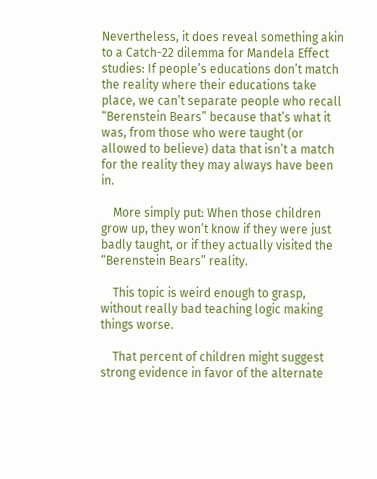Nevertheless, it does reveal something akin to a Catch-22 dilemma for Mandela Effect studies: If people’s educations don’t match the reality where their educations take place, we can’t separate people who recall “Berenstein Bears” because that’s what it was, from those who were taught (or allowed to believe) data that isn’t a match for the reality they may always have been in.

    More simply put: When those children grow up, they won’t know if they were just badly taught, or if they actually visited the “Berenstein Bears” reality.

    This topic is weird enough to grasp, without really bad teaching logic making things worse.

    That percent of children might suggest strong evidence in favor of the alternate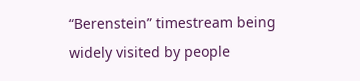“Berenstein” timestream being widely visited by people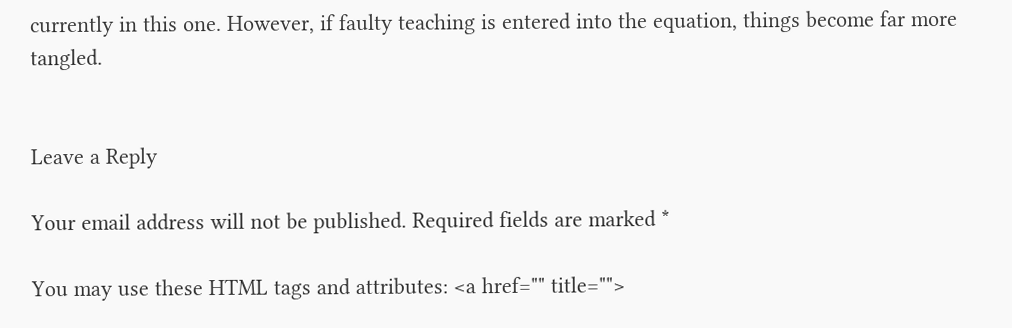currently in this one. However, if faulty teaching is entered into the equation, things become far more tangled.


Leave a Reply

Your email address will not be published. Required fields are marked *

You may use these HTML tags and attributes: <a href="" title="">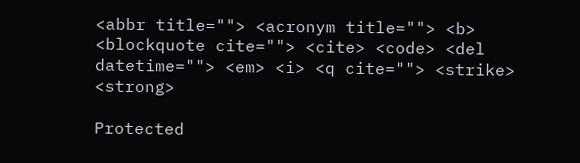<abbr title=""> <acronym title=""> <b> <blockquote cite=""> <cite> <code> <del datetime=""> <em> <i> <q cite=""> <strike> <strong>

Protected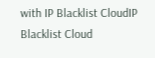with IP Blacklist CloudIP Blacklist Cloud